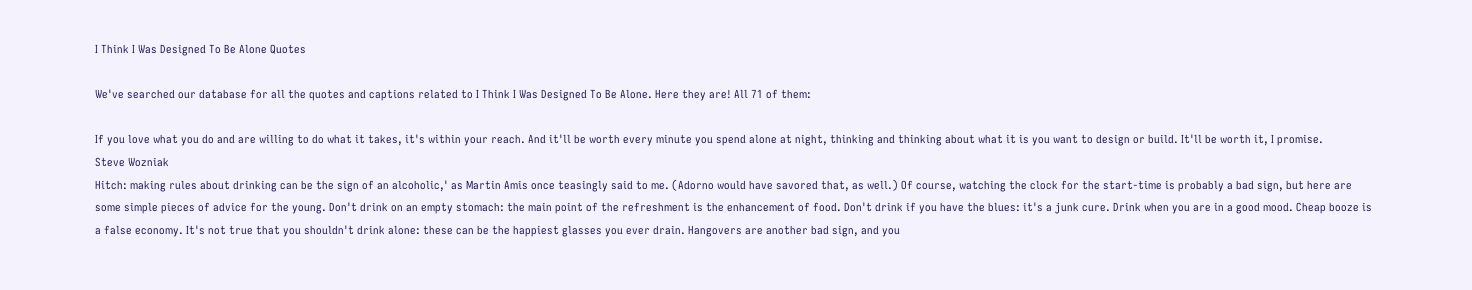I Think I Was Designed To Be Alone Quotes

We've searched our database for all the quotes and captions related to I Think I Was Designed To Be Alone. Here they are! All 71 of them:

If you love what you do and are willing to do what it takes, it's within your reach. And it'll be worth every minute you spend alone at night, thinking and thinking about what it is you want to design or build. It'll be worth it, I promise.
Steve Wozniak
Hitch: making rules about drinking can be the sign of an alcoholic,' as Martin Amis once teasingly said to me. (Adorno would have savored that, as well.) Of course, watching the clock for the start-time is probably a bad sign, but here are some simple pieces of advice for the young. Don't drink on an empty stomach: the main point of the refreshment is the enhancement of food. Don't drink if you have the blues: it's a junk cure. Drink when you are in a good mood. Cheap booze is a false economy. It's not true that you shouldn't drink alone: these can be the happiest glasses you ever drain. Hangovers are another bad sign, and you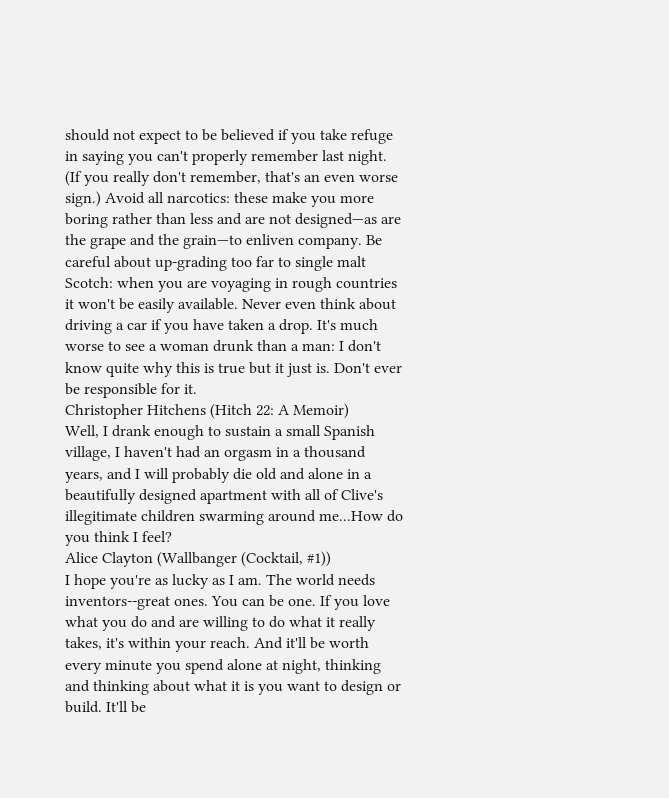should not expect to be believed if you take refuge in saying you can't properly remember last night. (If you really don't remember, that's an even worse sign.) Avoid all narcotics: these make you more boring rather than less and are not designed—as are the grape and the grain—to enliven company. Be careful about up-grading too far to single malt Scotch: when you are voyaging in rough countries it won't be easily available. Never even think about driving a car if you have taken a drop. It's much worse to see a woman drunk than a man: I don't know quite why this is true but it just is. Don't ever be responsible for it.
Christopher Hitchens (Hitch 22: A Memoir)
Well, I drank enough to sustain a small Spanish village, I haven't had an orgasm in a thousand years, and I will probably die old and alone in a beautifully designed apartment with all of Clive's illegitimate children swarming around me...How do you think I feel?
Alice Clayton (Wallbanger (Cocktail, #1))
I hope you're as lucky as I am. The world needs inventors--great ones. You can be one. If you love what you do and are willing to do what it really takes, it's within your reach. And it'll be worth every minute you spend alone at night, thinking and thinking about what it is you want to design or build. It'll be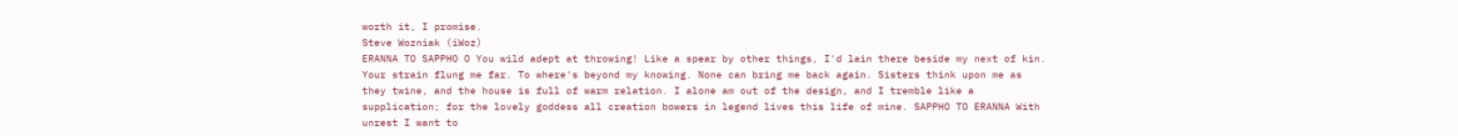worth it, I promise.
Steve Wozniak (iWoz)
ERANNA TO SAPPHO O You wild adept at throwing! Like a spear by other things, I'd lain there beside my next of kin. Your strain flung me far. To where's beyond my knowing. None can bring me back again. Sisters think upon me as they twine, and the house is full of warm relation. I alone am out of the design, and I tremble like a supplication; for the lovely goddess all creation bowers in legend lives this life of mine. SAPPHO TO ERANNA With unrest I want to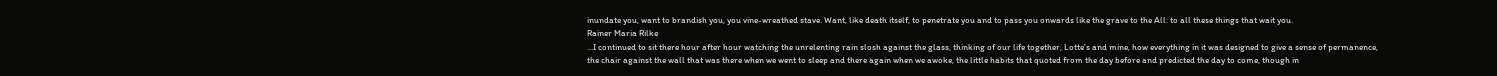inundate you, want to brandish you, you vine-wreathed stave. Want, like death itself, to penetrate you and to pass you onwards like the grave to the All: to all these things that wait you.
Rainer Maria Rilke
...I continued to sit there hour after hour watching the unrelenting rain slosh against the glass, thinking of our life together, Lotte's and mine, how everything in it was designed to give a sense of permanence, the chair against the wall that was there when we went to sleep and there again when we awoke, the little habits that quoted from the day before and predicted the day to come, though in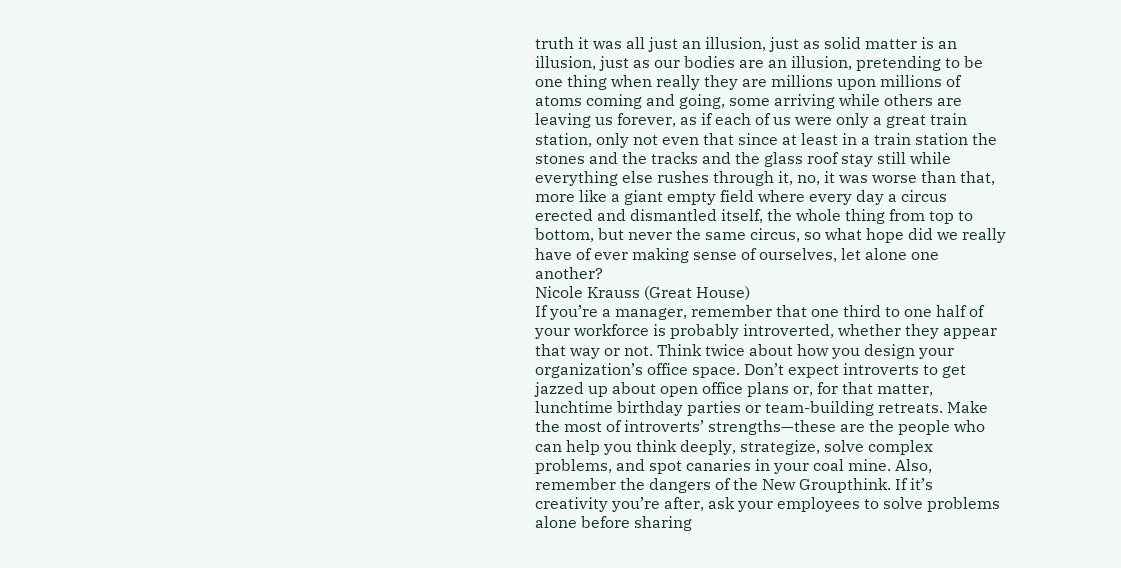truth it was all just an illusion, just as solid matter is an illusion, just as our bodies are an illusion, pretending to be one thing when really they are millions upon millions of atoms coming and going, some arriving while others are leaving us forever, as if each of us were only a great train station, only not even that since at least in a train station the stones and the tracks and the glass roof stay still while everything else rushes through it, no, it was worse than that, more like a giant empty field where every day a circus erected and dismantled itself, the whole thing from top to bottom, but never the same circus, so what hope did we really have of ever making sense of ourselves, let alone one another?
Nicole Krauss (Great House)
If you’re a manager, remember that one third to one half of your workforce is probably introverted, whether they appear that way or not. Think twice about how you design your organization’s office space. Don’t expect introverts to get jazzed up about open office plans or, for that matter, lunchtime birthday parties or team-building retreats. Make the most of introverts’ strengths—these are the people who can help you think deeply, strategize, solve complex problems, and spot canaries in your coal mine. Also, remember the dangers of the New Groupthink. If it’s creativity you’re after, ask your employees to solve problems alone before sharing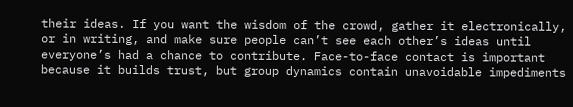their ideas. If you want the wisdom of the crowd, gather it electronically, or in writing, and make sure people can’t see each other’s ideas until everyone’s had a chance to contribute. Face-to-face contact is important because it builds trust, but group dynamics contain unavoidable impediments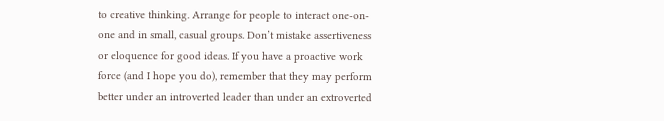to creative thinking. Arrange for people to interact one-on-one and in small, casual groups. Don’t mistake assertiveness or eloquence for good ideas. If you have a proactive work force (and I hope you do), remember that they may perform better under an introverted leader than under an extroverted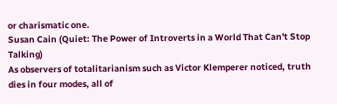or charismatic one.
Susan Cain (Quiet: The Power of Introverts in a World That Can't Stop Talking)
As observers of totalitarianism such as Victor Klemperer noticed, truth dies in four modes, all of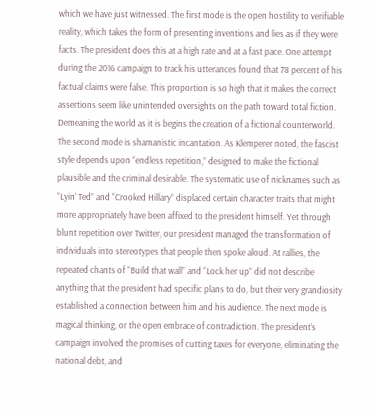which we have just witnessed. The first mode is the open hostility to verifiable reality, which takes the form of presenting inventions and lies as if they were facts. The president does this at a high rate and at a fast pace. One attempt during the 2016 campaign to track his utterances found that 78 percent of his factual claims were false. This proportion is so high that it makes the correct assertions seem like unintended oversights on the path toward total fiction. Demeaning the world as it is begins the creation of a fictional counterworld. The second mode is shamanistic incantation. As Klemperer noted, the fascist style depends upon “endless repetition,” designed to make the fictional plausible and the criminal desirable. The systematic use of nicknames such as “Lyin’ Ted” and “Crooked Hillary” displaced certain character traits that might more appropriately have been affixed to the president himself. Yet through blunt repetition over Twitter, our president managed the transformation of individuals into stereotypes that people then spoke aloud. At rallies, the repeated chants of “Build that wall” and “Lock her up” did not describe anything that the president had specific plans to do, but their very grandiosity established a connection between him and his audience. The next mode is magical thinking, or the open embrace of contradiction. The president’s campaign involved the promises of cutting taxes for everyone, eliminating the national debt, and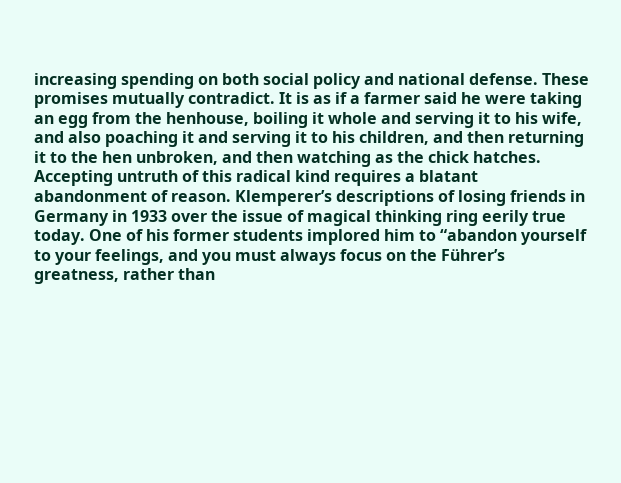increasing spending on both social policy and national defense. These promises mutually contradict. It is as if a farmer said he were taking an egg from the henhouse, boiling it whole and serving it to his wife, and also poaching it and serving it to his children, and then returning it to the hen unbroken, and then watching as the chick hatches. Accepting untruth of this radical kind requires a blatant abandonment of reason. Klemperer’s descriptions of losing friends in Germany in 1933 over the issue of magical thinking ring eerily true today. One of his former students implored him to “abandon yourself to your feelings, and you must always focus on the Führer’s greatness, rather than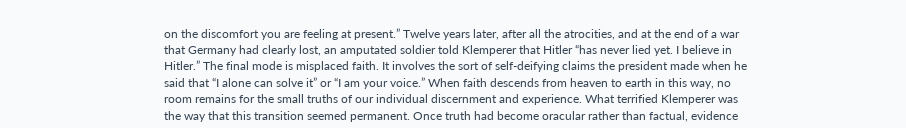on the discomfort you are feeling at present.” Twelve years later, after all the atrocities, and at the end of a war that Germany had clearly lost, an amputated soldier told Klemperer that Hitler “has never lied yet. I believe in Hitler.” The final mode is misplaced faith. It involves the sort of self-deifying claims the president made when he said that “I alone can solve it” or “I am your voice.” When faith descends from heaven to earth in this way, no room remains for the small truths of our individual discernment and experience. What terrified Klemperer was the way that this transition seemed permanent. Once truth had become oracular rather than factual, evidence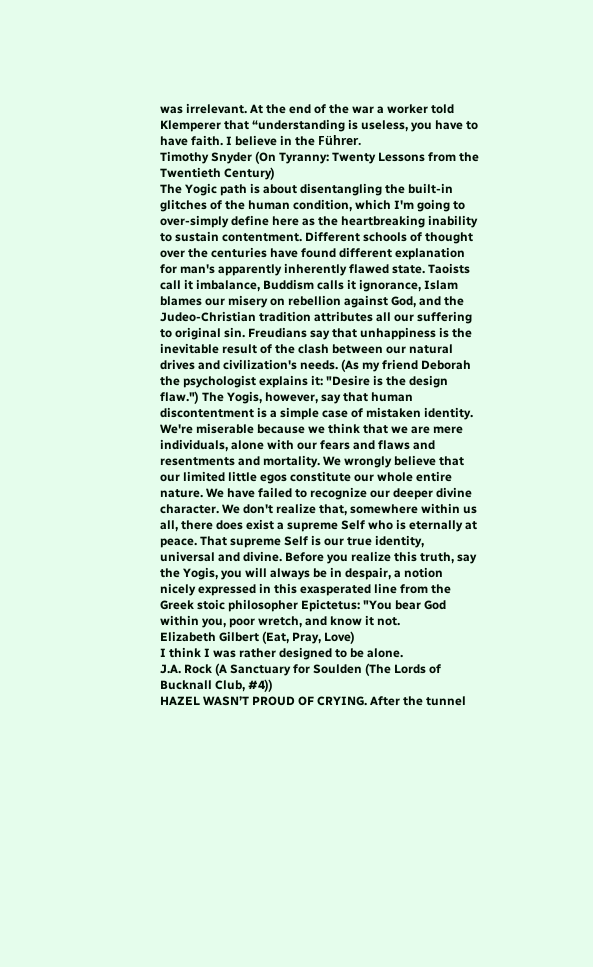was irrelevant. At the end of the war a worker told Klemperer that “understanding is useless, you have to have faith. I believe in the Führer.
Timothy Snyder (On Tyranny: Twenty Lessons from the Twentieth Century)
The Yogic path is about disentangling the built-in glitches of the human condition, which I'm going to over-simply define here as the heartbreaking inability to sustain contentment. Different schools of thought over the centuries have found different explanation for man's apparently inherently flawed state. Taoists call it imbalance, Buddism calls it ignorance, Islam blames our misery on rebellion against God, and the Judeo-Christian tradition attributes all our suffering to original sin. Freudians say that unhappiness is the inevitable result of the clash between our natural drives and civilization's needs. (As my friend Deborah the psychologist explains it: "Desire is the design flaw.") The Yogis, however, say that human discontentment is a simple case of mistaken identity. We're miserable because we think that we are mere individuals, alone with our fears and flaws and resentments and mortality. We wrongly believe that our limited little egos constitute our whole entire nature. We have failed to recognize our deeper divine character. We don't realize that, somewhere within us all, there does exist a supreme Self who is eternally at peace. That supreme Self is our true identity, universal and divine. Before you realize this truth, say the Yogis, you will always be in despair, a notion nicely expressed in this exasperated line from the Greek stoic philosopher Epictetus: "You bear God within you, poor wretch, and know it not.
Elizabeth Gilbert (Eat, Pray, Love)
I think I was rather designed to be alone.
J.A. Rock (A Sanctuary for Soulden (The Lords of Bucknall Club, #4))
HAZEL WASN’T PROUD OF CRYING. After the tunnel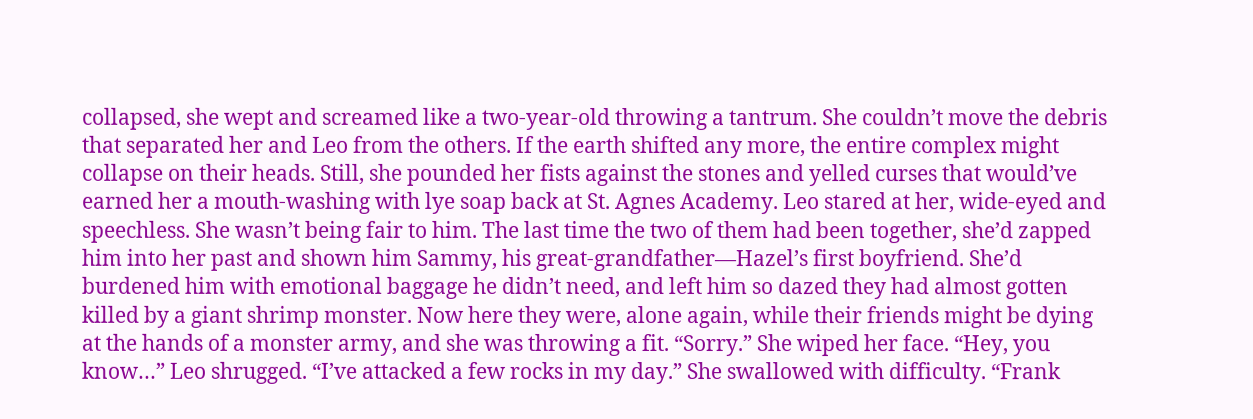collapsed, she wept and screamed like a two-year-old throwing a tantrum. She couldn’t move the debris that separated her and Leo from the others. If the earth shifted any more, the entire complex might collapse on their heads. Still, she pounded her fists against the stones and yelled curses that would’ve earned her a mouth-washing with lye soap back at St. Agnes Academy. Leo stared at her, wide-eyed and speechless. She wasn’t being fair to him. The last time the two of them had been together, she’d zapped him into her past and shown him Sammy, his great-grandfather—Hazel’s first boyfriend. She’d burdened him with emotional baggage he didn’t need, and left him so dazed they had almost gotten killed by a giant shrimp monster. Now here they were, alone again, while their friends might be dying at the hands of a monster army, and she was throwing a fit. “Sorry.” She wiped her face. “Hey, you know…” Leo shrugged. “I’ve attacked a few rocks in my day.” She swallowed with difficulty. “Frank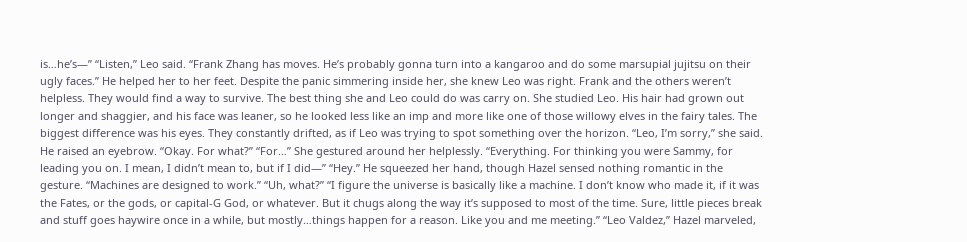is…he’s—” “Listen,” Leo said. “Frank Zhang has moves. He’s probably gonna turn into a kangaroo and do some marsupial jujitsu on their ugly faces.” He helped her to her feet. Despite the panic simmering inside her, she knew Leo was right. Frank and the others weren’t helpless. They would find a way to survive. The best thing she and Leo could do was carry on. She studied Leo. His hair had grown out longer and shaggier, and his face was leaner, so he looked less like an imp and more like one of those willowy elves in the fairy tales. The biggest difference was his eyes. They constantly drifted, as if Leo was trying to spot something over the horizon. “Leo, I’m sorry,” she said. He raised an eyebrow. “Okay. For what?” “For…” She gestured around her helplessly. “Everything. For thinking you were Sammy, for leading you on. I mean, I didn’t mean to, but if I did—” “Hey.” He squeezed her hand, though Hazel sensed nothing romantic in the gesture. “Machines are designed to work.” “Uh, what?” “I figure the universe is basically like a machine. I don’t know who made it, if it was the Fates, or the gods, or capital-G God, or whatever. But it chugs along the way it’s supposed to most of the time. Sure, little pieces break and stuff goes haywire once in a while, but mostly…things happen for a reason. Like you and me meeting.” “Leo Valdez,” Hazel marveled,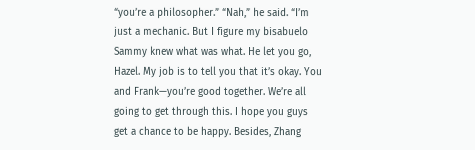“you’re a philosopher.” “Nah,” he said. “I’m just a mechanic. But I figure my bisabuelo Sammy knew what was what. He let you go, Hazel. My job is to tell you that it’s okay. You and Frank—you’re good together. We’re all going to get through this. I hope you guys get a chance to be happy. Besides, Zhang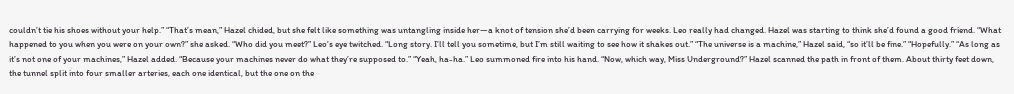couldn’t tie his shoes without your help.” “That’s mean,” Hazel chided, but she felt like something was untangling inside her—a knot of tension she’d been carrying for weeks. Leo really had changed. Hazel was starting to think she’d found a good friend. “What happened to you when you were on your own?” she asked. “Who did you meet?” Leo’s eye twitched. “Long story. I’ll tell you sometime, but I’m still waiting to see how it shakes out.” “The universe is a machine,” Hazel said, “so it’ll be fine.” “Hopefully.” “As long as it’s not one of your machines,” Hazel added. “Because your machines never do what they’re supposed to.” “Yeah, ha-ha.” Leo summoned fire into his hand. “Now, which way, Miss Underground?” Hazel scanned the path in front of them. About thirty feet down, the tunnel split into four smaller arteries, each one identical, but the one on the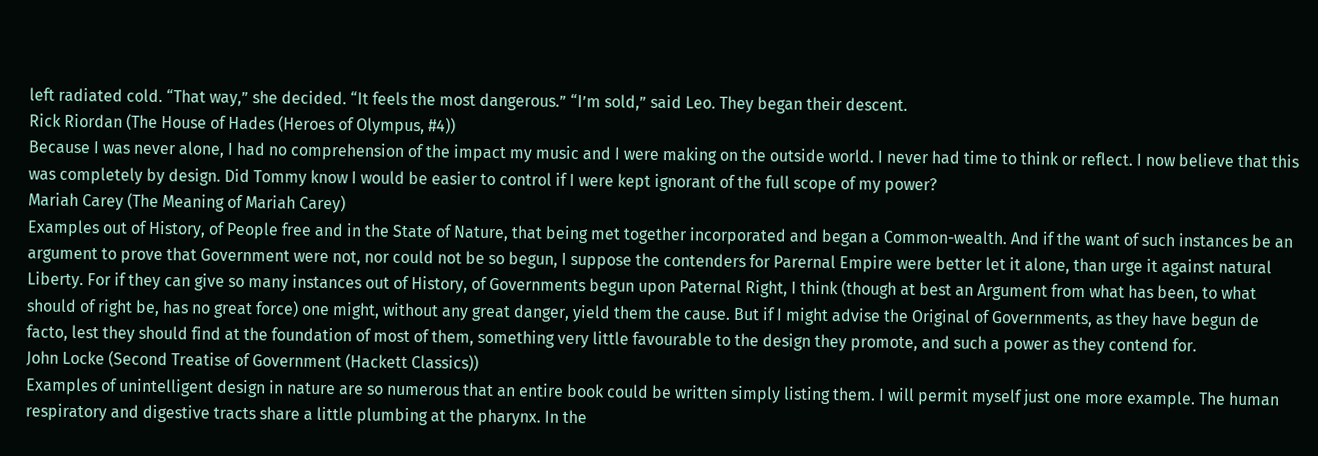left radiated cold. “That way,” she decided. “It feels the most dangerous.” “I’m sold,” said Leo. They began their descent.
Rick Riordan (The House of Hades (Heroes of Olympus, #4))
Because I was never alone, I had no comprehension of the impact my music and I were making on the outside world. I never had time to think or reflect. I now believe that this was completely by design. Did Tommy know I would be easier to control if I were kept ignorant of the full scope of my power?
Mariah Carey (The Meaning of Mariah Carey)
Examples out of History, of People free and in the State of Nature, that being met together incorporated and began a Common-wealth. And if the want of such instances be an argument to prove that Government were not, nor could not be so begun, I suppose the contenders for Parernal Empire were better let it alone, than urge it against natural Liberty. For if they can give so many instances out of History, of Governments begun upon Paternal Right, I think (though at best an Argument from what has been, to what should of right be, has no great force) one might, without any great danger, yield them the cause. But if I might advise the Original of Governments, as they have begun de facto, lest they should find at the foundation of most of them, something very little favourable to the design they promote, and such a power as they contend for.
John Locke (Second Treatise of Government (Hackett Classics))
Examples of unintelligent design in nature are so numerous that an entire book could be written simply listing them. I will permit myself just one more example. The human respiratory and digestive tracts share a little plumbing at the pharynx. In the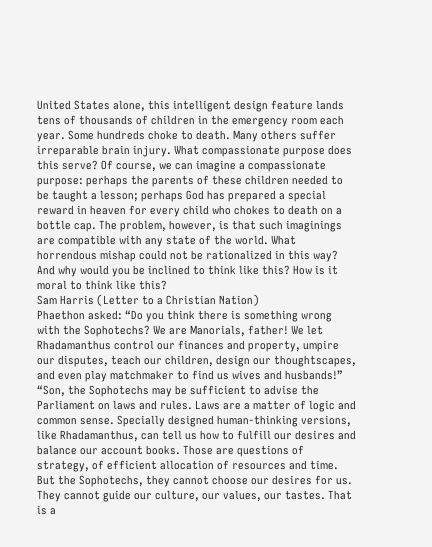United States alone, this intelligent design feature lands tens of thousands of children in the emergency room each year. Some hundreds choke to death. Many others suffer irreparable brain injury. What compassionate purpose does this serve? Of course, we can imagine a compassionate purpose: perhaps the parents of these children needed to be taught a lesson; perhaps God has prepared a special reward in heaven for every child who chokes to death on a bottle cap. The problem, however, is that such imaginings are compatible with any state of the world. What horrendous mishap could not be rationalized in this way? And why would you be inclined to think like this? How is it moral to think like this?
Sam Harris (Letter to a Christian Nation)
Phaethon asked: “Do you think there is something wrong with the Sophotechs? We are Manorials, father! We let Rhadamanthus control our finances and property, umpire our disputes, teach our children, design our thoughtscapes, and even play matchmaker to find us wives and husbands!” “Son, the Sophotechs may be sufficient to advise the Parliament on laws and rules. Laws are a matter of logic and common sense. Specially designed human-thinking versions, like Rhadamanthus, can tell us how to fulfill our desires and balance our account books. Those are questions of strategy, of efficient allocation of resources and time. But the Sophotechs, they cannot choose our desires for us. They cannot guide our culture, our values, our tastes. That is a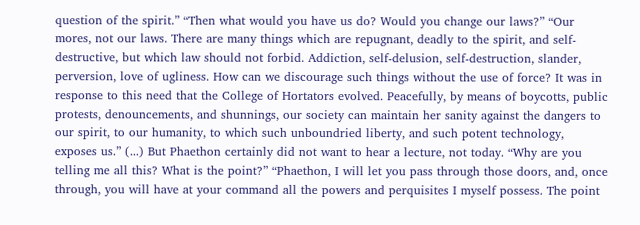question of the spirit.” “Then what would you have us do? Would you change our laws?” “Our mores, not our laws. There are many things which are repugnant, deadly to the spirit, and self-destructive, but which law should not forbid. Addiction, self-delusion, self-destruction, slander, perversion, love of ugliness. How can we discourage such things without the use of force? It was in response to this need that the College of Hortators evolved. Peacefully, by means of boycotts, public protests, denouncements, and shunnings, our society can maintain her sanity against the dangers to our spirit, to our humanity, to which such unboundried liberty, and such potent technology, exposes us.” (...) But Phaethon certainly did not want to hear a lecture, not today. “Why are you telling me all this? What is the point?” “Phaethon, I will let you pass through those doors, and, once through, you will have at your command all the powers and perquisites I myself possess. The point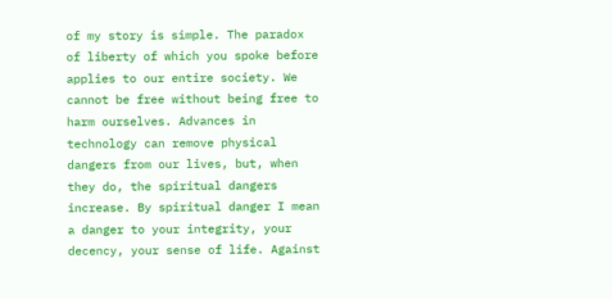of my story is simple. The paradox of liberty of which you spoke before applies to our entire society. We cannot be free without being free to harm ourselves. Advances in technology can remove physical dangers from our lives, but, when they do, the spiritual dangers increase. By spiritual danger I mean a danger to your integrity, your decency, your sense of life. Against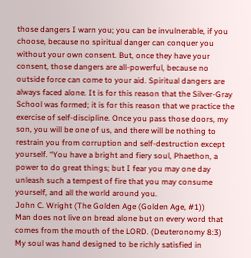those dangers I warn you; you can be invulnerable, if you choose, because no spiritual danger can conquer you without your own consent. But, once they have your consent, those dangers are all-powerful, because no outside force can come to your aid. Spiritual dangers are always faced alone. It is for this reason that the Silver-Gray School was formed; it is for this reason that we practice the exercise of self-discipline. Once you pass those doors, my son, you will be one of us, and there will be nothing to restrain you from corruption and self-destruction except yourself. “You have a bright and fiery soul, Phaethon, a power to do great things; but I fear you may one day unleash such a tempest of fire that you may consume yourself, and all the world around you.
John C. Wright (The Golden Age (Golden Age, #1))
Man does not live on bread alone but on every word that comes from the mouth of the LORD. (Deuteronomy 8:3) My soul was hand designed to be richly satisfied in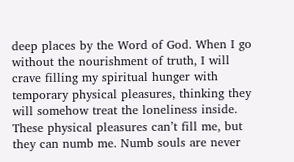deep places by the Word of God. When I go without the nourishment of truth, I will crave filling my spiritual hunger with temporary physical pleasures, thinking they will somehow treat the loneliness inside. These physical pleasures can’t fill me, but they can numb me. Numb souls are never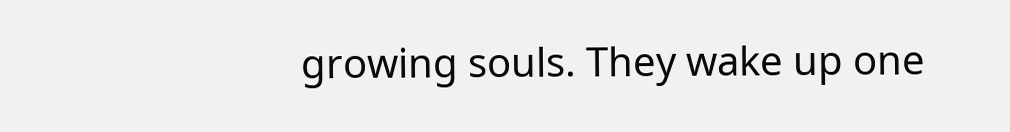growing souls. They wake up one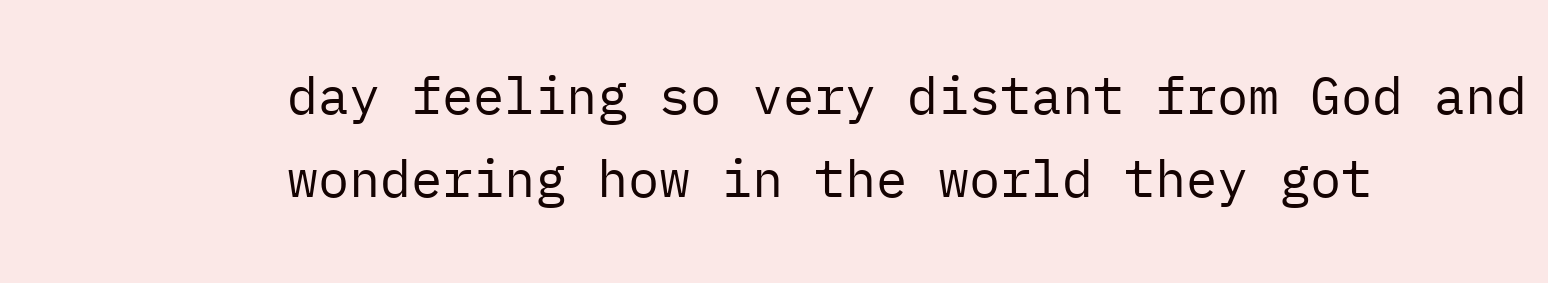day feeling so very distant from God and wondering how in the world they got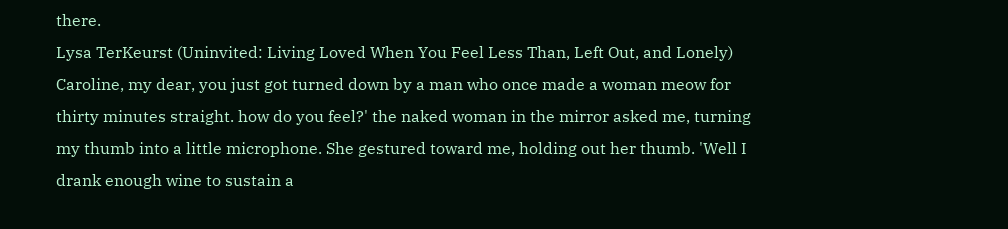there.
Lysa TerKeurst (Uninvited: Living Loved When You Feel Less Than, Left Out, and Lonely)
Caroline, my dear, you just got turned down by a man who once made a woman meow for thirty minutes straight. how do you feel?' the naked woman in the mirror asked me, turning my thumb into a little microphone. She gestured toward me, holding out her thumb. 'Well I drank enough wine to sustain a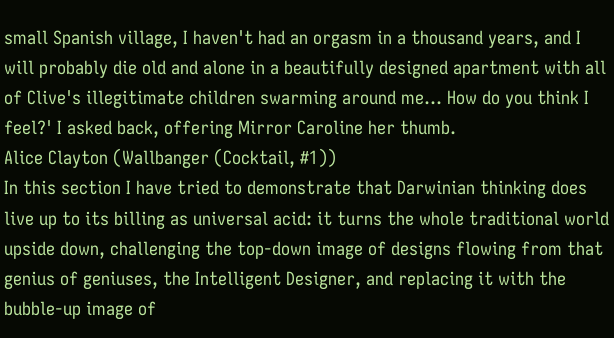small Spanish village, I haven't had an orgasm in a thousand years, and I will probably die old and alone in a beautifully designed apartment with all of Clive's illegitimate children swarming around me... How do you think I feel?' I asked back, offering Mirror Caroline her thumb.
Alice Clayton (Wallbanger (Cocktail, #1))
In this section I have tried to demonstrate that Darwinian thinking does live up to its billing as universal acid: it turns the whole traditional world upside down, challenging the top-down image of designs flowing from that genius of geniuses, the Intelligent Designer, and replacing it with the bubble-up image of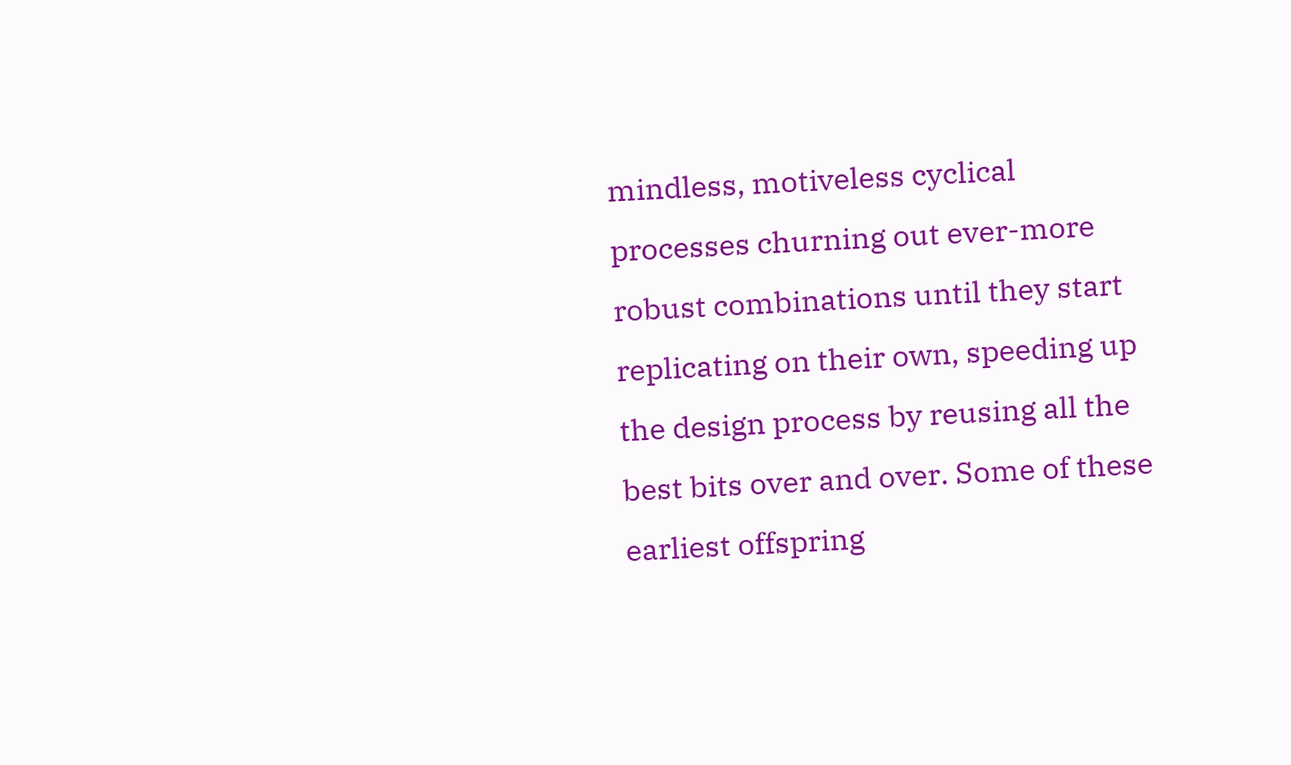mindless, motiveless cyclical processes churning out ever-more robust combinations until they start replicating on their own, speeding up the design process by reusing all the best bits over and over. Some of these earliest offspring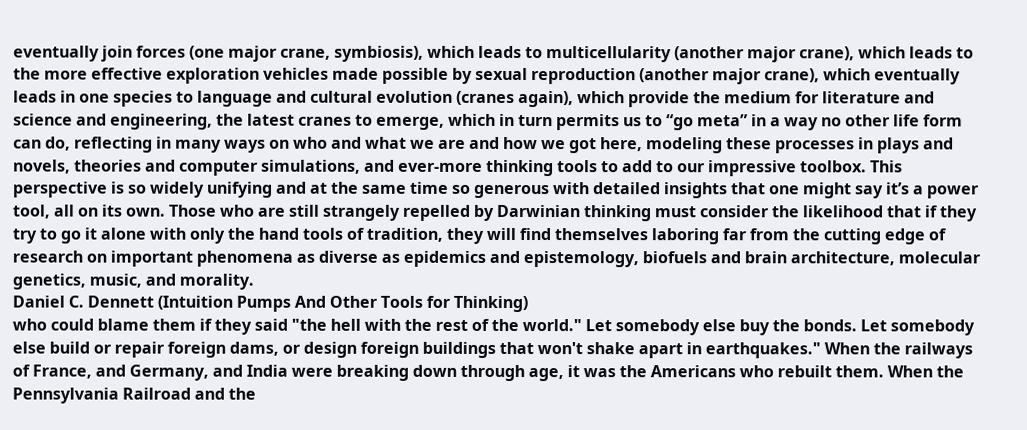eventually join forces (one major crane, symbiosis), which leads to multicellularity (another major crane), which leads to the more effective exploration vehicles made possible by sexual reproduction (another major crane), which eventually leads in one species to language and cultural evolution (cranes again), which provide the medium for literature and science and engineering, the latest cranes to emerge, which in turn permits us to “go meta” in a way no other life form can do, reflecting in many ways on who and what we are and how we got here, modeling these processes in plays and novels, theories and computer simulations, and ever-more thinking tools to add to our impressive toolbox. This perspective is so widely unifying and at the same time so generous with detailed insights that one might say it’s a power tool, all on its own. Those who are still strangely repelled by Darwinian thinking must consider the likelihood that if they try to go it alone with only the hand tools of tradition, they will find themselves laboring far from the cutting edge of research on important phenomena as diverse as epidemics and epistemology, biofuels and brain architecture, molecular genetics, music, and morality.
Daniel C. Dennett (Intuition Pumps And Other Tools for Thinking)
who could blame them if they said "the hell with the rest of the world." Let somebody else buy the bonds. Let somebody else build or repair foreign dams, or design foreign buildings that won't shake apart in earthquakes." When the railways of France, and Germany, and India were breaking down through age, it was the Americans who rebuilt them. When the Pennsylvania Railroad and the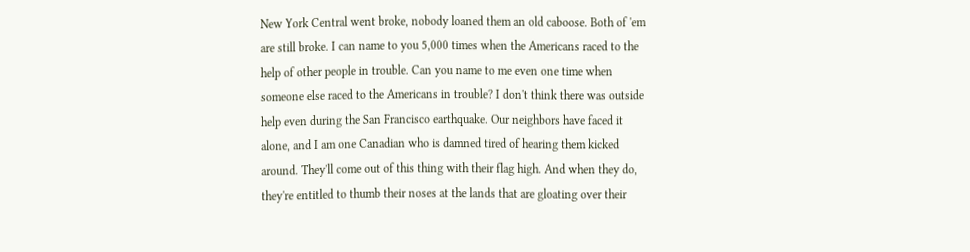New York Central went broke, nobody loaned them an old caboose. Both of 'em are still broke. I can name to you 5,000 times when the Americans raced to the help of other people in trouble. Can you name to me even one time when someone else raced to the Americans in trouble? I don't think there was outside help even during the San Francisco earthquake. Our neighbors have faced it alone, and I am one Canadian who is damned tired of hearing them kicked around. They'll come out of this thing with their flag high. And when they do, they're entitled to thumb their noses at the lands that are gloating over their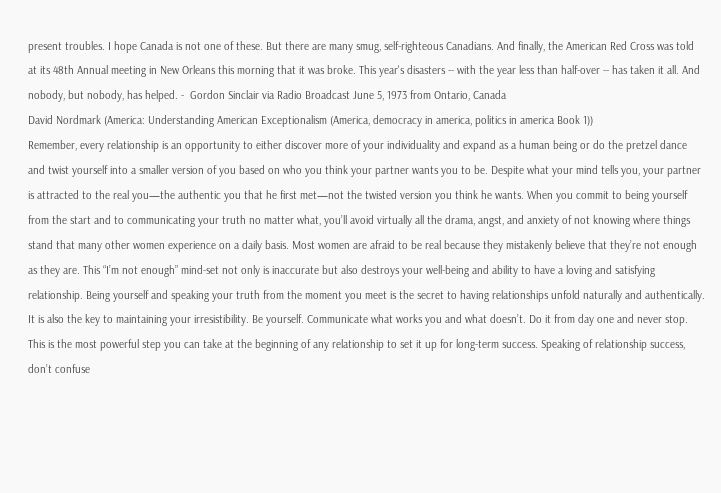present troubles. I hope Canada is not one of these. But there are many smug, self-righteous Canadians. And finally, the American Red Cross was told at its 48th Annual meeting in New Orleans this morning that it was broke. This year's disasters -- with the year less than half-over -- has taken it all. And nobody, but nobody, has helped. -  Gordon Sinclair via Radio Broadcast June 5, 1973 from Ontario, Canada
David Nordmark (America: Understanding American Exceptionalism (America, democracy in america, politics in america Book 1))
Remember, every relationship is an opportunity to either discover more of your individuality and expand as a human being or do the pretzel dance and twist yourself into a smaller version of you based on who you think your partner wants you to be. Despite what your mind tells you, your partner is attracted to the real you—the authentic you that he first met—not the twisted version you think he wants. When you commit to being yourself from the start and to communicating your truth no matter what, you’ll avoid virtually all the drama, angst, and anxiety of not knowing where things stand that many other women experience on a daily basis. Most women are afraid to be real because they mistakenly believe that they’re not enough as they are. This “I’m not enough” mind-set not only is inaccurate but also destroys your well-being and ability to have a loving and satisfying relationship. Being yourself and speaking your truth from the moment you meet is the secret to having relationships unfold naturally and authentically. It is also the key to maintaining your irresistibility. Be yourself. Communicate what works you and what doesn’t. Do it from day one and never stop. This is the most powerful step you can take at the beginning of any relationship to set it up for long-term success. Speaking of relationship success, don’t confuse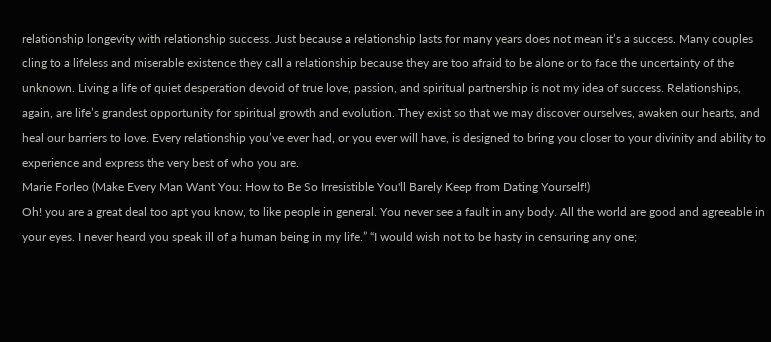relationship longevity with relationship success. Just because a relationship lasts for many years does not mean it’s a success. Many couples cling to a lifeless and miserable existence they call a relationship because they are too afraid to be alone or to face the uncertainty of the unknown. Living a life of quiet desperation devoid of true love, passion, and spiritual partnership is not my idea of success. Relationships, again, are life’s grandest opportunity for spiritual growth and evolution. They exist so that we may discover ourselves, awaken our hearts, and heal our barriers to love. Every relationship you’ve ever had, or you ever will have, is designed to bring you closer to your divinity and ability to experience and express the very best of who you are.
Marie Forleo (Make Every Man Want You: How to Be So Irresistible You'll Barely Keep from Dating Yourself!)
Oh! you are a great deal too apt you know, to like people in general. You never see a fault in any body. All the world are good and agreeable in your eyes. I never heard you speak ill of a human being in my life.” “I would wish not to be hasty in censuring any one;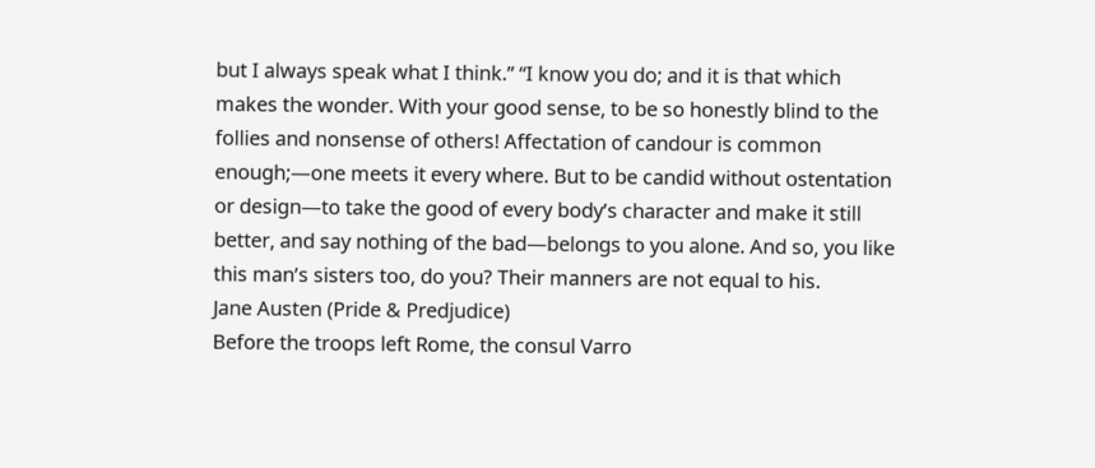but I always speak what I think.” “I know you do; and it is that which makes the wonder. With your good sense, to be so honestly blind to the follies and nonsense of others! Affectation of candour is common enough;—one meets it every where. But to be candid without ostentation or design—to take the good of every body’s character and make it still better, and say nothing of the bad—belongs to you alone. And so, you like this man’s sisters too, do you? Their manners are not equal to his.
Jane Austen (Pride & Predjudice)
Before the troops left Rome, the consul Varro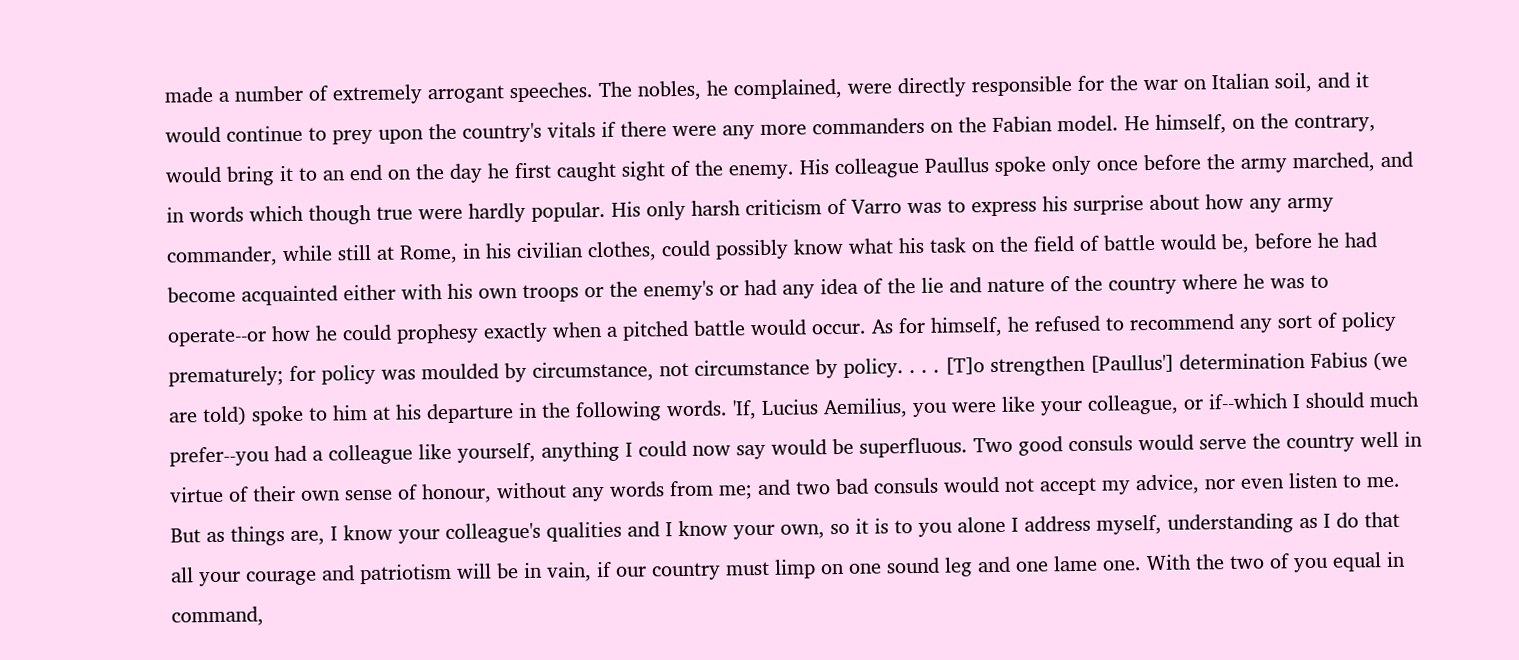made a number of extremely arrogant speeches. The nobles, he complained, were directly responsible for the war on Italian soil, and it would continue to prey upon the country's vitals if there were any more commanders on the Fabian model. He himself, on the contrary, would bring it to an end on the day he first caught sight of the enemy. His colleague Paullus spoke only once before the army marched, and in words which though true were hardly popular. His only harsh criticism of Varro was to express his surprise about how any army commander, while still at Rome, in his civilian clothes, could possibly know what his task on the field of battle would be, before he had become acquainted either with his own troops or the enemy's or had any idea of the lie and nature of the country where he was to operate--or how he could prophesy exactly when a pitched battle would occur. As for himself, he refused to recommend any sort of policy prematurely; for policy was moulded by circumstance, not circumstance by policy. . . . [T]o strengthen [Paullus'] determination Fabius (we are told) spoke to him at his departure in the following words. 'If, Lucius Aemilius, you were like your colleague, or if--which I should much prefer--you had a colleague like yourself, anything I could now say would be superfluous. Two good consuls would serve the country well in virtue of their own sense of honour, without any words from me; and two bad consuls would not accept my advice, nor even listen to me. But as things are, I know your colleague's qualities and I know your own, so it is to you alone I address myself, understanding as I do that all your courage and patriotism will be in vain, if our country must limp on one sound leg and one lame one. With the two of you equal in command,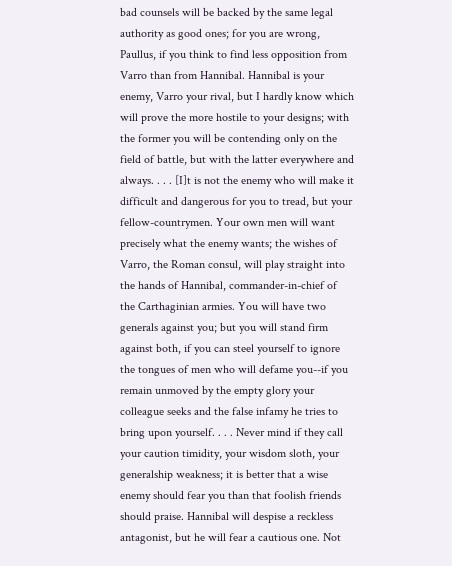bad counsels will be backed by the same legal authority as good ones; for you are wrong, Paullus, if you think to find less opposition from Varro than from Hannibal. Hannibal is your enemy, Varro your rival, but I hardly know which will prove the more hostile to your designs; with the former you will be contending only on the field of battle, but with the latter everywhere and always. . . . [I]t is not the enemy who will make it difficult and dangerous for you to tread, but your fellow-countrymen. Your own men will want precisely what the enemy wants; the wishes of Varro, the Roman consul, will play straight into the hands of Hannibal, commander-in-chief of the Carthaginian armies. You will have two generals against you; but you will stand firm against both, if you can steel yourself to ignore the tongues of men who will defame you--if you remain unmoved by the empty glory your colleague seeks and the false infamy he tries to bring upon yourself. . . . Never mind if they call your caution timidity, your wisdom sloth, your generalship weakness; it is better that a wise enemy should fear you than that foolish friends should praise. Hannibal will despise a reckless antagonist, but he will fear a cautious one. Not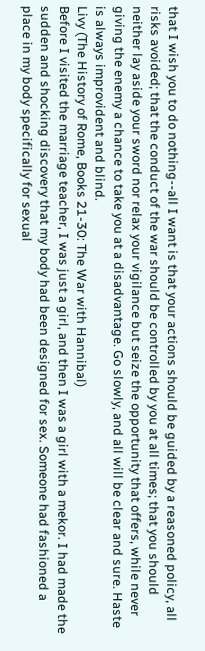that I wish you to do nothing--all I want is that your actions should be guided by a reasoned policy, all risks avoided; that the conduct of the war should be controlled by you at all times; that you should neither lay aside your sword nor relax your vigilance but seize the opportunity that offers, while never giving the enemy a chance to take you at a disadvantage. Go slowly, and all will be clear and sure. Haste is always improvident and blind.
Livy (The History of Rome, Books 21-30: The War with Hannibal)
Before I visited the marriage teacher, I was just a girl, and then I was a girl with a mekor. I had made the sudden and shocking discovery that my body had been designed for sex. Someone had fashioned a place in my body specifically for sexual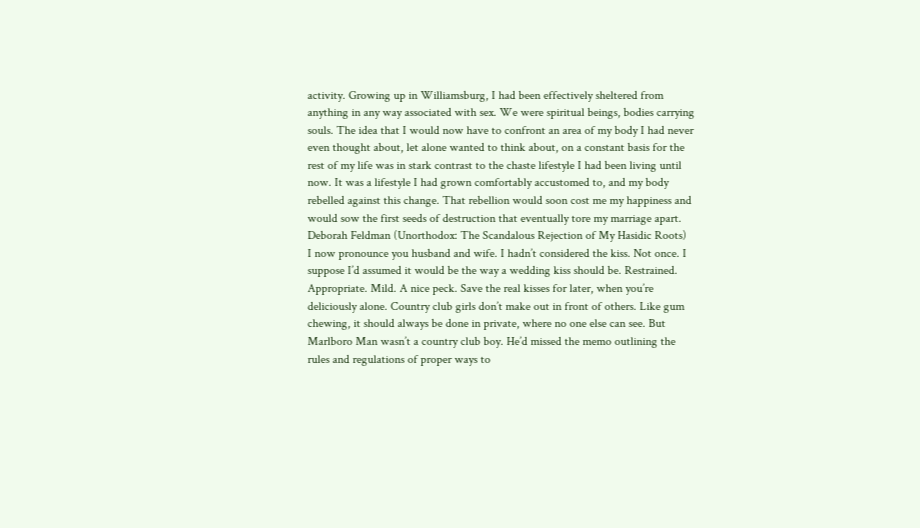activity. Growing up in Williamsburg, I had been effectively sheltered from anything in any way associated with sex. We were spiritual beings, bodies carrying souls. The idea that I would now have to confront an area of my body I had never even thought about, let alone wanted to think about, on a constant basis for the rest of my life was in stark contrast to the chaste lifestyle I had been living until now. It was a lifestyle I had grown comfortably accustomed to, and my body rebelled against this change. That rebellion would soon cost me my happiness and would sow the first seeds of destruction that eventually tore my marriage apart.
Deborah Feldman (Unorthodox: The Scandalous Rejection of My Hasidic Roots)
I now pronounce you husband and wife. I hadn’t considered the kiss. Not once. I suppose I’d assumed it would be the way a wedding kiss should be. Restrained. Appropriate. Mild. A nice peck. Save the real kisses for later, when you’re deliciously alone. Country club girls don’t make out in front of others. Like gum chewing, it should always be done in private, where no one else can see. But Marlboro Man wasn’t a country club boy. He’d missed the memo outlining the rules and regulations of proper ways to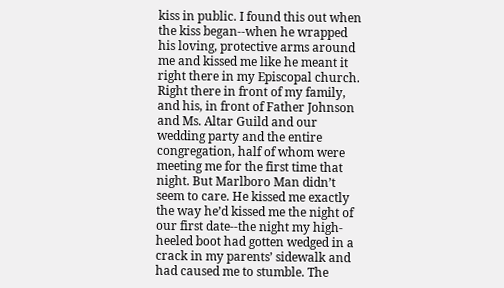kiss in public. I found this out when the kiss began--when he wrapped his loving, protective arms around me and kissed me like he meant it right there in my Episcopal church. Right there in front of my family, and his, in front of Father Johnson and Ms. Altar Guild and our wedding party and the entire congregation, half of whom were meeting me for the first time that night. But Marlboro Man didn’t seem to care. He kissed me exactly the way he’d kissed me the night of our first date--the night my high-heeled boot had gotten wedged in a crack in my parents’ sidewalk and had caused me to stumble. The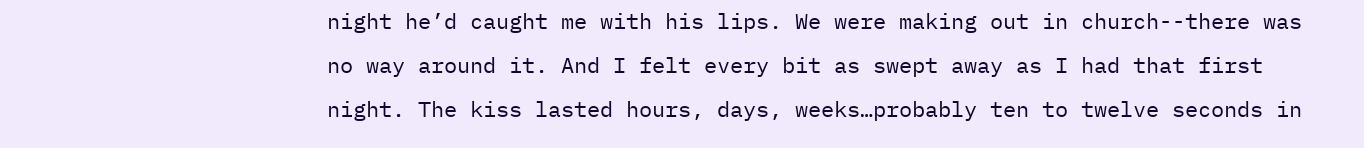night he’d caught me with his lips. We were making out in church--there was no way around it. And I felt every bit as swept away as I had that first night. The kiss lasted hours, days, weeks…probably ten to twelve seconds in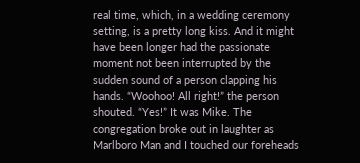real time, which, in a wedding ceremony setting, is a pretty long kiss. And it might have been longer had the passionate moment not been interrupted by the sudden sound of a person clapping his hands. “Woohoo! All right!” the person shouted. “Yes!” It was Mike. The congregation broke out in laughter as Marlboro Man and I touched our foreheads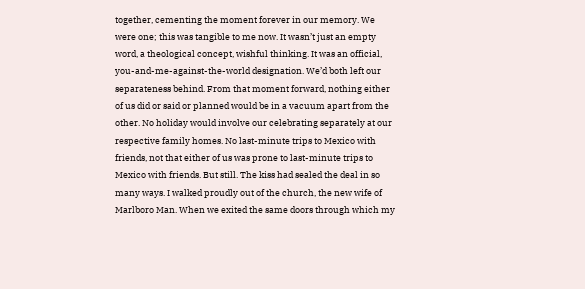together, cementing the moment forever in our memory. We were one; this was tangible to me now. It wasn’t just an empty word, a theological concept, wishful thinking. It was an official, you-and-me-against-the-world designation. We’d both left our separateness behind. From that moment forward, nothing either of us did or said or planned would be in a vacuum apart from the other. No holiday would involve our celebrating separately at our respective family homes. No last-minute trips to Mexico with friends, not that either of us was prone to last-minute trips to Mexico with friends. But still. The kiss had sealed the deal in so many ways. I walked proudly out of the church, the new wife of Marlboro Man. When we exited the same doors through which my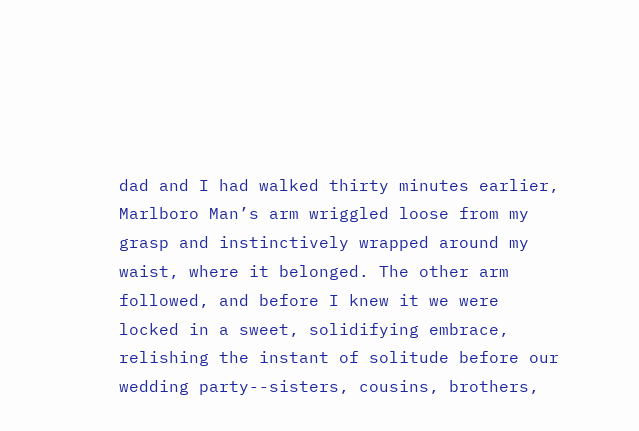dad and I had walked thirty minutes earlier, Marlboro Man’s arm wriggled loose from my grasp and instinctively wrapped around my waist, where it belonged. The other arm followed, and before I knew it we were locked in a sweet, solidifying embrace, relishing the instant of solitude before our wedding party--sisters, cousins, brothers,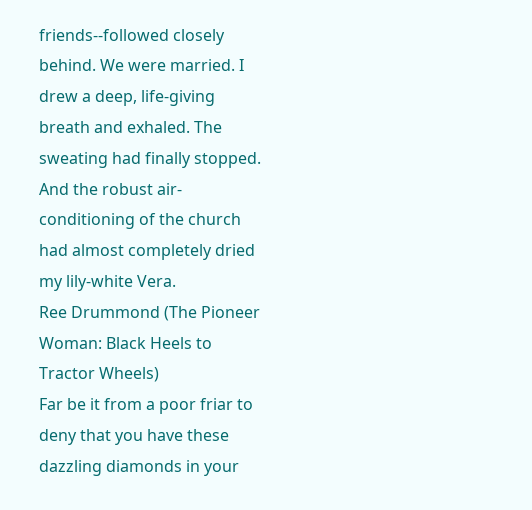friends--followed closely behind. We were married. I drew a deep, life-giving breath and exhaled. The sweating had finally stopped. And the robust air-conditioning of the church had almost completely dried my lily-white Vera.
Ree Drummond (The Pioneer Woman: Black Heels to Tractor Wheels)
Far be it from a poor friar to deny that you have these dazzling diamonds in your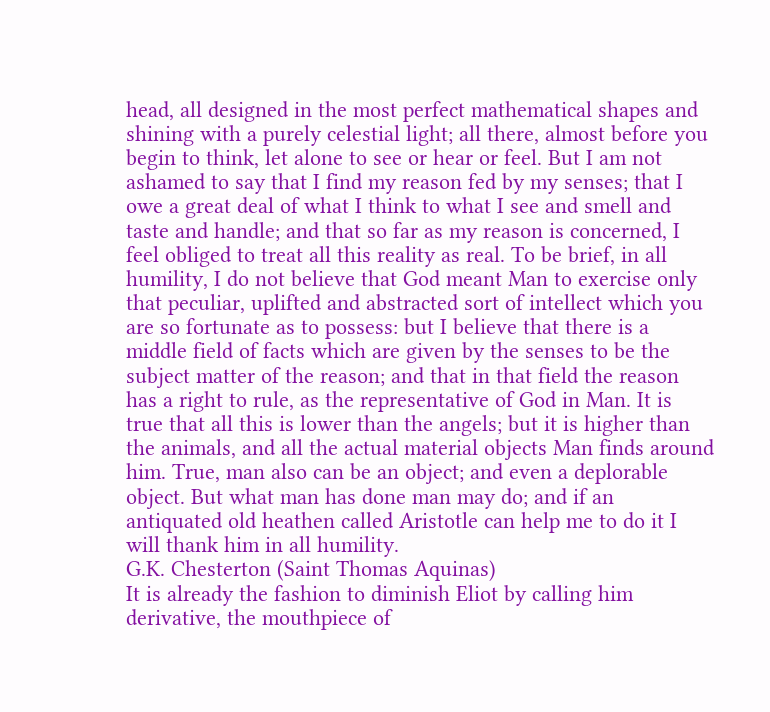head, all designed in the most perfect mathematical shapes and shining with a purely celestial light; all there, almost before you begin to think, let alone to see or hear or feel. But I am not ashamed to say that I find my reason fed by my senses; that I owe a great deal of what I think to what I see and smell and taste and handle; and that so far as my reason is concerned, I feel obliged to treat all this reality as real. To be brief, in all humility, I do not believe that God meant Man to exercise only that peculiar, uplifted and abstracted sort of intellect which you are so fortunate as to possess: but I believe that there is a middle field of facts which are given by the senses to be the subject matter of the reason; and that in that field the reason has a right to rule, as the representative of God in Man. It is true that all this is lower than the angels; but it is higher than the animals, and all the actual material objects Man finds around him. True, man also can be an object; and even a deplorable object. But what man has done man may do; and if an antiquated old heathen called Aristotle can help me to do it I will thank him in all humility.
G.K. Chesterton (Saint Thomas Aquinas)
It is already the fashion to diminish Eliot by calling him derivative, the mouthpiece of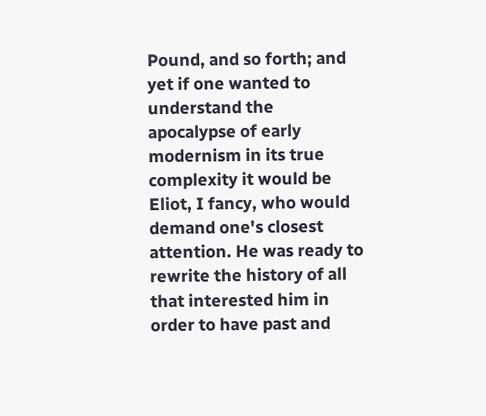Pound, and so forth; and yet if one wanted to understand the apocalypse of early modernism in its true complexity it would be Eliot, I fancy, who would demand one's closest attention. He was ready to rewrite the history of all that interested him in order to have past and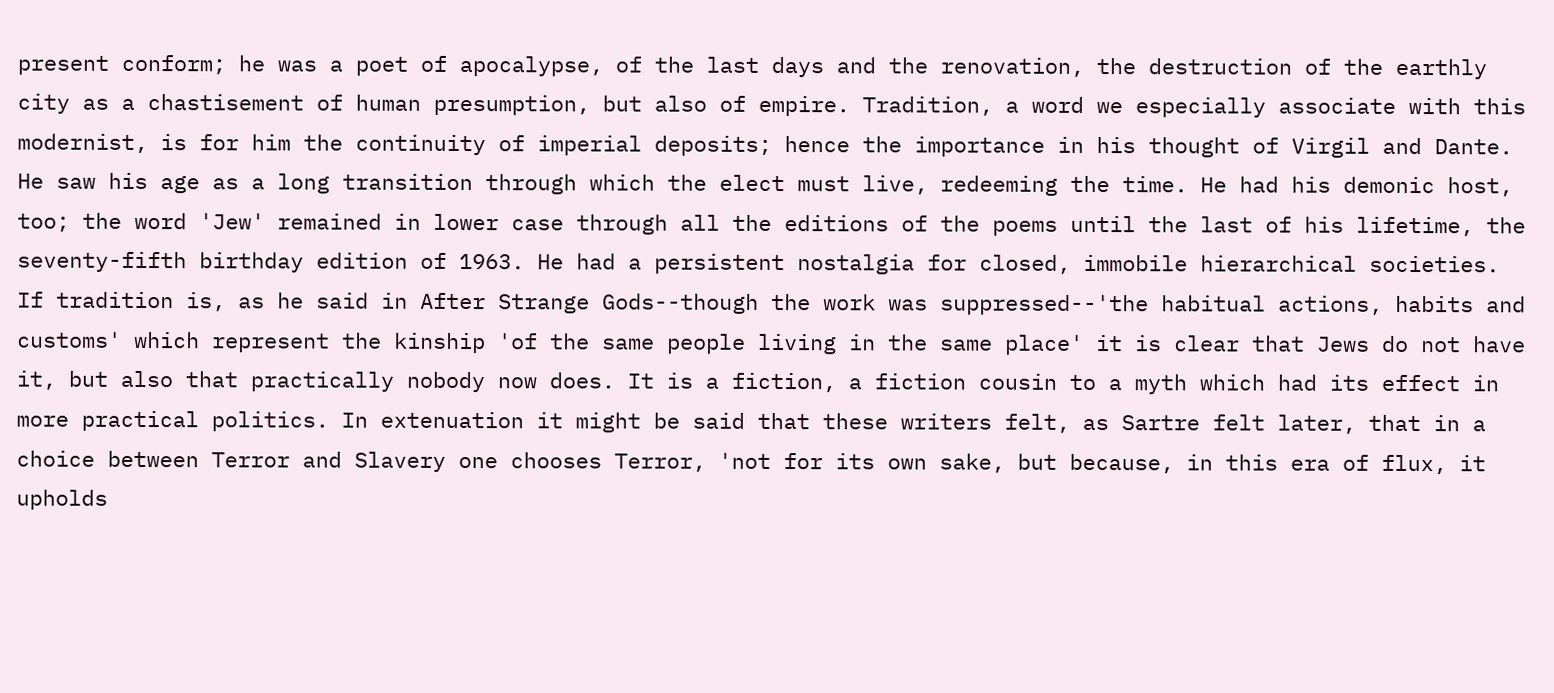present conform; he was a poet of apocalypse, of the last days and the renovation, the destruction of the earthly city as a chastisement of human presumption, but also of empire. Tradition, a word we especially associate with this modernist, is for him the continuity of imperial deposits; hence the importance in his thought of Virgil and Dante. He saw his age as a long transition through which the elect must live, redeeming the time. He had his demonic host, too; the word 'Jew' remained in lower case through all the editions of the poems until the last of his lifetime, the seventy-fifth birthday edition of 1963. He had a persistent nostalgia for closed, immobile hierarchical societies. If tradition is, as he said in After Strange Gods--though the work was suppressed--'the habitual actions, habits and customs' which represent the kinship 'of the same people living in the same place' it is clear that Jews do not have it, but also that practically nobody now does. It is a fiction, a fiction cousin to a myth which had its effect in more practical politics. In extenuation it might be said that these writers felt, as Sartre felt later, that in a choice between Terror and Slavery one chooses Terror, 'not for its own sake, but because, in this era of flux, it upholds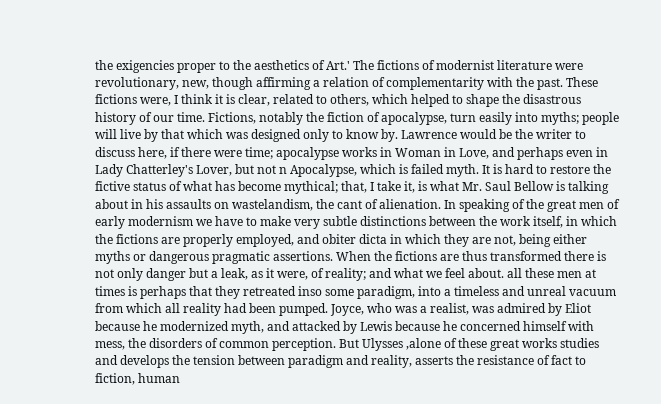the exigencies proper to the aesthetics of Art.' The fictions of modernist literature were revolutionary, new, though affirming a relation of complementarity with the past. These fictions were, I think it is clear, related to others, which helped to shape the disastrous history of our time. Fictions, notably the fiction of apocalypse, turn easily into myths; people will live by that which was designed only to know by. Lawrence would be the writer to discuss here, if there were time; apocalypse works in Woman in Love, and perhaps even in Lady Chatterley's Lover, but not n Apocalypse, which is failed myth. It is hard to restore the fictive status of what has become mythical; that, I take it, is what Mr. Saul Bellow is talking about in his assaults on wastelandism, the cant of alienation. In speaking of the great men of early modernism we have to make very subtle distinctions between the work itself, in which the fictions are properly employed, and obiter dicta in which they are not, being either myths or dangerous pragmatic assertions. When the fictions are thus transformed there is not only danger but a leak, as it were, of reality; and what we feel about. all these men at times is perhaps that they retreated inso some paradigm, into a timeless and unreal vacuum from which all reality had been pumped. Joyce, who was a realist, was admired by Eliot because he modernized myth, and attacked by Lewis because he concerned himself with mess, the disorders of common perception. But Ulysses ,alone of these great works studies and develops the tension between paradigm and reality, asserts the resistance of fact to fiction, human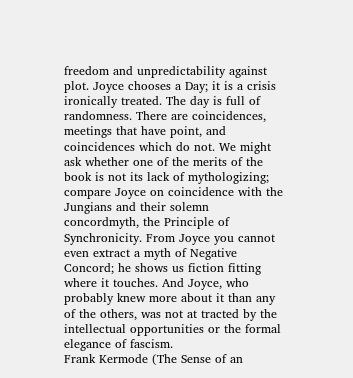freedom and unpredictability against plot. Joyce chooses a Day; it is a crisis ironically treated. The day is full of randomness. There are coincidences, meetings that have point, and coincidences which do not. We might ask whether one of the merits of the book is not its lack of mythologizing; compare Joyce on coincidence with the Jungians and their solemn concordmyth, the Principle of Synchronicity. From Joyce you cannot even extract a myth of Negative Concord; he shows us fiction fitting where it touches. And Joyce, who probably knew more about it than any of the others, was not at tracted by the intellectual opportunities or the formal elegance of fascism.
Frank Kermode (The Sense of an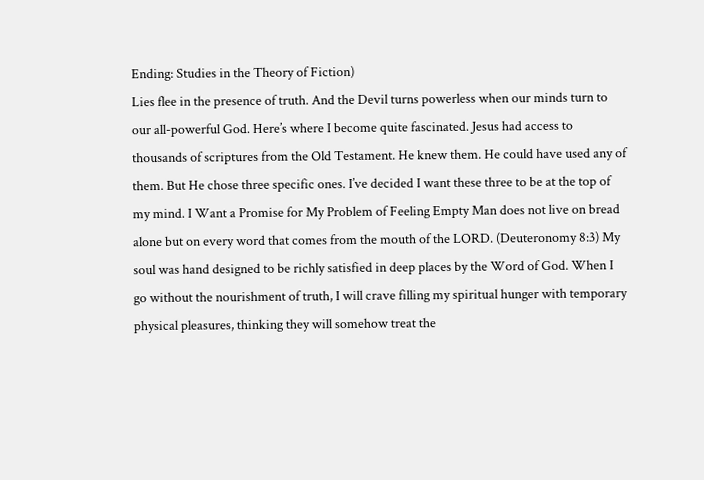Ending: Studies in the Theory of Fiction)
Lies flee in the presence of truth. And the Devil turns powerless when our minds turn to our all-powerful God. Here’s where I become quite fascinated. Jesus had access to thousands of scriptures from the Old Testament. He knew them. He could have used any of them. But He chose three specific ones. I’ve decided I want these three to be at the top of my mind. I Want a Promise for My Problem of Feeling Empty Man does not live on bread alone but on every word that comes from the mouth of the LORD. (Deuteronomy 8:3) My soul was hand designed to be richly satisfied in deep places by the Word of God. When I go without the nourishment of truth, I will crave filling my spiritual hunger with temporary physical pleasures, thinking they will somehow treat the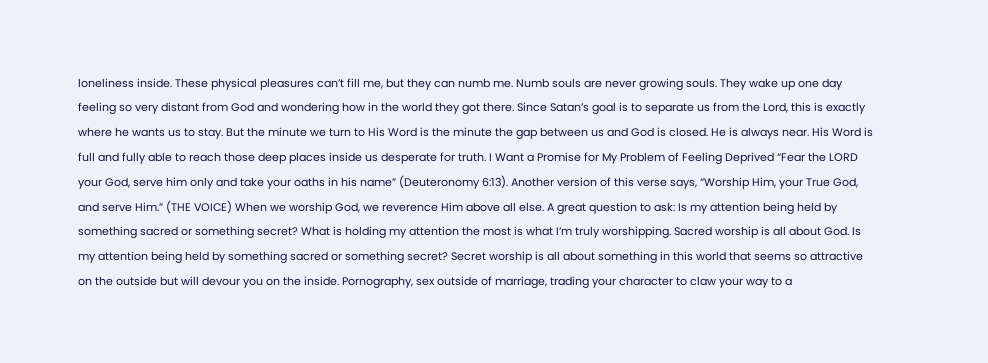loneliness inside. These physical pleasures can’t fill me, but they can numb me. Numb souls are never growing souls. They wake up one day feeling so very distant from God and wondering how in the world they got there. Since Satan’s goal is to separate us from the Lord, this is exactly where he wants us to stay. But the minute we turn to His Word is the minute the gap between us and God is closed. He is always near. His Word is full and fully able to reach those deep places inside us desperate for truth. I Want a Promise for My Problem of Feeling Deprived “Fear the LORD your God, serve him only and take your oaths in his name” (Deuteronomy 6:13). Another version of this verse says, “Worship Him, your True God, and serve Him.” (THE VOICE) When we worship God, we reverence Him above all else. A great question to ask: Is my attention being held by something sacred or something secret? What is holding my attention the most is what I’m truly worshipping. Sacred worship is all about God. Is my attention being held by something sacred or something secret? Secret worship is all about something in this world that seems so attractive on the outside but will devour you on the inside. Pornography, sex outside of marriage, trading your character to claw your way to a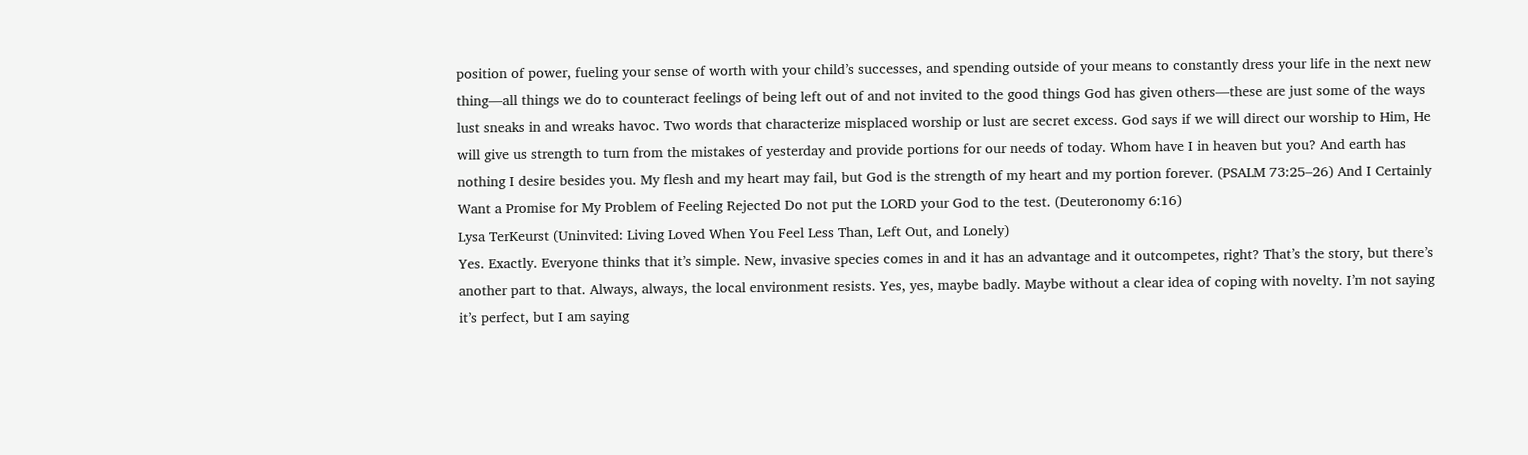position of power, fueling your sense of worth with your child’s successes, and spending outside of your means to constantly dress your life in the next new thing—all things we do to counteract feelings of being left out of and not invited to the good things God has given others—these are just some of the ways lust sneaks in and wreaks havoc. Two words that characterize misplaced worship or lust are secret excess. God says if we will direct our worship to Him, He will give us strength to turn from the mistakes of yesterday and provide portions for our needs of today. Whom have I in heaven but you? And earth has nothing I desire besides you. My flesh and my heart may fail, but God is the strength of my heart and my portion forever. (PSALM 73:25–26) And I Certainly Want a Promise for My Problem of Feeling Rejected Do not put the LORD your God to the test. (Deuteronomy 6:16)
Lysa TerKeurst (Uninvited: Living Loved When You Feel Less Than, Left Out, and Lonely)
Yes. Exactly. Everyone thinks that it’s simple. New, invasive species comes in and it has an advantage and it outcompetes, right? That’s the story, but there’s another part to that. Always, always, the local environment resists. Yes, yes, maybe badly. Maybe without a clear idea of coping with novelty. I’m not saying it’s perfect, but I am saying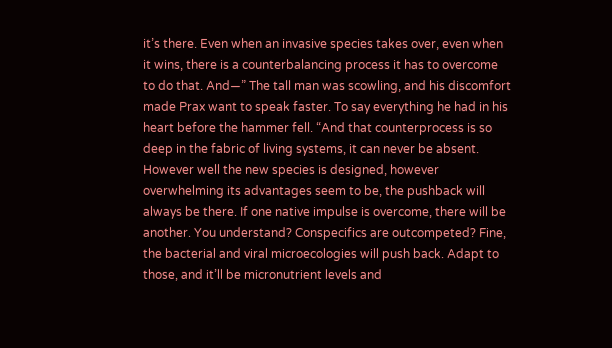it’s there. Even when an invasive species takes over, even when it wins, there is a counterbalancing process it has to overcome to do that. And—” The tall man was scowling, and his discomfort made Prax want to speak faster. To say everything he had in his heart before the hammer fell. “And that counterprocess is so deep in the fabric of living systems, it can never be absent. However well the new species is designed, however overwhelming its advantages seem to be, the pushback will always be there. If one native impulse is overcome, there will be another. You understand? Conspecifics are outcompeted? Fine, the bacterial and viral microecologies will push back. Adapt to those, and it’ll be micronutrient levels and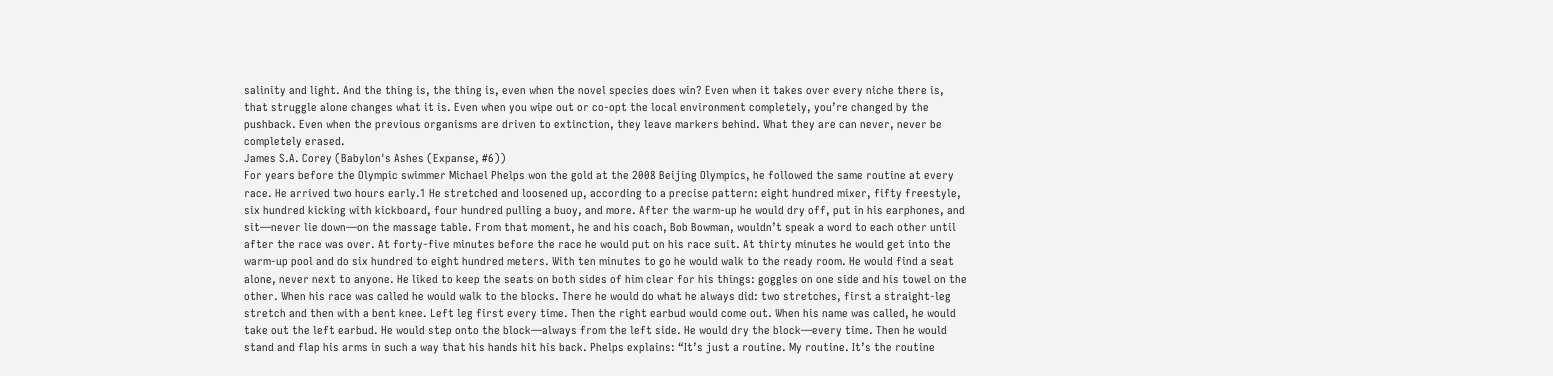salinity and light. And the thing is, the thing is, even when the novel species does win? Even when it takes over every niche there is, that struggle alone changes what it is. Even when you wipe out or co-opt the local environment completely, you’re changed by the pushback. Even when the previous organisms are driven to extinction, they leave markers behind. What they are can never, never be completely erased.
James S.A. Corey (Babylon's Ashes (Expanse, #6))
For years before the Olympic swimmer Michael Phelps won the gold at the 2008 Beijing Olympics, he followed the same routine at every race. He arrived two hours early.1 He stretched and loosened up, according to a precise pattern: eight hundred mixer, fifty freestyle, six hundred kicking with kickboard, four hundred pulling a buoy, and more. After the warm-up he would dry off, put in his earphones, and sit—never lie down—on the massage table. From that moment, he and his coach, Bob Bowman, wouldn’t speak a word to each other until after the race was over. At forty-five minutes before the race he would put on his race suit. At thirty minutes he would get into the warm-up pool and do six hundred to eight hundred meters. With ten minutes to go he would walk to the ready room. He would find a seat alone, never next to anyone. He liked to keep the seats on both sides of him clear for his things: goggles on one side and his towel on the other. When his race was called he would walk to the blocks. There he would do what he always did: two stretches, first a straight-leg stretch and then with a bent knee. Left leg first every time. Then the right earbud would come out. When his name was called, he would take out the left earbud. He would step onto the block—always from the left side. He would dry the block—every time. Then he would stand and flap his arms in such a way that his hands hit his back. Phelps explains: “It’s just a routine. My routine. It’s the routine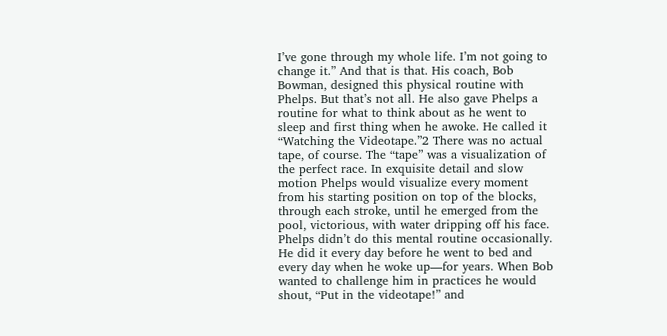I’ve gone through my whole life. I’m not going to change it.” And that is that. His coach, Bob Bowman, designed this physical routine with Phelps. But that’s not all. He also gave Phelps a routine for what to think about as he went to sleep and first thing when he awoke. He called it “Watching the Videotape.”2 There was no actual tape, of course. The “tape” was a visualization of the perfect race. In exquisite detail and slow motion Phelps would visualize every moment from his starting position on top of the blocks, through each stroke, until he emerged from the pool, victorious, with water dripping off his face. Phelps didn’t do this mental routine occasionally. He did it every day before he went to bed and every day when he woke up—for years. When Bob wanted to challenge him in practices he would shout, “Put in the videotape!” and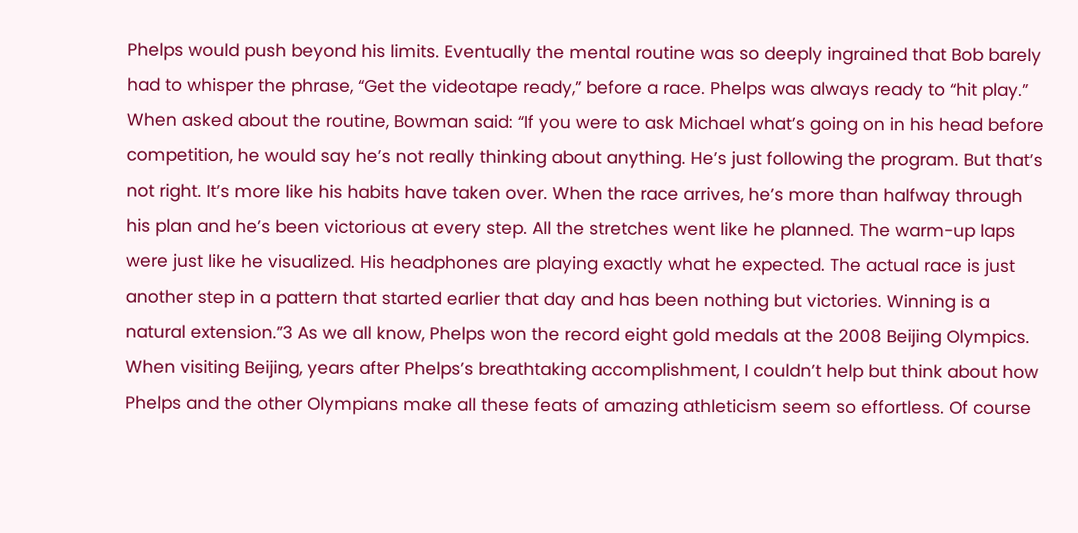Phelps would push beyond his limits. Eventually the mental routine was so deeply ingrained that Bob barely had to whisper the phrase, “Get the videotape ready,” before a race. Phelps was always ready to “hit play.” When asked about the routine, Bowman said: “If you were to ask Michael what’s going on in his head before competition, he would say he’s not really thinking about anything. He’s just following the program. But that’s not right. It’s more like his habits have taken over. When the race arrives, he’s more than halfway through his plan and he’s been victorious at every step. All the stretches went like he planned. The warm-up laps were just like he visualized. His headphones are playing exactly what he expected. The actual race is just another step in a pattern that started earlier that day and has been nothing but victories. Winning is a natural extension.”3 As we all know, Phelps won the record eight gold medals at the 2008 Beijing Olympics. When visiting Beijing, years after Phelps’s breathtaking accomplishment, I couldn’t help but think about how Phelps and the other Olympians make all these feats of amazing athleticism seem so effortless. Of course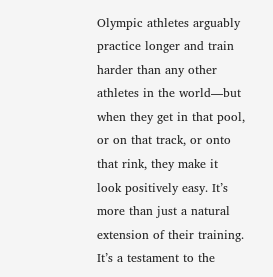Olympic athletes arguably practice longer and train harder than any other athletes in the world—but when they get in that pool, or on that track, or onto that rink, they make it look positively easy. It’s more than just a natural extension of their training. It’s a testament to the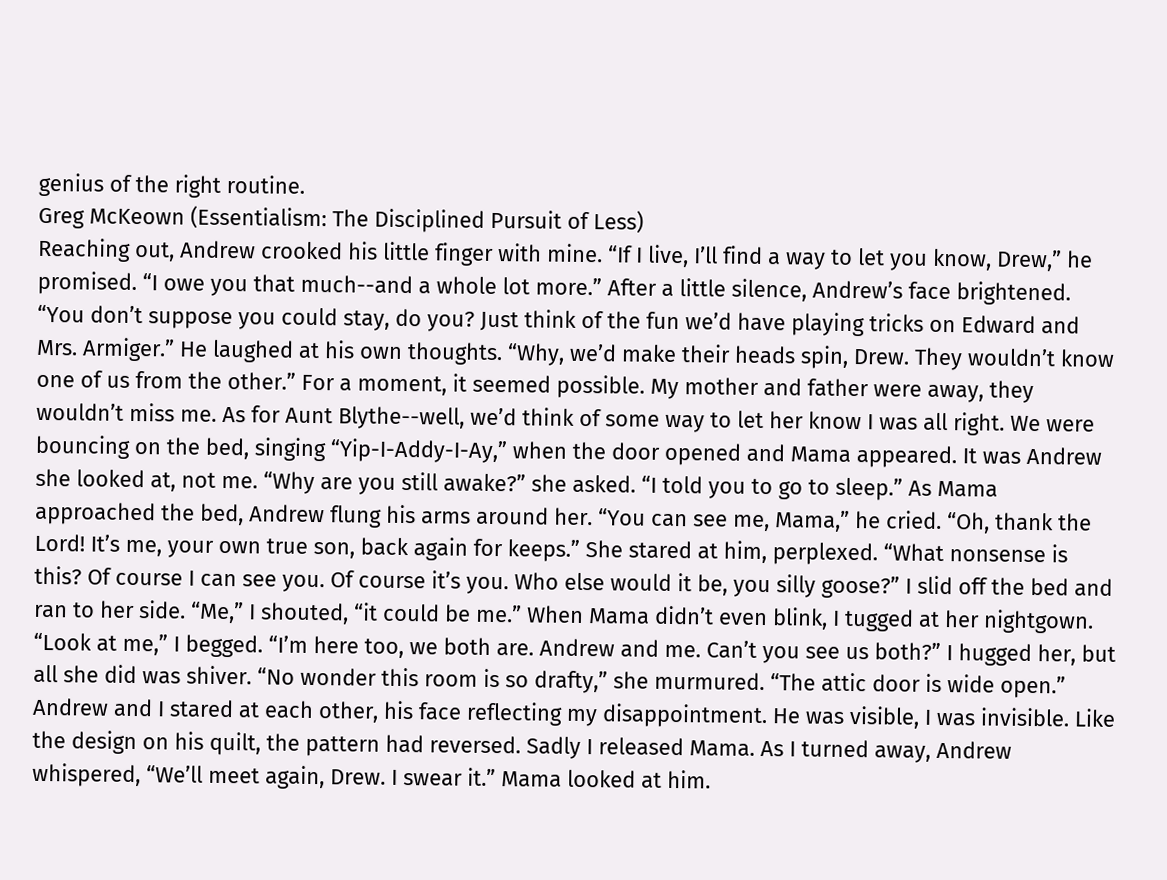genius of the right routine.
Greg McKeown (Essentialism: The Disciplined Pursuit of Less)
Reaching out, Andrew crooked his little finger with mine. “If I live, I’ll find a way to let you know, Drew,” he promised. “I owe you that much--and a whole lot more.” After a little silence, Andrew’s face brightened. “You don’t suppose you could stay, do you? Just think of the fun we’d have playing tricks on Edward and Mrs. Armiger.” He laughed at his own thoughts. “Why, we’d make their heads spin, Drew. They wouldn’t know one of us from the other.” For a moment, it seemed possible. My mother and father were away, they wouldn’t miss me. As for Aunt Blythe--well, we’d think of some way to let her know I was all right. We were bouncing on the bed, singing “Yip-I-Addy-I-Ay,” when the door opened and Mama appeared. It was Andrew she looked at, not me. “Why are you still awake?” she asked. “I told you to go to sleep.” As Mama approached the bed, Andrew flung his arms around her. “You can see me, Mama,” he cried. “Oh, thank the Lord! It’s me, your own true son, back again for keeps.” She stared at him, perplexed. “What nonsense is this? Of course I can see you. Of course it’s you. Who else would it be, you silly goose?” I slid off the bed and ran to her side. “Me,” I shouted, “it could be me.” When Mama didn’t even blink, I tugged at her nightgown. “Look at me,” I begged. “I’m here too, we both are. Andrew and me. Can’t you see us both?” I hugged her, but all she did was shiver. “No wonder this room is so drafty,” she murmured. “The attic door is wide open.” Andrew and I stared at each other, his face reflecting my disappointment. He was visible, I was invisible. Like the design on his quilt, the pattern had reversed. Sadly I released Mama. As I turned away, Andrew whispered, “We’ll meet again, Drew. I swear it.” Mama looked at him.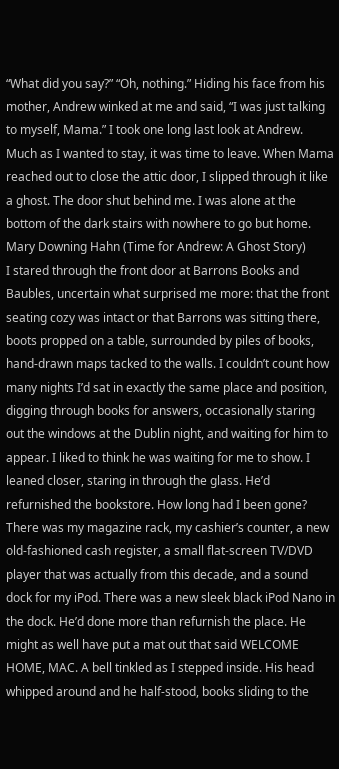“What did you say?” “Oh, nothing.” Hiding his face from his mother, Andrew winked at me and said, “I was just talking to myself, Mama.” I took one long last look at Andrew. Much as I wanted to stay, it was time to leave. When Mama reached out to close the attic door, I slipped through it like a ghost. The door shut behind me. I was alone at the bottom of the dark stairs with nowhere to go but home.
Mary Downing Hahn (Time for Andrew: A Ghost Story)
I stared through the front door at Barrons Books and Baubles, uncertain what surprised me more: that the front seating cozy was intact or that Barrons was sitting there, boots propped on a table, surrounded by piles of books, hand-drawn maps tacked to the walls. I couldn’t count how many nights I’d sat in exactly the same place and position, digging through books for answers, occasionally staring out the windows at the Dublin night, and waiting for him to appear. I liked to think he was waiting for me to show. I leaned closer, staring in through the glass. He’d refurnished the bookstore. How long had I been gone? There was my magazine rack, my cashier’s counter, a new old-fashioned cash register, a small flat-screen TV/DVD player that was actually from this decade, and a sound dock for my iPod. There was a new sleek black iPod Nano in the dock. He’d done more than refurnish the place. He might as well have put a mat out that said WELCOME HOME, MAC. A bell tinkled as I stepped inside. His head whipped around and he half-stood, books sliding to the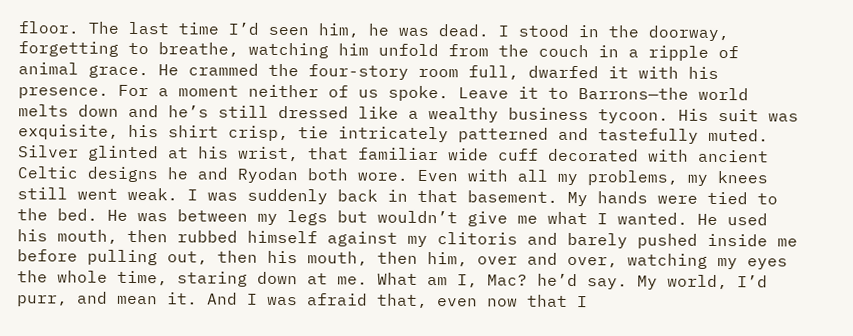floor. The last time I’d seen him, he was dead. I stood in the doorway, forgetting to breathe, watching him unfold from the couch in a ripple of animal grace. He crammed the four-story room full, dwarfed it with his presence. For a moment neither of us spoke. Leave it to Barrons—the world melts down and he’s still dressed like a wealthy business tycoon. His suit was exquisite, his shirt crisp, tie intricately patterned and tastefully muted. Silver glinted at his wrist, that familiar wide cuff decorated with ancient Celtic designs he and Ryodan both wore. Even with all my problems, my knees still went weak. I was suddenly back in that basement. My hands were tied to the bed. He was between my legs but wouldn’t give me what I wanted. He used his mouth, then rubbed himself against my clitoris and barely pushed inside me before pulling out, then his mouth, then him, over and over, watching my eyes the whole time, staring down at me. What am I, Mac? he’d say. My world, I’d purr, and mean it. And I was afraid that, even now that I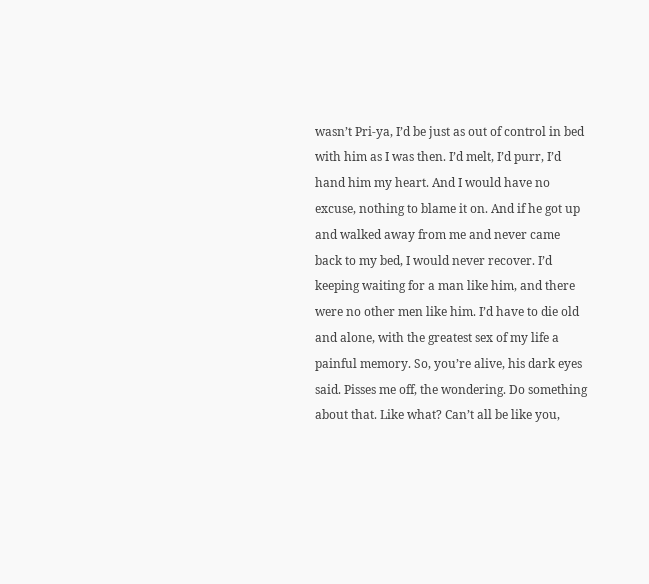wasn’t Pri-ya, I’d be just as out of control in bed with him as I was then. I’d melt, I’d purr, I’d hand him my heart. And I would have no excuse, nothing to blame it on. And if he got up and walked away from me and never came back to my bed, I would never recover. I’d keeping waiting for a man like him, and there were no other men like him. I’d have to die old and alone, with the greatest sex of my life a painful memory. So, you’re alive, his dark eyes said. Pisses me off, the wondering. Do something about that. Like what? Can’t all be like you,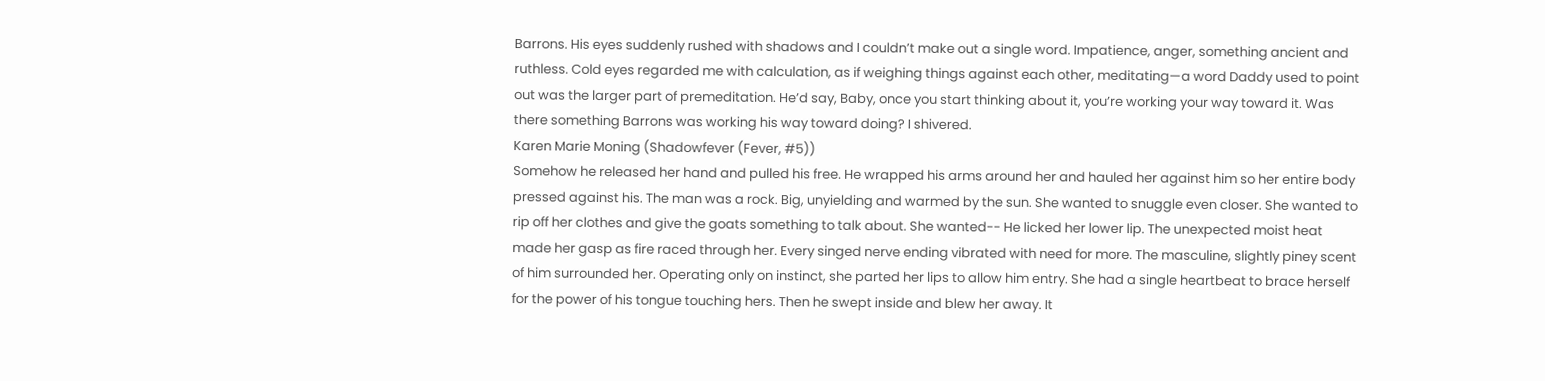Barrons. His eyes suddenly rushed with shadows and I couldn’t make out a single word. Impatience, anger, something ancient and ruthless. Cold eyes regarded me with calculation, as if weighing things against each other, meditating—a word Daddy used to point out was the larger part of premeditation. He’d say, Baby, once you start thinking about it, you’re working your way toward it. Was there something Barrons was working his way toward doing? I shivered.
Karen Marie Moning (Shadowfever (Fever, #5))
Somehow he released her hand and pulled his free. He wrapped his arms around her and hauled her against him so her entire body pressed against his. The man was a rock. Big, unyielding and warmed by the sun. She wanted to snuggle even closer. She wanted to rip off her clothes and give the goats something to talk about. She wanted-- He licked her lower lip. The unexpected moist heat made her gasp as fire raced through her. Every singed nerve ending vibrated with need for more. The masculine, slightly piney scent of him surrounded her. Operating only on instinct, she parted her lips to allow him entry. She had a single heartbeat to brace herself for the power of his tongue touching hers. Then he swept inside and blew her away. It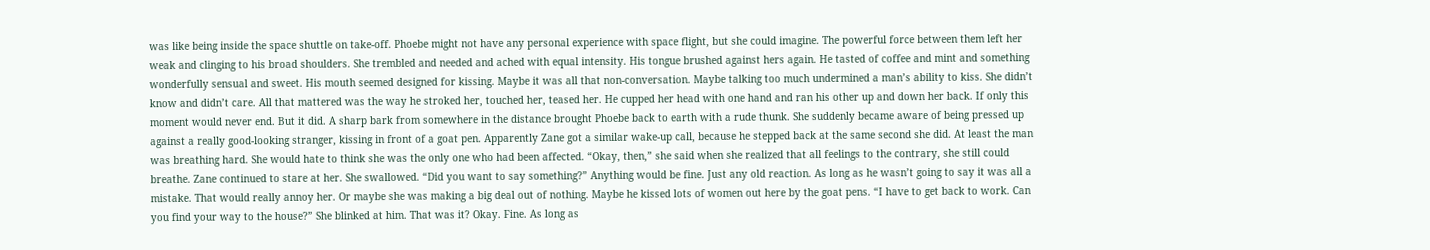was like being inside the space shuttle on take-off. Phoebe might not have any personal experience with space flight, but she could imagine. The powerful force between them left her weak and clinging to his broad shoulders. She trembled and needed and ached with equal intensity. His tongue brushed against hers again. He tasted of coffee and mint and something wonderfully sensual and sweet. His mouth seemed designed for kissing. Maybe it was all that non-conversation. Maybe talking too much undermined a man’s ability to kiss. She didn’t know and didn’t care. All that mattered was the way he stroked her, touched her, teased her. He cupped her head with one hand and ran his other up and down her back. If only this moment would never end. But it did. A sharp bark from somewhere in the distance brought Phoebe back to earth with a rude thunk. She suddenly became aware of being pressed up against a really good-looking stranger, kissing in front of a goat pen. Apparently Zane got a similar wake-up call, because he stepped back at the same second she did. At least the man was breathing hard. She would hate to think she was the only one who had been affected. “Okay, then,” she said when she realized that all feelings to the contrary, she still could breathe. Zane continued to stare at her. She swallowed. “Did you want to say something?” Anything would be fine. Just any old reaction. As long as he wasn’t going to say it was all a mistake. That would really annoy her. Or maybe she was making a big deal out of nothing. Maybe he kissed lots of women out here by the goat pens. “I have to get back to work. Can you find your way to the house?” She blinked at him. That was it? Okay. Fine. As long as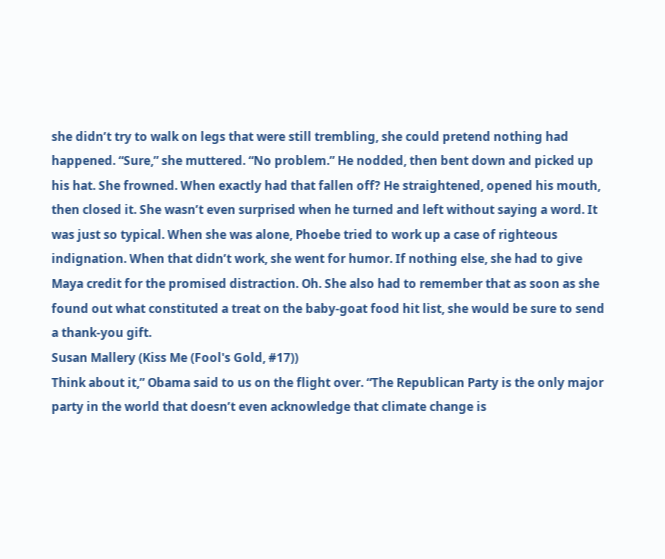she didn’t try to walk on legs that were still trembling, she could pretend nothing had happened. “Sure,” she muttered. “No problem.” He nodded, then bent down and picked up his hat. She frowned. When exactly had that fallen off? He straightened, opened his mouth, then closed it. She wasn’t even surprised when he turned and left without saying a word. It was just so typical. When she was alone, Phoebe tried to work up a case of righteous indignation. When that didn’t work, she went for humor. If nothing else, she had to give Maya credit for the promised distraction. Oh. She also had to remember that as soon as she found out what constituted a treat on the baby-goat food hit list, she would be sure to send a thank-you gift.
Susan Mallery (Kiss Me (Fool's Gold, #17))
Think about it,” Obama said to us on the flight over. “The Republican Party is the only major party in the world that doesn’t even acknowledge that climate change is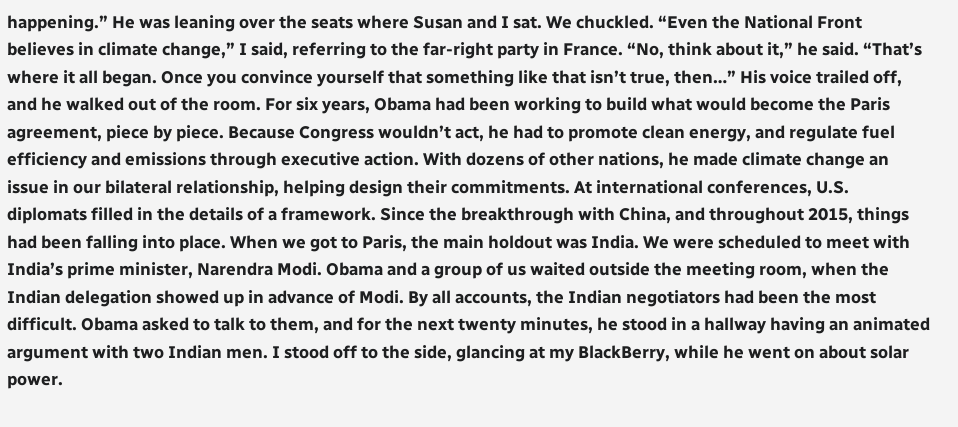happening.” He was leaning over the seats where Susan and I sat. We chuckled. “Even the National Front believes in climate change,” I said, referring to the far-right party in France. “No, think about it,” he said. “That’s where it all began. Once you convince yourself that something like that isn’t true, then…” His voice trailed off, and he walked out of the room. For six years, Obama had been working to build what would become the Paris agreement, piece by piece. Because Congress wouldn’t act, he had to promote clean energy, and regulate fuel efficiency and emissions through executive action. With dozens of other nations, he made climate change an issue in our bilateral relationship, helping design their commitments. At international conferences, U.S. diplomats filled in the details of a framework. Since the breakthrough with China, and throughout 2015, things had been falling into place. When we got to Paris, the main holdout was India. We were scheduled to meet with India’s prime minister, Narendra Modi. Obama and a group of us waited outside the meeting room, when the Indian delegation showed up in advance of Modi. By all accounts, the Indian negotiators had been the most difficult. Obama asked to talk to them, and for the next twenty minutes, he stood in a hallway having an animated argument with two Indian men. I stood off to the side, glancing at my BlackBerry, while he went on about solar power.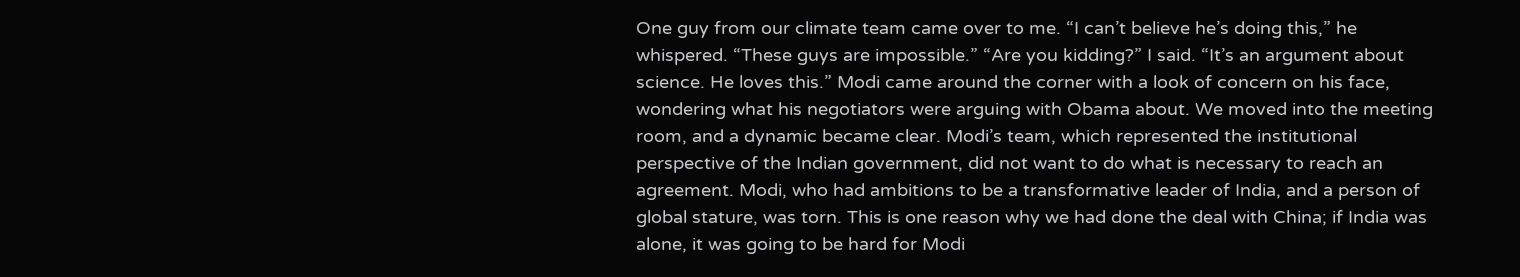One guy from our climate team came over to me. “I can’t believe he’s doing this,” he whispered. “These guys are impossible.” “Are you kidding?” I said. “It’s an argument about science. He loves this.” Modi came around the corner with a look of concern on his face, wondering what his negotiators were arguing with Obama about. We moved into the meeting room, and a dynamic became clear. Modi’s team, which represented the institutional perspective of the Indian government, did not want to do what is necessary to reach an agreement. Modi, who had ambitions to be a transformative leader of India, and a person of global stature, was torn. This is one reason why we had done the deal with China; if India was alone, it was going to be hard for Modi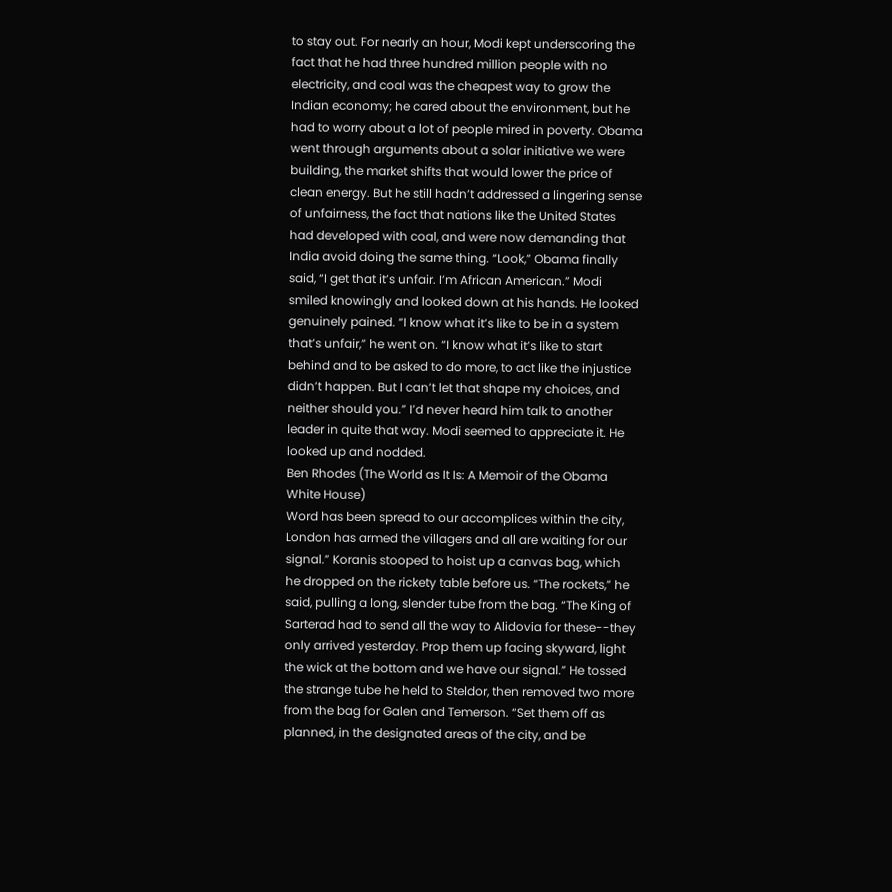to stay out. For nearly an hour, Modi kept underscoring the fact that he had three hundred million people with no electricity, and coal was the cheapest way to grow the Indian economy; he cared about the environment, but he had to worry about a lot of people mired in poverty. Obama went through arguments about a solar initiative we were building, the market shifts that would lower the price of clean energy. But he still hadn’t addressed a lingering sense of unfairness, the fact that nations like the United States had developed with coal, and were now demanding that India avoid doing the same thing. “Look,” Obama finally said, “I get that it’s unfair. I’m African American.” Modi smiled knowingly and looked down at his hands. He looked genuinely pained. “I know what it’s like to be in a system that’s unfair,” he went on. “I know what it’s like to start behind and to be asked to do more, to act like the injustice didn’t happen. But I can’t let that shape my choices, and neither should you.” I’d never heard him talk to another leader in quite that way. Modi seemed to appreciate it. He looked up and nodded.
Ben Rhodes (The World as It Is: A Memoir of the Obama White House)
Word has been spread to our accomplices within the city, London has armed the villagers and all are waiting for our signal.” Koranis stooped to hoist up a canvas bag, which he dropped on the rickety table before us. “The rockets,” he said, pulling a long, slender tube from the bag. “The King of Sarterad had to send all the way to Alidovia for these--they only arrived yesterday. Prop them up facing skyward, light the wick at the bottom and we have our signal.” He tossed the strange tube he held to Steldor, then removed two more from the bag for Galen and Temerson. “Set them off as planned, in the designated areas of the city, and be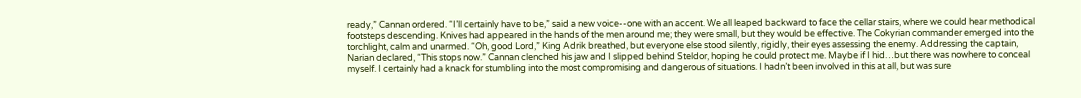ready,” Cannan ordered. “I’ll certainly have to be,” said a new voice--one with an accent. We all leaped backward to face the cellar stairs, where we could hear methodical footsteps descending. Knives had appeared in the hands of the men around me; they were small, but they would be effective. The Cokyrian commander emerged into the torchlight, calm and unarmed. “Oh, good Lord,” King Adrik breathed, but everyone else stood silently, rigidly, their eyes assessing the enemy. Addressing the captain, Narian declared, “This stops now.” Cannan clenched his jaw and I slipped behind Steldor, hoping he could protect me. Maybe if I hid…but there was nowhere to conceal myself. I certainly had a knack for stumbling into the most compromising and dangerous of situations. I hadn’t been involved in this at all, but was sure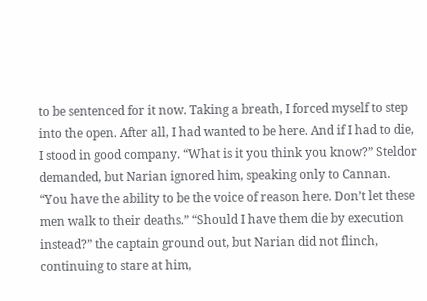to be sentenced for it now. Taking a breath, I forced myself to step into the open. After all, I had wanted to be here. And if I had to die, I stood in good company. “What is it you think you know?” Steldor demanded, but Narian ignored him, speaking only to Cannan. “You have the ability to be the voice of reason here. Don’t let these men walk to their deaths.” “Should I have them die by execution instead?” the captain ground out, but Narian did not flinch, continuing to stare at him,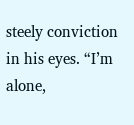steely conviction in his eyes. “I’m alone,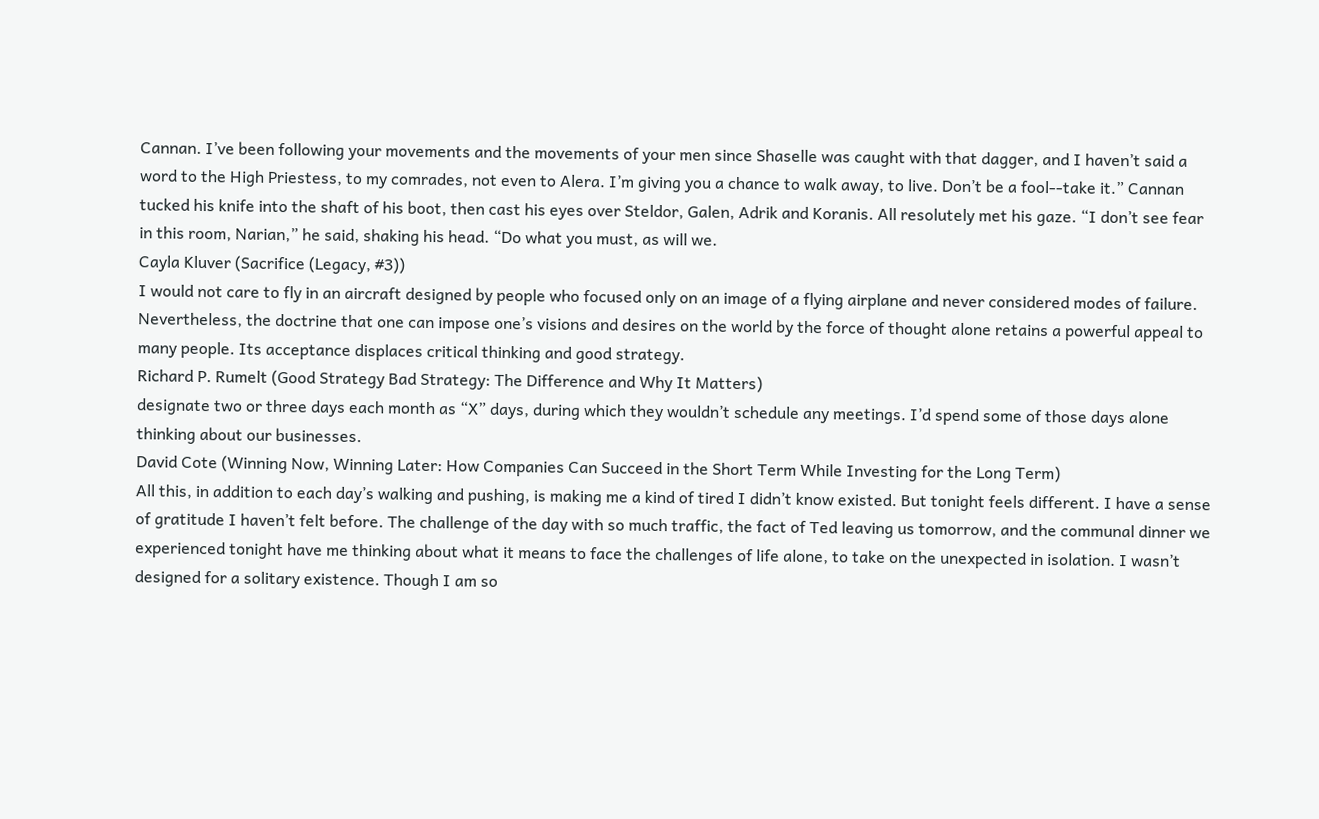Cannan. I’ve been following your movements and the movements of your men since Shaselle was caught with that dagger, and I haven’t said a word to the High Priestess, to my comrades, not even to Alera. I’m giving you a chance to walk away, to live. Don’t be a fool--take it.” Cannan tucked his knife into the shaft of his boot, then cast his eyes over Steldor, Galen, Adrik and Koranis. All resolutely met his gaze. “I don’t see fear in this room, Narian,” he said, shaking his head. “Do what you must, as will we.
Cayla Kluver (Sacrifice (Legacy, #3))
I would not care to fly in an aircraft designed by people who focused only on an image of a flying airplane and never considered modes of failure. Nevertheless, the doctrine that one can impose one’s visions and desires on the world by the force of thought alone retains a powerful appeal to many people. Its acceptance displaces critical thinking and good strategy.
Richard P. Rumelt (Good Strategy Bad Strategy: The Difference and Why It Matters)
designate two or three days each month as “X” days, during which they wouldn’t schedule any meetings. I’d spend some of those days alone thinking about our businesses.
David Cote (Winning Now, Winning Later: How Companies Can Succeed in the Short Term While Investing for the Long Term)
All this, in addition to each day’s walking and pushing, is making me a kind of tired I didn’t know existed. But tonight feels different. I have a sense of gratitude I haven’t felt before. The challenge of the day with so much traffic, the fact of Ted leaving us tomorrow, and the communal dinner we experienced tonight have me thinking about what it means to face the challenges of life alone, to take on the unexpected in isolation. I wasn’t designed for a solitary existence. Though I am so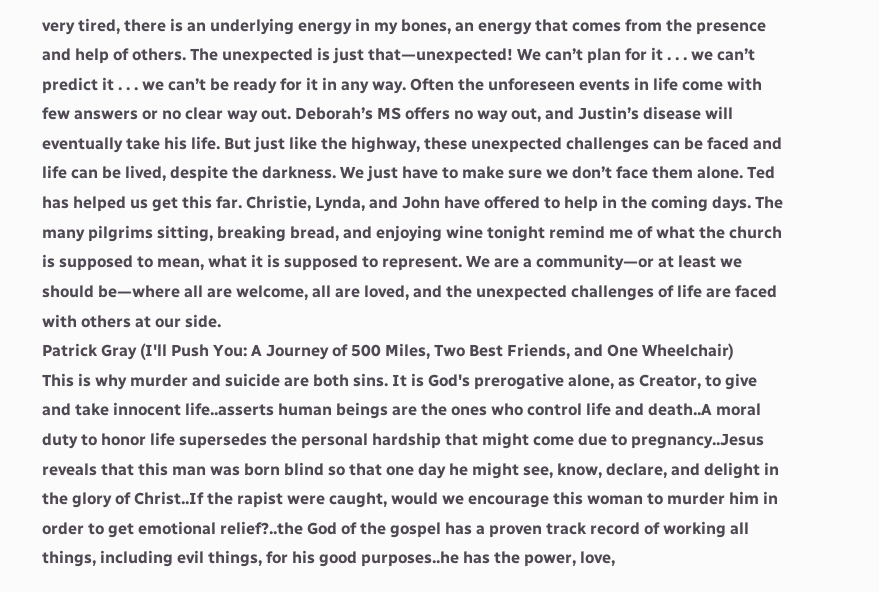very tired, there is an underlying energy in my bones, an energy that comes from the presence and help of others. The unexpected is just that—unexpected! We can’t plan for it . . . we can’t predict it . . . we can’t be ready for it in any way. Often the unforeseen events in life come with few answers or no clear way out. Deborah’s MS offers no way out, and Justin’s disease will eventually take his life. But just like the highway, these unexpected challenges can be faced and life can be lived, despite the darkness. We just have to make sure we don’t face them alone. Ted has helped us get this far. Christie, Lynda, and John have offered to help in the coming days. The many pilgrims sitting, breaking bread, and enjoying wine tonight remind me of what the church is supposed to mean, what it is supposed to represent. We are a community—or at least we should be—where all are welcome, all are loved, and the unexpected challenges of life are faced with others at our side.
Patrick Gray (I'll Push You: A Journey of 500 Miles, Two Best Friends, and One Wheelchair)
This is why murder and suicide are both sins. It is God's prerogative alone, as Creator, to give and take innocent life..asserts human beings are the ones who control life and death..A moral duty to honor life supersedes the personal hardship that might come due to pregnancy..Jesus reveals that this man was born blind so that one day he might see, know, declare, and delight in the glory of Christ..If the rapist were caught, would we encourage this woman to murder him in order to get emotional relief?..the God of the gospel has a proven track record of working all things, including evil things, for his good purposes..he has the power, love,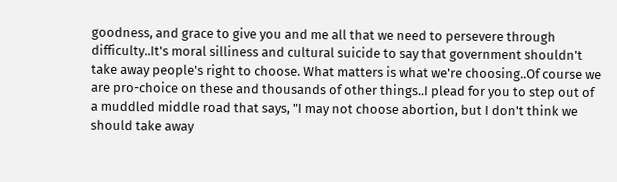goodness, and grace to give you and me all that we need to persevere through difficulty..It's moral silliness and cultural suicide to say that government shouldn't take away people's right to choose. What matters is what we're choosing..Of course we are pro-choice on these and thousands of other things..I plead for you to step out of a muddled middle road that says, "I may not choose abortion, but I don't think we should take away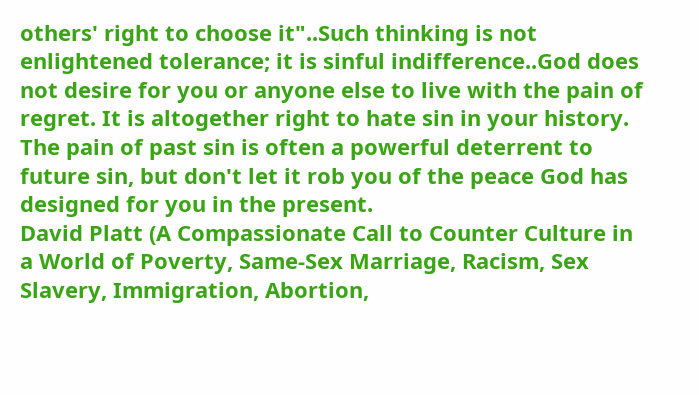others' right to choose it"..Such thinking is not enlightened tolerance; it is sinful indifference..God does not desire for you or anyone else to live with the pain of regret. It is altogether right to hate sin in your history. The pain of past sin is often a powerful deterrent to future sin, but don't let it rob you of the peace God has designed for you in the present.
David Platt (A Compassionate Call to Counter Culture in a World of Poverty, Same-Sex Marriage, Racism, Sex Slavery, Immigration, Abortion,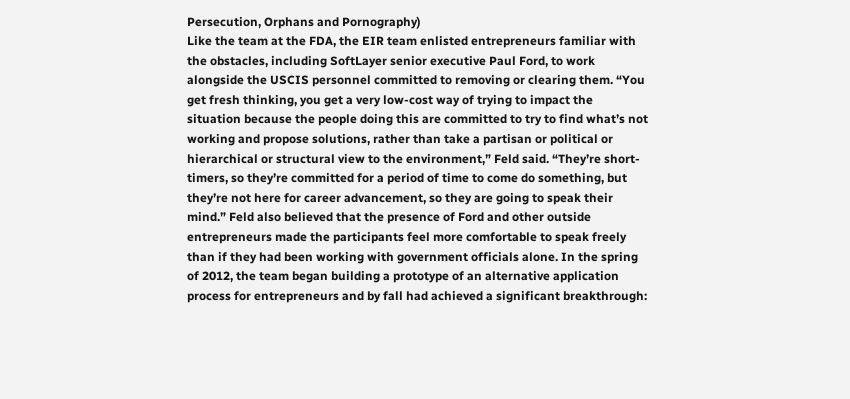Persecution, Orphans and Pornography)
Like the team at the FDA, the EIR team enlisted entrepreneurs familiar with the obstacles, including SoftLayer senior executive Paul Ford, to work alongside the USCIS personnel committed to removing or clearing them. “You get fresh thinking, you get a very low-cost way of trying to impact the situation because the people doing this are committed to try to find what’s not working and propose solutions, rather than take a partisan or political or hierarchical or structural view to the environment,” Feld said. “They’re short-timers, so they’re committed for a period of time to come do something, but they’re not here for career advancement, so they are going to speak their mind.” Feld also believed that the presence of Ford and other outside entrepreneurs made the participants feel more comfortable to speak freely than if they had been working with government officials alone. In the spring of 2012, the team began building a prototype of an alternative application process for entrepreneurs and by fall had achieved a significant breakthrough: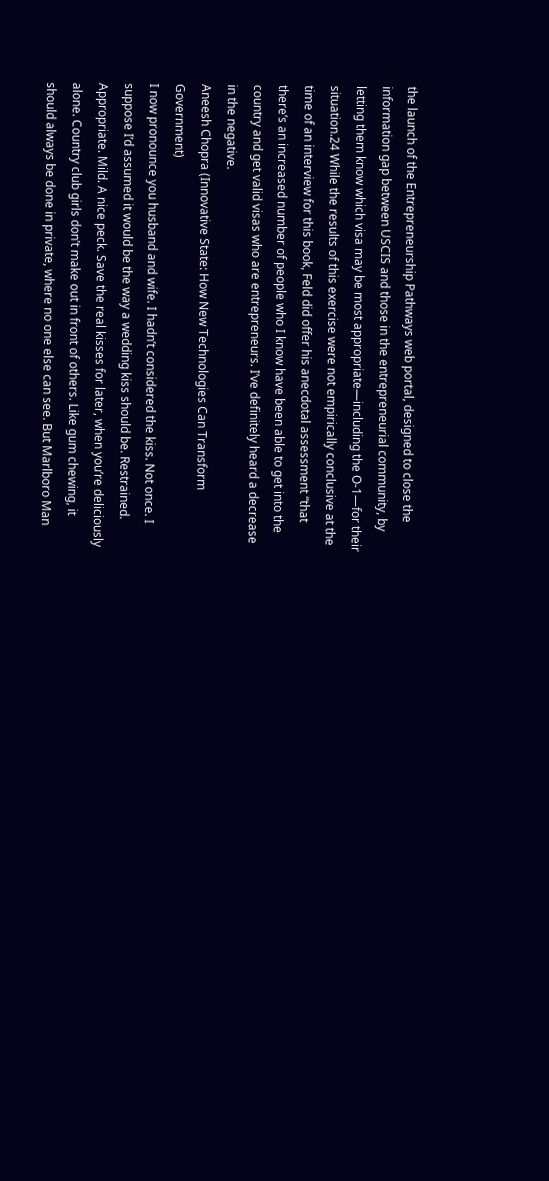the launch of the Entrepreneurship Pathways web portal, designed to close the information gap between USCIS and those in the entrepreneurial community, by letting them know which visa may be most appropriate—including the O-1—for their situation.24 While the results of this exercise were not empirically conclusive at the time of an interview for this book, Feld did offer his anecdotal assessment “that there’s an increased number of people who I know have been able to get into the country and get valid visas who are entrepreneurs. I’ve definitely heard a decrease in the negative.
Aneesh Chopra (Innovative State: How New Technologies Can Transform Government)
I now pronounce you husband and wife. I hadn’t considered the kiss. Not once. I suppose I’d assumed it would be the way a wedding kiss should be. Restrained. Appropriate. Mild. A nice peck. Save the real kisses for later, when you’re deliciously alone. Country club girls don’t make out in front of others. Like gum chewing, it should always be done in private, where no one else can see. But Marlboro Man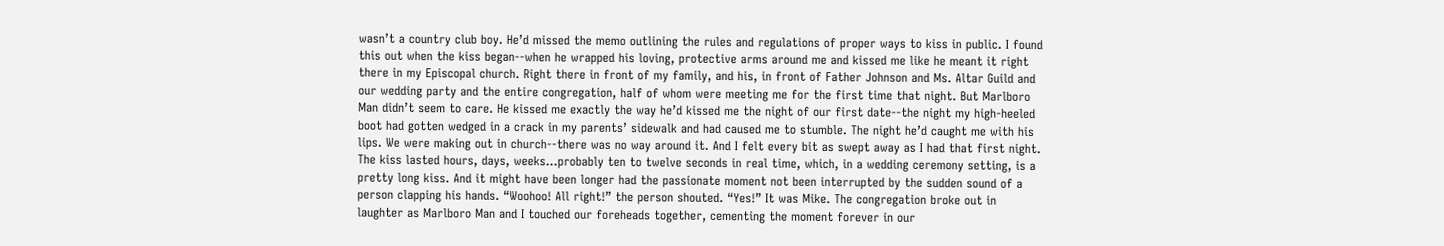wasn’t a country club boy. He’d missed the memo outlining the rules and regulations of proper ways to kiss in public. I found this out when the kiss began--when he wrapped his loving, protective arms around me and kissed me like he meant it right there in my Episcopal church. Right there in front of my family, and his, in front of Father Johnson and Ms. Altar Guild and our wedding party and the entire congregation, half of whom were meeting me for the first time that night. But Marlboro Man didn’t seem to care. He kissed me exactly the way he’d kissed me the night of our first date--the night my high-heeled boot had gotten wedged in a crack in my parents’ sidewalk and had caused me to stumble. The night he’d caught me with his lips. We were making out in church--there was no way around it. And I felt every bit as swept away as I had that first night. The kiss lasted hours, days, weeks…probably ten to twelve seconds in real time, which, in a wedding ceremony setting, is a pretty long kiss. And it might have been longer had the passionate moment not been interrupted by the sudden sound of a person clapping his hands. “Woohoo! All right!” the person shouted. “Yes!” It was Mike. The congregation broke out in laughter as Marlboro Man and I touched our foreheads together, cementing the moment forever in our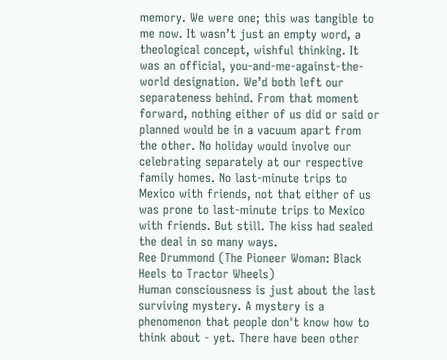memory. We were one; this was tangible to me now. It wasn’t just an empty word, a theological concept, wishful thinking. It was an official, you-and-me-against-the-world designation. We’d both left our separateness behind. From that moment forward, nothing either of us did or said or planned would be in a vacuum apart from the other. No holiday would involve our celebrating separately at our respective family homes. No last-minute trips to Mexico with friends, not that either of us was prone to last-minute trips to Mexico with friends. But still. The kiss had sealed the deal in so many ways.
Ree Drummond (The Pioneer Woman: Black Heels to Tractor Wheels)
Human consciousness is just about the last surviving mystery. A mystery is a phenomenon that people don't know how to think about - yet. There have been other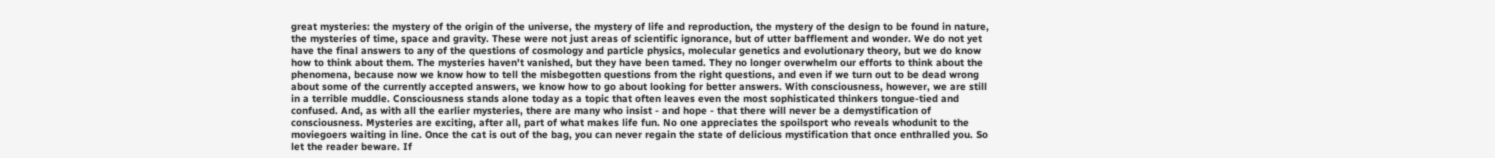great mysteries: the mystery of the origin of the universe, the mystery of life and reproduction, the mystery of the design to be found in nature, the mysteries of time, space and gravity. These were not just areas of scientific ignorance, but of utter bafflement and wonder. We do not yet have the final answers to any of the questions of cosmology and particle physics, molecular genetics and evolutionary theory, but we do know how to think about them. The mysteries haven't vanished, but they have been tamed. They no longer overwhelm our efforts to think about the phenomena, because now we know how to tell the misbegotten questions from the right questions, and even if we turn out to be dead wrong about some of the currently accepted answers, we know how to go about looking for better answers. With consciousness, however, we are still in a terrible muddle. Consciousness stands alone today as a topic that often leaves even the most sophisticated thinkers tongue-tied and confused. And, as with all the earlier mysteries, there are many who insist - and hope - that there will never be a demystification of consciousness. Mysteries are exciting, after all, part of what makes life fun. No one appreciates the spoilsport who reveals whodunit to the moviegoers waiting in line. Once the cat is out of the bag, you can never regain the state of delicious mystification that once enthralled you. So let the reader beware. If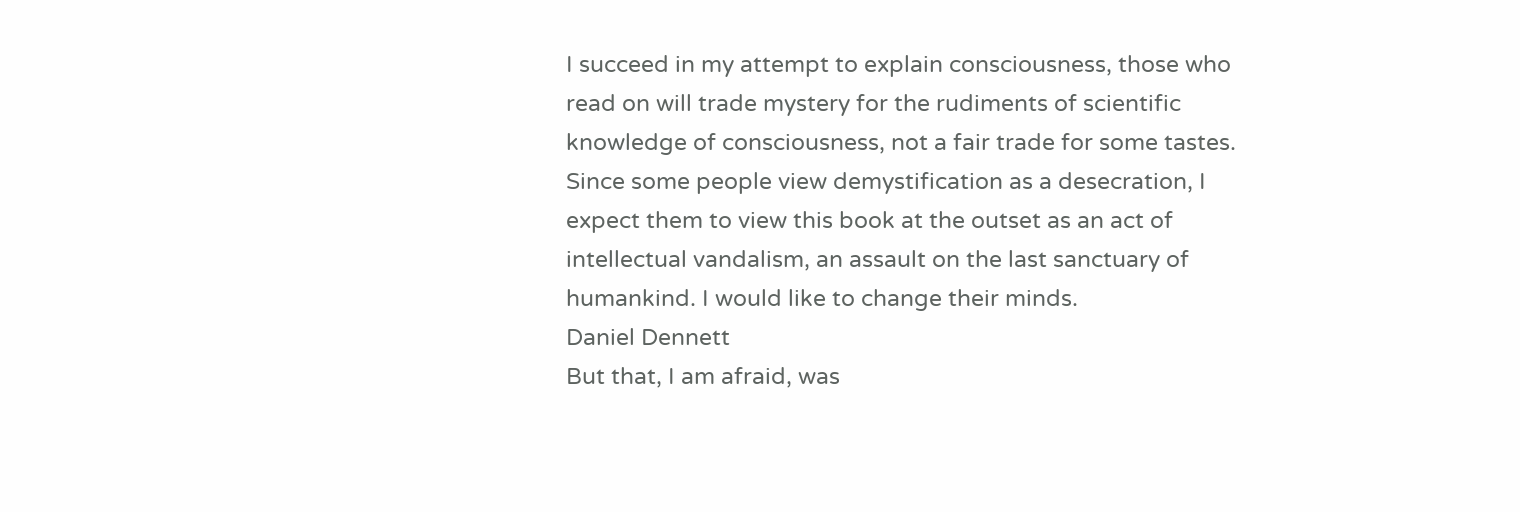I succeed in my attempt to explain consciousness, those who read on will trade mystery for the rudiments of scientific knowledge of consciousness, not a fair trade for some tastes. Since some people view demystification as a desecration, I expect them to view this book at the outset as an act of intellectual vandalism, an assault on the last sanctuary of humankind. I would like to change their minds.
Daniel Dennett
But that, I am afraid, was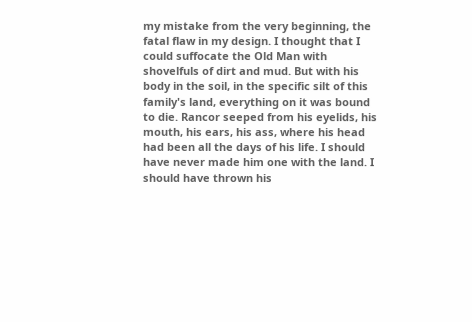my mistake from the very beginning, the fatal flaw in my design. I thought that I could suffocate the Old Man with shovelfuls of dirt and mud. But with his body in the soil, in the specific silt of this family's land, everything on it was bound to die. Rancor seeped from his eyelids, his mouth, his ears, his ass, where his head had been all the days of his life. I should have never made him one with the land. I should have thrown his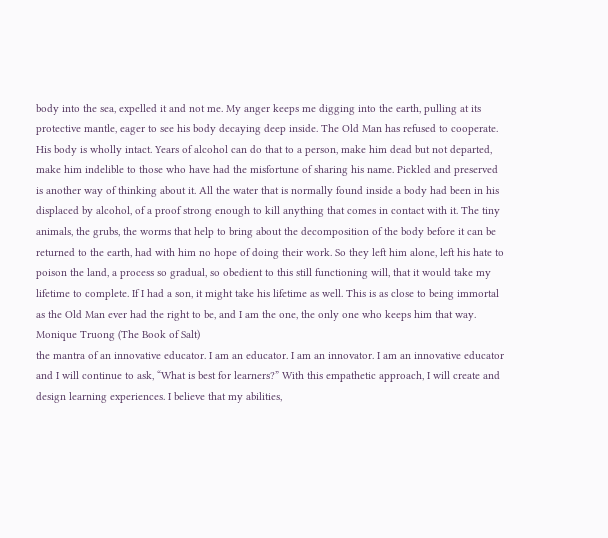body into the sea, expelled it and not me. My anger keeps me digging into the earth, pulling at its protective mantle, eager to see his body decaying deep inside. The Old Man has refused to cooperate. His body is wholly intact. Years of alcohol can do that to a person, make him dead but not departed, make him indelible to those who have had the misfortune of sharing his name. Pickled and preserved is another way of thinking about it. All the water that is normally found inside a body had been in his displaced by alcohol, of a proof strong enough to kill anything that comes in contact with it. The tiny animals, the grubs, the worms that help to bring about the decomposition of the body before it can be returned to the earth, had with him no hope of doing their work. So they left him alone, left his hate to poison the land, a process so gradual, so obedient to this still functioning will, that it would take my lifetime to complete. If I had a son, it might take his lifetime as well. This is as close to being immortal as the Old Man ever had the right to be, and I am the one, the only one who keeps him that way.
Monique Truong (The Book of Salt)
the mantra of an innovative educator. I am an educator. I am an innovator. I am an innovative educator and I will continue to ask, “What is best for learners?” With this empathetic approach, I will create and design learning experiences. I believe that my abilities,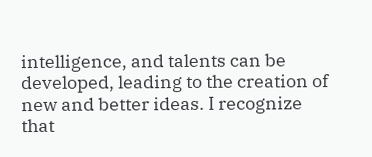intelligence, and talents can be developed, leading to the creation of new and better ideas. I recognize that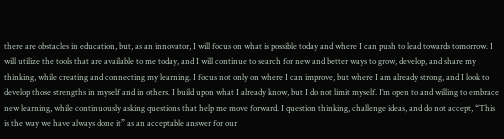there are obstacles in education, but, as an innovator, I will focus on what is possible today and where I can push to lead towards tomorrow. I will utilize the tools that are available to me today, and I will continue to search for new and better ways to grow, develop, and share my thinking, while creating and connecting my learning. I focus not only on where I can improve, but where I am already strong, and I look to develop those strengths in myself and in others. I build upon what I already know, but I do not limit myself. I’m open to and willing to embrace new learning, while continuously asking questions that help me move forward. I question thinking, challenge ideas, and do not accept, “This is the way we have always done it” as an acceptable answer for our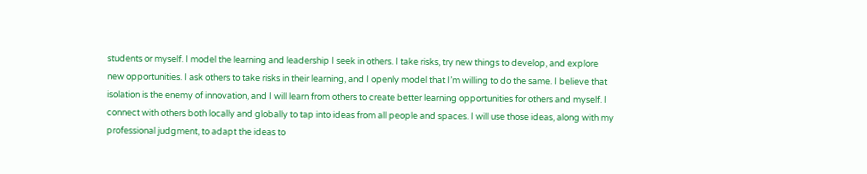students or myself. I model the learning and leadership I seek in others. I take risks, try new things to develop, and explore new opportunities. I ask others to take risks in their learning, and I openly model that I’m willing to do the same. I believe that isolation is the enemy of innovation, and I will learn from others to create better learning opportunities for others and myself. I connect with others both locally and globally to tap into ideas from all people and spaces. I will use those ideas, along with my professional judgment, to adapt the ideas to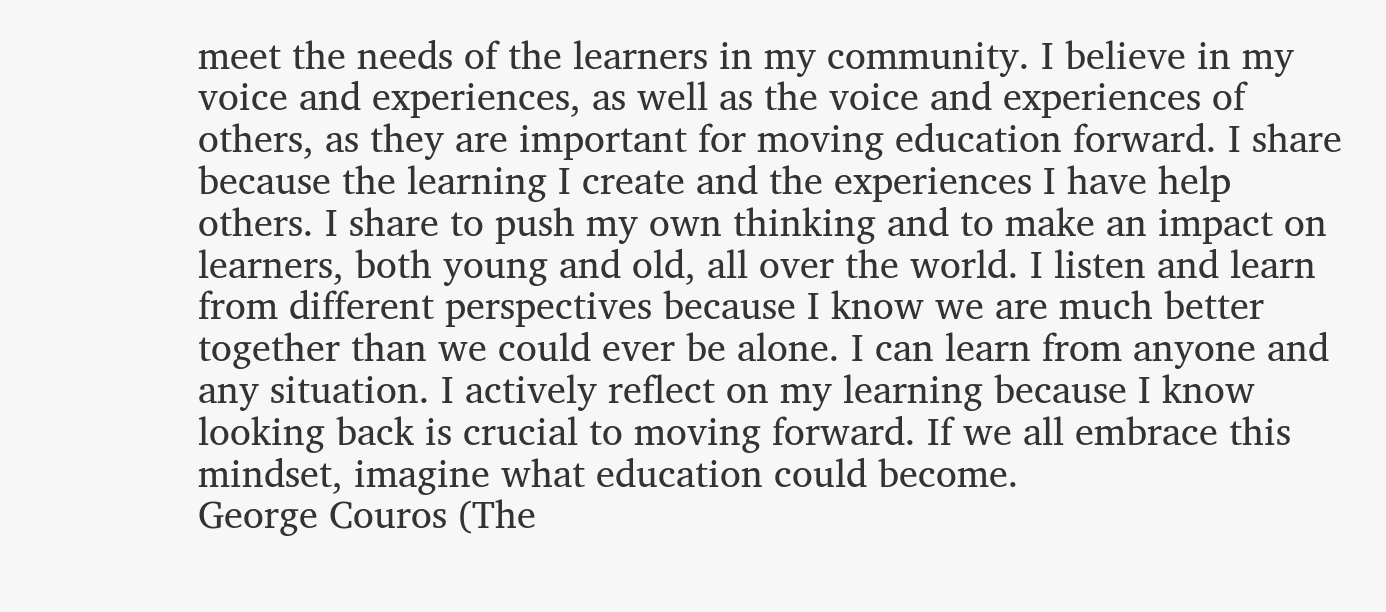meet the needs of the learners in my community. I believe in my voice and experiences, as well as the voice and experiences of others, as they are important for moving education forward. I share because the learning I create and the experiences I have help others. I share to push my own thinking and to make an impact on learners, both young and old, all over the world. I listen and learn from different perspectives because I know we are much better together than we could ever be alone. I can learn from anyone and any situation. I actively reflect on my learning because I know looking back is crucial to moving forward. If we all embrace this mindset, imagine what education could become.
George Couros (The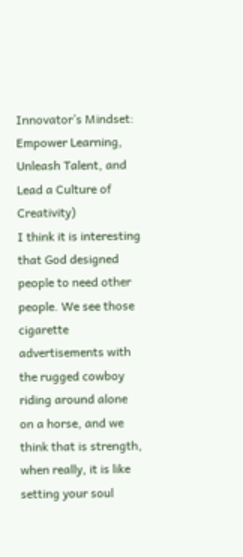Innovator’s Mindset: Empower Learning, Unleash Talent, and Lead a Culture of Creativity)
I think it is interesting that God designed people to need other people. We see those cigarette advertisements with the rugged cowboy riding around alone on a horse, and we think that is strength, when really, it is like setting your soul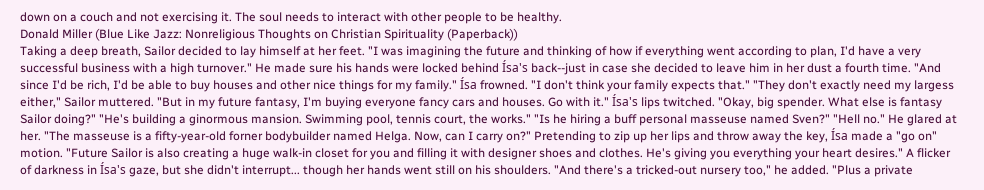down on a couch and not exercising it. The soul needs to interact with other people to be healthy.
Donald Miller (Blue Like Jazz: Nonreligious Thoughts on Christian Spirituality (Paperback))
Taking a deep breath, Sailor decided to lay himself at her feet. "I was imagining the future and thinking of how if everything went according to plan, I'd have a very successful business with a high turnover." He made sure his hands were locked behind Ísa's back--just in case she decided to leave him in her dust a fourth time. "And since I'd be rich, I'd be able to buy houses and other nice things for my family." Ísa frowned. "I don't think your family expects that." "They don't exactly need my largess either," Sailor muttered. "But in my future fantasy, I'm buying everyone fancy cars and houses. Go with it." Ísa's lips twitched. "Okay, big spender. What else is fantasy Sailor doing?" "He's building a ginormous mansion. Swimming pool, tennis court, the works." "Is he hiring a buff personal masseuse named Sven?" "Hell no." He glared at her. "The masseuse is a fifty-year-old forner bodybuilder named Helga. Now, can I carry on?" Pretending to zip up her lips and throw away the key, Ísa made a "go on" motion. "Future Sailor is also creating a huge walk-in closet for you and filling it with designer shoes and clothes. He's giving you everything your heart desires." A flicker of darkness in Ísa's gaze, but she didn't interrupt... though her hands went still on his shoulders. "And there's a tricked-out nursery too," he added. "Plus a private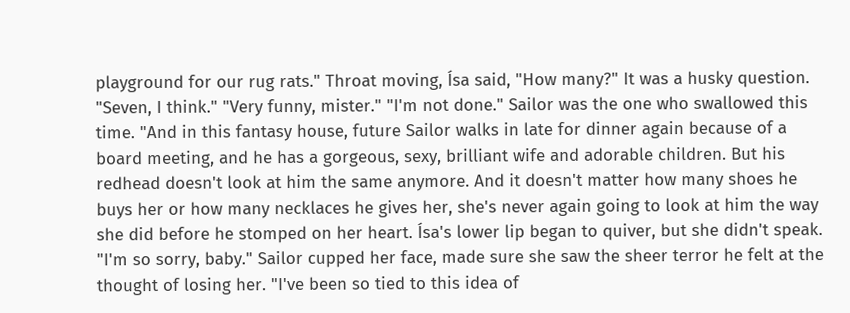playground for our rug rats." Throat moving, Ísa said, "How many?" It was a husky question. "Seven, I think." "Very funny, mister." "I'm not done." Sailor was the one who swallowed this time. "And in this fantasy house, future Sailor walks in late for dinner again because of a board meeting, and he has a gorgeous, sexy, brilliant wife and adorable children. But his redhead doesn't look at him the same anymore. And it doesn't matter how many shoes he buys her or how many necklaces he gives her, she's never again going to look at him the way she did before he stomped on her heart. Ísa's lower lip began to quiver, but she didn't speak. "I'm so sorry, baby." Sailor cupped her face, made sure she saw the sheer terror he felt at the thought of losing her. "I've been so tied to this idea of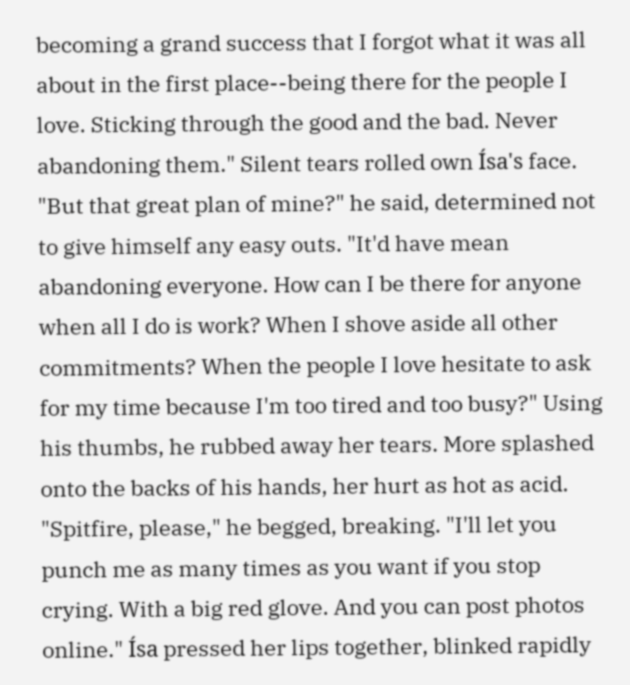becoming a grand success that I forgot what it was all about in the first place--being there for the people I love. Sticking through the good and the bad. Never abandoning them." Silent tears rolled own Ísa's face. "But that great plan of mine?" he said, determined not to give himself any easy outs. "It'd have mean abandoning everyone. How can I be there for anyone when all I do is work? When I shove aside all other commitments? When the people I love hesitate to ask for my time because I'm too tired and too busy?" Using his thumbs, he rubbed away her tears. More splashed onto the backs of his hands, her hurt as hot as acid. "Spitfire, please," he begged, breaking. "I'll let you punch me as many times as you want if you stop crying. With a big red glove. And you can post photos online." Ísa pressed her lips together, blinked rapidly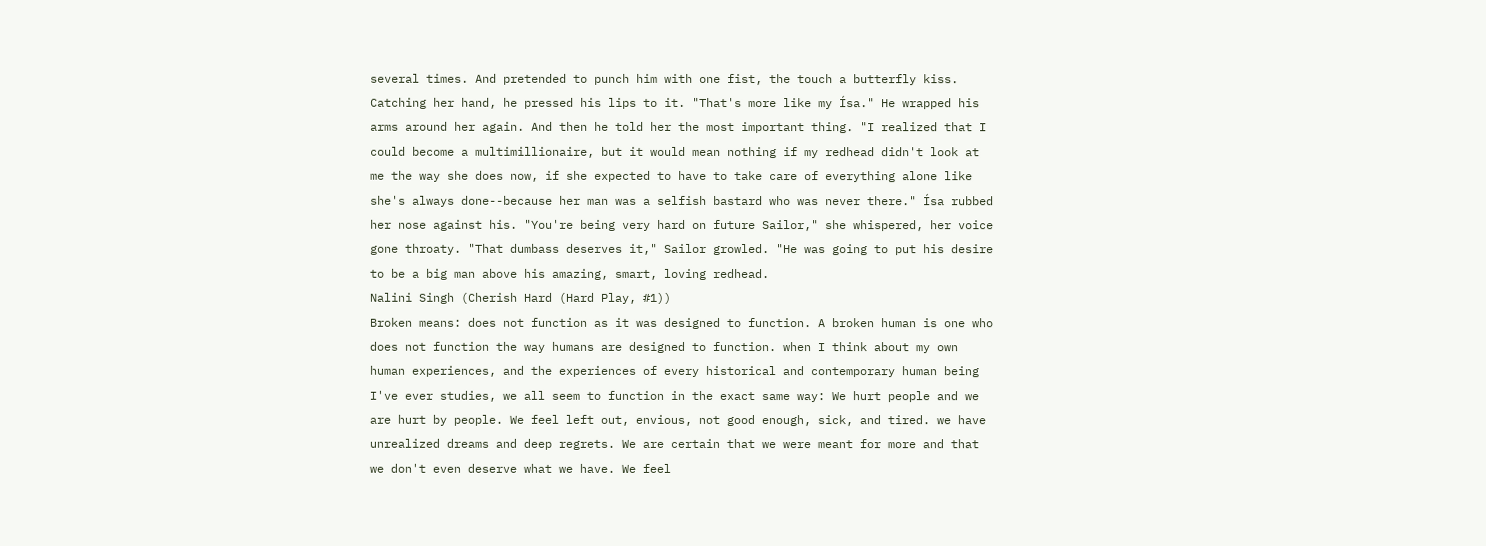several times. And pretended to punch him with one fist, the touch a butterfly kiss. Catching her hand, he pressed his lips to it. "That's more like my Ísa." He wrapped his arms around her again. And then he told her the most important thing. "I realized that I could become a multimillionaire, but it would mean nothing if my redhead didn't look at me the way she does now, if she expected to have to take care of everything alone like she's always done--because her man was a selfish bastard who was never there." Ísa rubbed her nose against his. "You're being very hard on future Sailor," she whispered, her voice gone throaty. "That dumbass deserves it," Sailor growled. "He was going to put his desire to be a big man above his amazing, smart, loving redhead.
Nalini Singh (Cherish Hard (Hard Play, #1))
Broken means: does not function as it was designed to function. A broken human is one who does not function the way humans are designed to function. when I think about my own human experiences, and the experiences of every historical and contemporary human being I've ever studies, we all seem to function in the exact same way: We hurt people and we are hurt by people. We feel left out, envious, not good enough, sick, and tired. we have unrealized dreams and deep regrets. We are certain that we were meant for more and that we don't even deserve what we have. We feel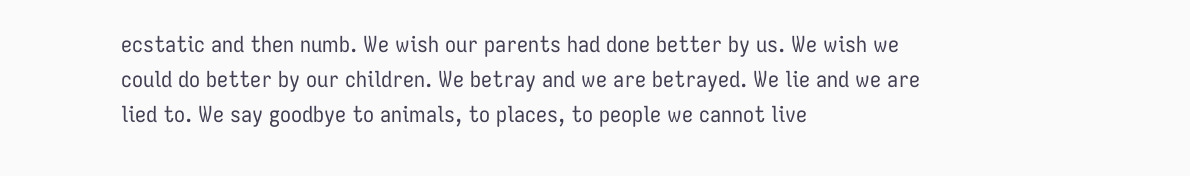ecstatic and then numb. We wish our parents had done better by us. We wish we could do better by our children. We betray and we are betrayed. We lie and we are lied to. We say goodbye to animals, to places, to people we cannot live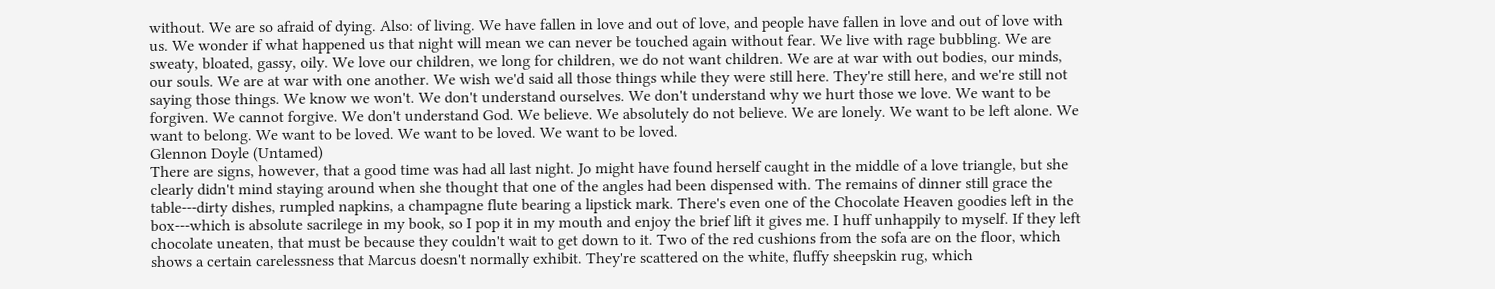without. We are so afraid of dying. Also: of living. We have fallen in love and out of love, and people have fallen in love and out of love with us. We wonder if what happened us that night will mean we can never be touched again without fear. We live with rage bubbling. We are sweaty, bloated, gassy, oily. We love our children, we long for children, we do not want children. We are at war with out bodies, our minds, our souls. We are at war with one another. We wish we'd said all those things while they were still here. They're still here, and we're still not saying those things. We know we won't. We don't understand ourselves. We don't understand why we hurt those we love. We want to be forgiven. We cannot forgive. We don't understand God. We believe. We absolutely do not believe. We are lonely. We want to be left alone. We want to belong. We want to be loved. We want to be loved. We want to be loved.
Glennon Doyle (Untamed)
There are signs, however, that a good time was had all last night. Jo might have found herself caught in the middle of a love triangle, but she clearly didn't mind staying around when she thought that one of the angles had been dispensed with. The remains of dinner still grace the table---dirty dishes, rumpled napkins, a champagne flute bearing a lipstick mark. There's even one of the Chocolate Heaven goodies left in the box---which is absolute sacrilege in my book, so I pop it in my mouth and enjoy the brief lift it gives me. I huff unhappily to myself. If they left chocolate uneaten, that must be because they couldn't wait to get down to it. Two of the red cushions from the sofa are on the floor, which shows a certain carelessness that Marcus doesn't normally exhibit. They're scattered on the white, fluffy sheepskin rug, which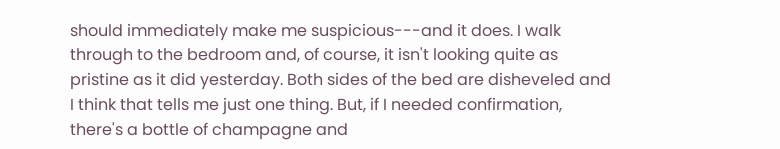should immediately make me suspicious---and it does. I walk through to the bedroom and, of course, it isn't looking quite as pristine as it did yesterday. Both sides of the bed are disheveled and I think that tells me just one thing. But, if I needed confirmation, there's a bottle of champagne and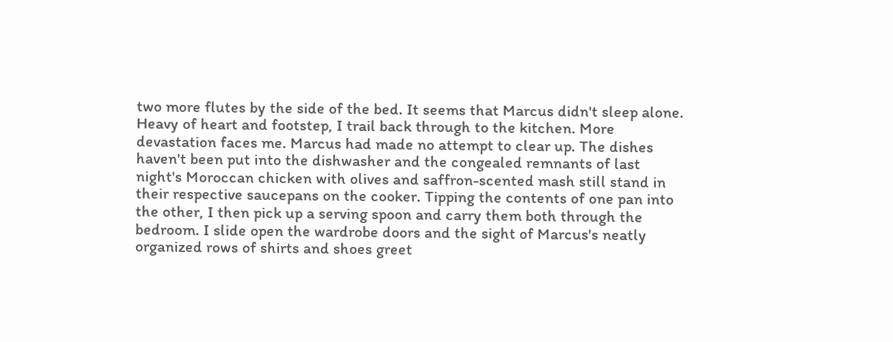two more flutes by the side of the bed. It seems that Marcus didn't sleep alone. Heavy of heart and footstep, I trail back through to the kitchen. More devastation faces me. Marcus had made no attempt to clear up. The dishes haven't been put into the dishwasher and the congealed remnants of last night's Moroccan chicken with olives and saffron-scented mash still stand in their respective saucepans on the cooker. Tipping the contents of one pan into the other, I then pick up a serving spoon and carry them both through the bedroom. I slide open the wardrobe doors and the sight of Marcus's neatly organized rows of shirts and shoes greet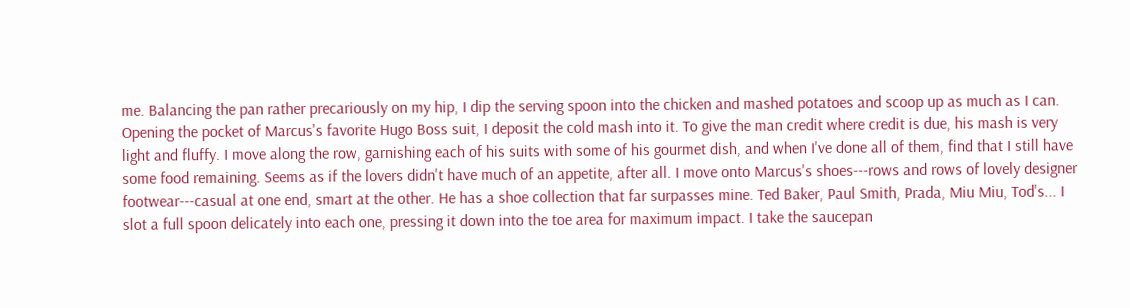me. Balancing the pan rather precariously on my hip, I dip the serving spoon into the chicken and mashed potatoes and scoop up as much as I can. Opening the pocket of Marcus's favorite Hugo Boss suit, I deposit the cold mash into it. To give the man credit where credit is due, his mash is very light and fluffy. I move along the row, garnishing each of his suits with some of his gourmet dish, and when I've done all of them, find that I still have some food remaining. Seems as if the lovers didn't have much of an appetite, after all. I move onto Marcus's shoes---rows and rows of lovely designer footwear---casual at one end, smart at the other. He has a shoe collection that far surpasses mine. Ted Baker, Paul Smith, Prada, Miu Miu, Tod's... I slot a full spoon delicately into each one, pressing it down into the toe area for maximum impact. I take the saucepan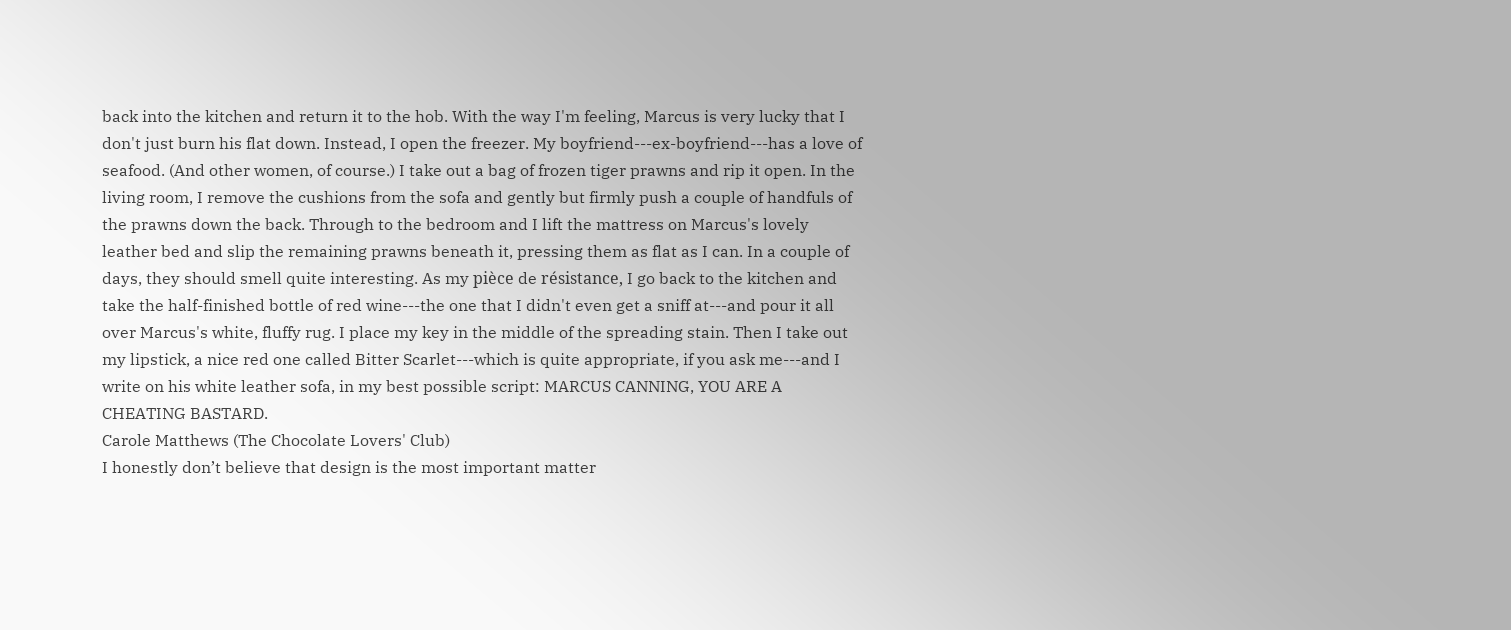back into the kitchen and return it to the hob. With the way I'm feeling, Marcus is very lucky that I don't just burn his flat down. Instead, I open the freezer. My boyfriend---ex-boyfriend---has a love of seafood. (And other women, of course.) I take out a bag of frozen tiger prawns and rip it open. In the living room, I remove the cushions from the sofa and gently but firmly push a couple of handfuls of the prawns down the back. Through to the bedroom and I lift the mattress on Marcus's lovely leather bed and slip the remaining prawns beneath it, pressing them as flat as I can. In a couple of days, they should smell quite interesting. As my pièce de résistance, I go back to the kitchen and take the half-finished bottle of red wine---the one that I didn't even get a sniff at---and pour it all over Marcus's white, fluffy rug. I place my key in the middle of the spreading stain. Then I take out my lipstick, a nice red one called Bitter Scarlet---which is quite appropriate, if you ask me---and I write on his white leather sofa, in my best possible script: MARCUS CANNING, YOU ARE A CHEATING BASTARD.
Carole Matthews (The Chocolate Lovers' Club)
I honestly don’t believe that design is the most important matter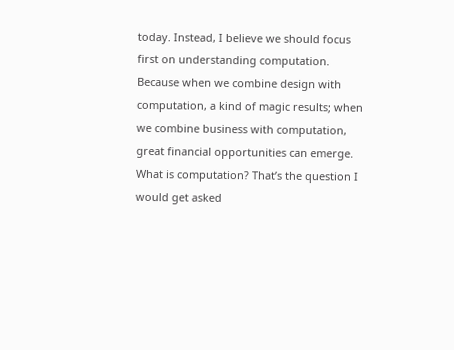today. Instead, I believe we should focus first on understanding computation. Because when we combine design with computation, a kind of magic results; when we combine business with computation, great financial opportunities can emerge. What is computation? That’s the question I would get asked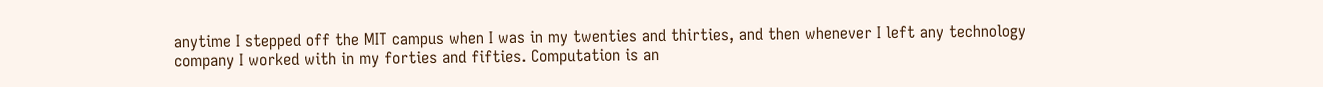anytime I stepped off the MIT campus when I was in my twenties and thirties, and then whenever I left any technology company I worked with in my forties and fifties. Computation is an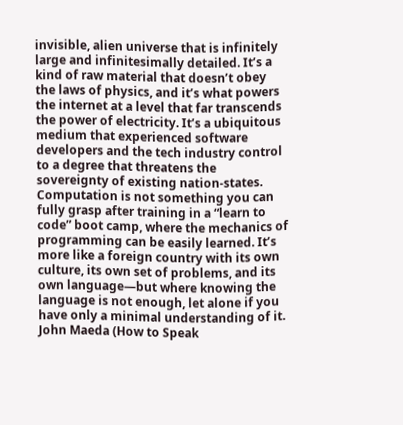invisible, alien universe that is infinitely large and infinitesimally detailed. It’s a kind of raw material that doesn’t obey the laws of physics, and it’s what powers the internet at a level that far transcends the power of electricity. It’s a ubiquitous medium that experienced software developers and the tech industry control to a degree that threatens the sovereignty of existing nation-states. Computation is not something you can fully grasp after training in a “learn to code” boot camp, where the mechanics of programming can be easily learned. It’s more like a foreign country with its own culture, its own set of problems, and its own language—but where knowing the language is not enough, let alone if you have only a minimal understanding of it.
John Maeda (How to Speak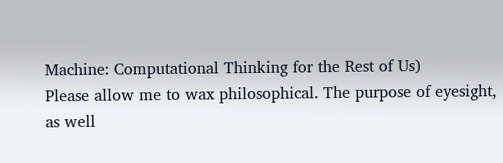Machine: Computational Thinking for the Rest of Us)
Please allow me to wax philosophical. The purpose of eyesight, as well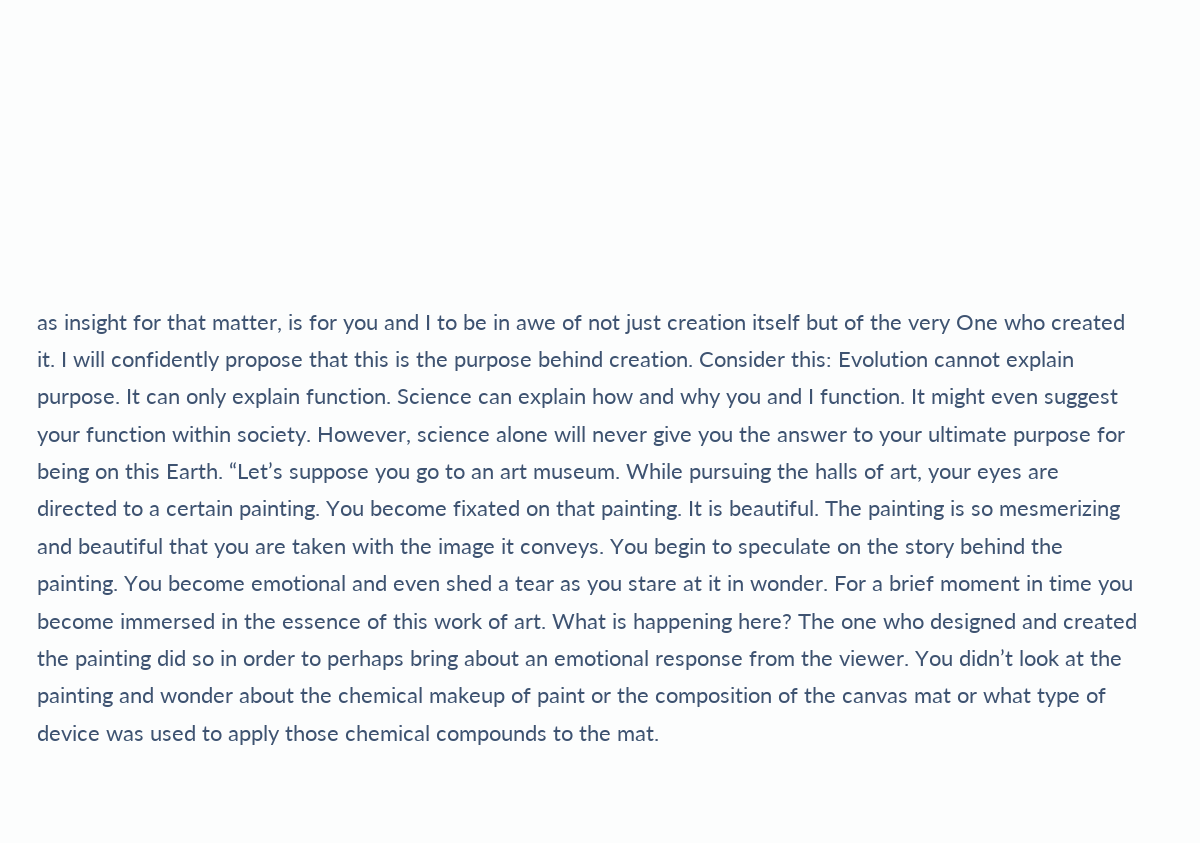as insight for that matter, is for you and I to be in awe of not just creation itself but of the very One who created it. I will confidently propose that this is the purpose behind creation. Consider this: Evolution cannot explain purpose. It can only explain function. Science can explain how and why you and I function. It might even suggest your function within society. However, science alone will never give you the answer to your ultimate purpose for being on this Earth. “Let’s suppose you go to an art museum. While pursuing the halls of art, your eyes are directed to a certain painting. You become fixated on that painting. It is beautiful. The painting is so mesmerizing and beautiful that you are taken with the image it conveys. You begin to speculate on the story behind the painting. You become emotional and even shed a tear as you stare at it in wonder. For a brief moment in time you become immersed in the essence of this work of art. What is happening here? The one who designed and created the painting did so in order to perhaps bring about an emotional response from the viewer. You didn’t look at the painting and wonder about the chemical makeup of paint or the composition of the canvas mat or what type of device was used to apply those chemical compounds to the mat.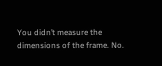You didn’t measure the dimensions of the frame. No.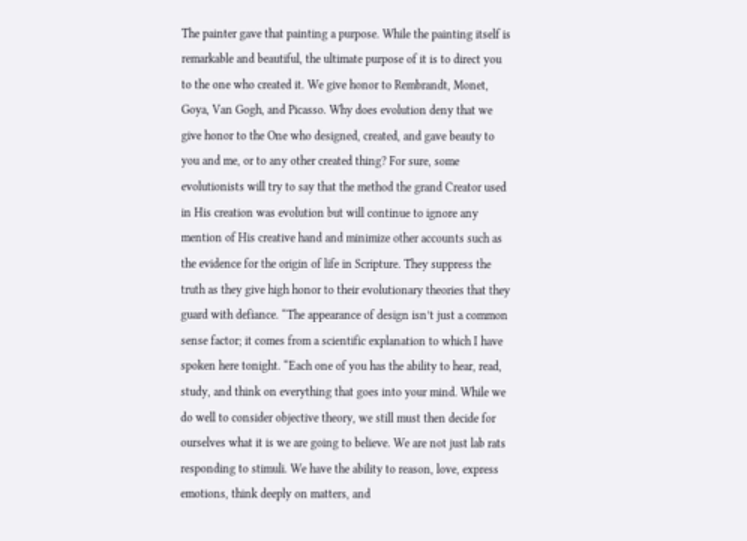The painter gave that painting a purpose. While the painting itself is remarkable and beautiful, the ultimate purpose of it is to direct you to the one who created it. We give honor to Rembrandt, Monet, Goya, Van Gogh, and Picasso. Why does evolution deny that we give honor to the One who designed, created, and gave beauty to you and me, or to any other created thing? For sure, some evolutionists will try to say that the method the grand Creator used in His creation was evolution but will continue to ignore any mention of His creative hand and minimize other accounts such as the evidence for the origin of life in Scripture. They suppress the truth as they give high honor to their evolutionary theories that they guard with defiance. “The appearance of design isn’t just a common sense factor; it comes from a scientific explanation to which I have spoken here tonight. “Each one of you has the ability to hear, read, study, and think on everything that goes into your mind. While we do well to consider objective theory, we still must then decide for ourselves what it is we are going to believe. We are not just lab rats responding to stimuli. We have the ability to reason, love, express emotions, think deeply on matters, and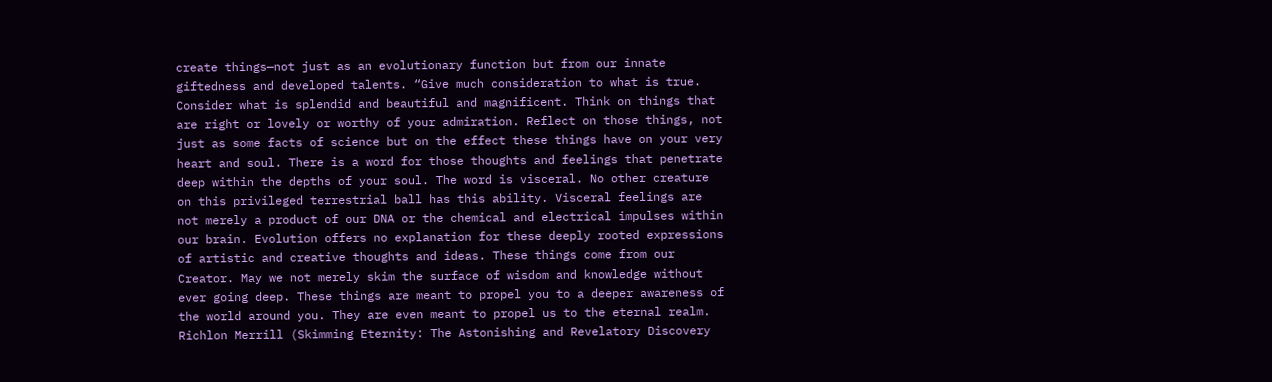create things—not just as an evolutionary function but from our innate giftedness and developed talents. “Give much consideration to what is true. Consider what is splendid and beautiful and magnificent. Think on things that are right or lovely or worthy of your admiration. Reflect on those things, not just as some facts of science but on the effect these things have on your very heart and soul. There is a word for those thoughts and feelings that penetrate deep within the depths of your soul. The word is visceral. No other creature on this privileged terrestrial ball has this ability. Visceral feelings are not merely a product of our DNA or the chemical and electrical impulses within our brain. Evolution offers no explanation for these deeply rooted expressions of artistic and creative thoughts and ideas. These things come from our Creator. May we not merely skim the surface of wisdom and knowledge without ever going deep. These things are meant to propel you to a deeper awareness of the world around you. They are even meant to propel us to the eternal realm.
Richlon Merrill (Skimming Eternity: The Astonishing and Revelatory Discovery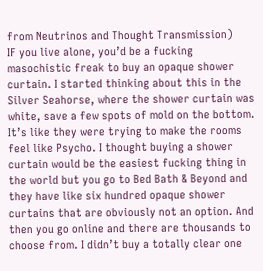from Neutrinos and Thought Transmission)
IF you live alone, you’d be a fucking masochistic freak to buy an opaque shower curtain. I started thinking about this in the Silver Seahorse, where the shower curtain was white, save a few spots of mold on the bottom. It’s like they were trying to make the rooms feel like Psycho. I thought buying a shower curtain would be the easiest fucking thing in the world but you go to Bed Bath & Beyond and they have like six hundred opaque shower curtains that are obviously not an option. And then you go online and there are thousands to choose from. I didn’t buy a totally clear one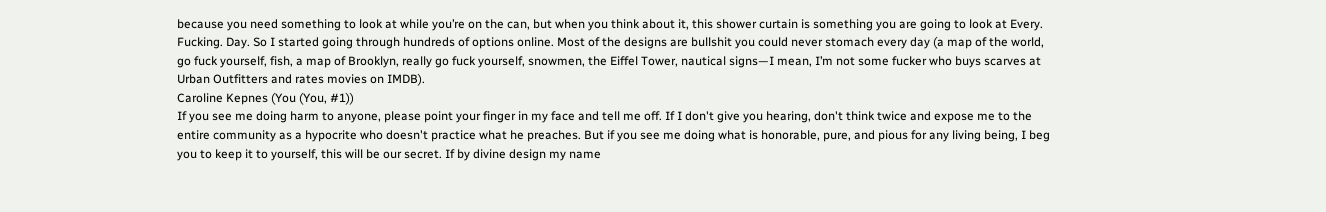because you need something to look at while you’re on the can, but when you think about it, this shower curtain is something you are going to look at Every. Fucking. Day. So I started going through hundreds of options online. Most of the designs are bullshit you could never stomach every day (a map of the world, go fuck yourself, fish, a map of Brooklyn, really go fuck yourself, snowmen, the Eiffel Tower, nautical signs—I mean, I’m not some fucker who buys scarves at Urban Outfitters and rates movies on IMDB).
Caroline Kepnes (You (You, #1))
If you see me doing harm to anyone, please point your finger in my face and tell me off. If I don't give you hearing, don't think twice and expose me to the entire community as a hypocrite who doesn't practice what he preaches. But if you see me doing what is honorable, pure, and pious for any living being, I beg you to keep it to yourself, this will be our secret. If by divine design my name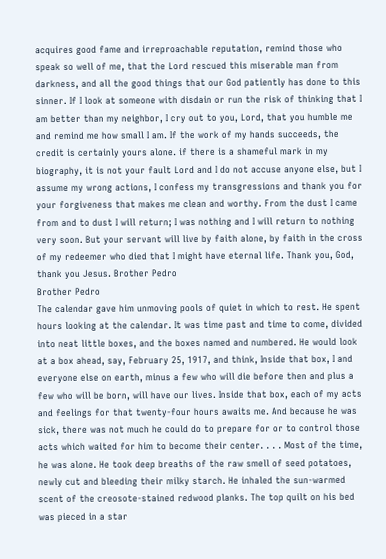acquires good fame and irreproachable reputation, remind those who speak so well of me, that the Lord rescued this miserable man from darkness, and all the good things that our God patiently has done to this sinner. If I look at someone with disdain or run the risk of thinking that I am better than my neighbor, I cry out to you, Lord, that you humble me and remind me how small I am. If the work of my hands succeeds, the credit is certainly yours alone. if there is a shameful mark in my biography, it is not your fault Lord and I do not accuse anyone else, but I assume my wrong actions, I confess my transgressions and thank you for your forgiveness that makes me clean and worthy. From the dust I came from and to dust I will return; I was nothing and I will return to nothing very soon. But your servant will live by faith alone, by faith in the cross of my redeemer who died that I might have eternal life. Thank you, God, thank you Jesus. Brother Pedro
Brother Pedro
The calendar gave him unmoving pools of quiet in which to rest. He spent hours looking at the calendar. It was time past and time to come, divided into neat little boxes, and the boxes named and numbered. He would look at a box ahead, say, February 25, 1917, and think, Inside that box, I and everyone else on earth, minus a few who will die before then and plus a few who will be born, will have our lives. Inside that box, each of my acts and feelings for that twenty-four hours awaits me. And because he was sick, there was not much he could do to prepare for or to control those acts which waited for him to become their center. . . . Most of the time, he was alone. He took deep breaths of the raw smell of seed potatoes, newly cut and bleeding their milky starch. He inhaled the sun-warmed scent of the creosote-stained redwood planks. The top quilt on his bed was pieced in a star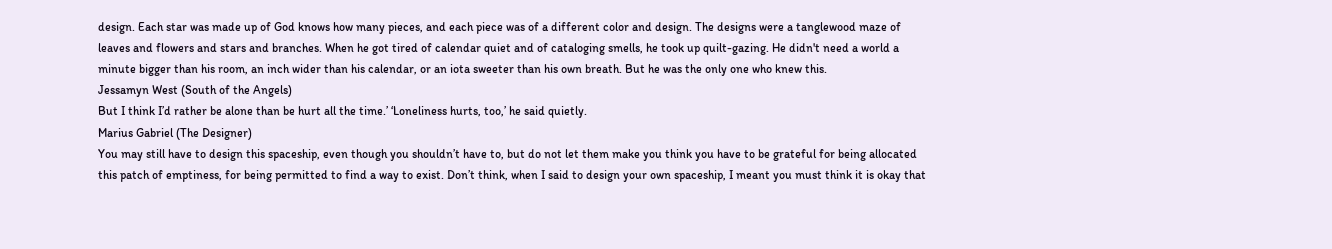design. Each star was made up of God knows how many pieces, and each piece was of a different color and design. The designs were a tanglewood maze of leaves and flowers and stars and branches. When he got tired of calendar quiet and of cataloging smells, he took up quilt-gazing. He didn't need a world a minute bigger than his room, an inch wider than his calendar, or an iota sweeter than his own breath. But he was the only one who knew this.
Jessamyn West (South of the Angels)
But I think I’d rather be alone than be hurt all the time.’ ‘Loneliness hurts, too,’ he said quietly.
Marius Gabriel (The Designer)
You may still have to design this spaceship, even though you shouldn’t have to, but do not let them make you think you have to be grateful for being allocated this patch of emptiness, for being permitted to find a way to exist. Don’t think, when I said to design your own spaceship, I meant you must think it is okay that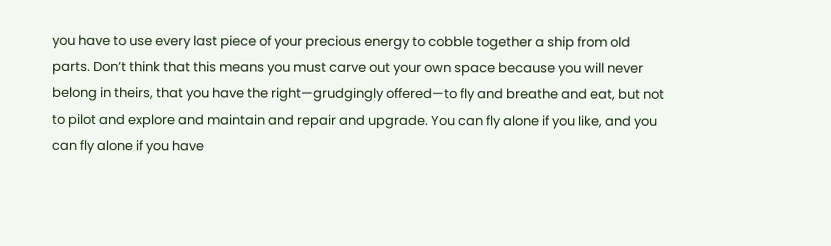you have to use every last piece of your precious energy to cobble together a ship from old parts. Don’t think that this means you must carve out your own space because you will never belong in theirs, that you have the right—grudgingly offered—to fly and breathe and eat, but not to pilot and explore and maintain and repair and upgrade. You can fly alone if you like, and you can fly alone if you have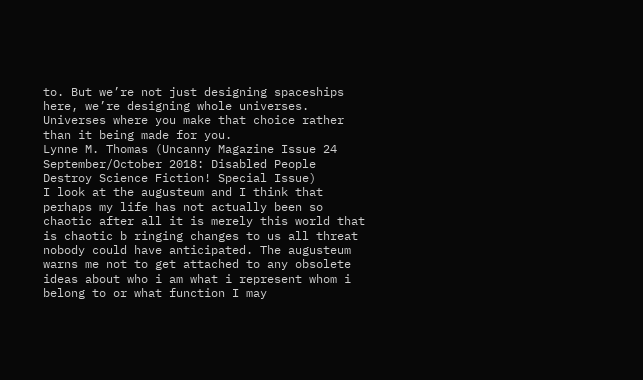to. But we’re not just designing spaceships here, we’re designing whole universes. Universes where you make that choice rather than it being made for you.
Lynne M. Thomas (Uncanny Magazine Issue 24 September/October 2018: Disabled People Destroy Science Fiction! Special Issue)
I look at the augusteum and I think that perhaps my life has not actually been so chaotic after all it is merely this world that is chaotic b ringing changes to us all threat nobody could have anticipated. The augusteum warns me not to get attached to any obsolete ideas about who i am what i represent whom i belong to or what function I may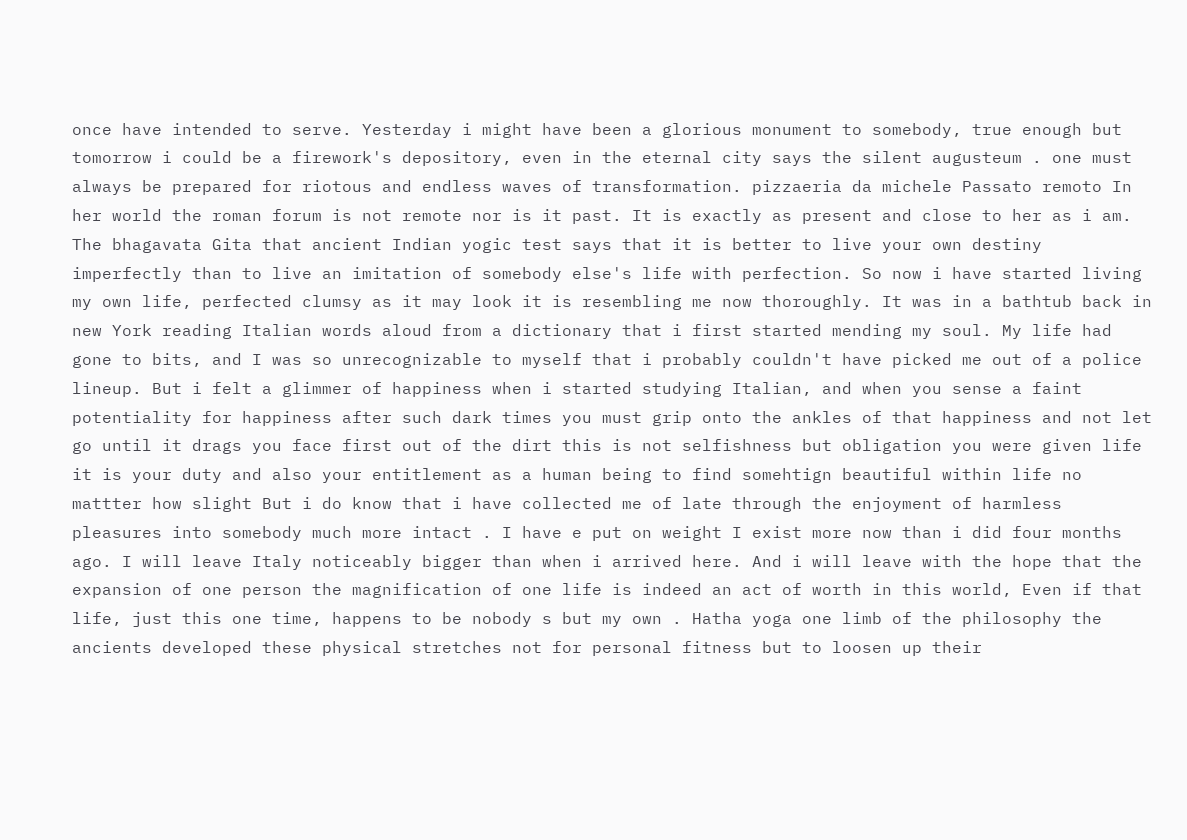once have intended to serve. Yesterday i might have been a glorious monument to somebody, true enough but tomorrow i could be a firework's depository, even in the eternal city says the silent augusteum . one must always be prepared for riotous and endless waves of transformation. pizzaeria da michele Passato remoto In her world the roman forum is not remote nor is it past. It is exactly as present and close to her as i am. The bhagavata Gita that ancient Indian yogic test says that it is better to live your own destiny imperfectly than to live an imitation of somebody else's life with perfection. So now i have started living my own life, perfected clumsy as it may look it is resembling me now thoroughly. It was in a bathtub back in new York reading Italian words aloud from a dictionary that i first started mending my soul. My life had gone to bits, and I was so unrecognizable to myself that i probably couldn't have picked me out of a police lineup. But i felt a glimmer of happiness when i started studying Italian, and when you sense a faint potentiality for happiness after such dark times you must grip onto the ankles of that happiness and not let go until it drags you face first out of the dirt this is not selfishness but obligation you were given life it is your duty and also your entitlement as a human being to find somehtign beautiful within life no mattter how slight But i do know that i have collected me of late through the enjoyment of harmless pleasures into somebody much more intact . I have e put on weight I exist more now than i did four months ago. I will leave Italy noticeably bigger than when i arrived here. And i will leave with the hope that the expansion of one person the magnification of one life is indeed an act of worth in this world, Even if that life, just this one time, happens to be nobody s but my own . Hatha yoga one limb of the philosophy the ancients developed these physical stretches not for personal fitness but to loosen up their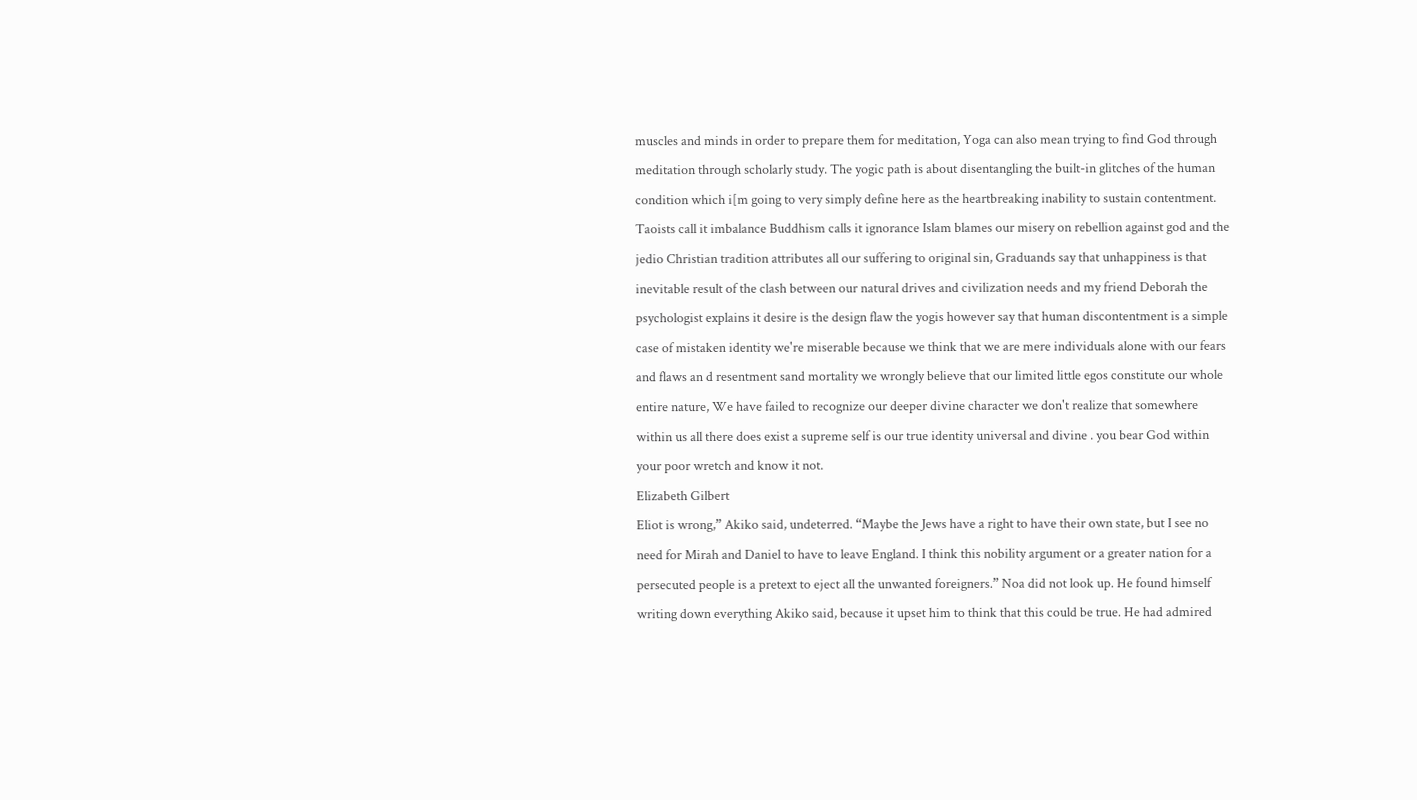muscles and minds in order to prepare them for meditation, Yoga can also mean trying to find God through meditation through scholarly study. The yogic path is about disentangling the built-in glitches of the human condition which i[m going to very simply define here as the heartbreaking inability to sustain contentment. Taoists call it imbalance Buddhism calls it ignorance Islam blames our misery on rebellion against god and the jedio Christian tradition attributes all our suffering to original sin, Graduands say that unhappiness is that inevitable result of the clash between our natural drives and civilization needs and my friend Deborah the psychologist explains it desire is the design flaw the yogis however say that human discontentment is a simple case of mistaken identity we're miserable because we think that we are mere individuals alone with our fears and flaws an d resentment sand mortality we wrongly believe that our limited little egos constitute our whole entire nature, We have failed to recognize our deeper divine character we don't realize that somewhere within us all there does exist a supreme self is our true identity universal and divine . you bear God within your poor wretch and know it not.
Elizabeth Gilbert
Eliot is wrong,” Akiko said, undeterred. “Maybe the Jews have a right to have their own state, but I see no need for Mirah and Daniel to have to leave England. I think this nobility argument or a greater nation for a persecuted people is a pretext to eject all the unwanted foreigners.” Noa did not look up. He found himself writing down everything Akiko said, because it upset him to think that this could be true. He had admired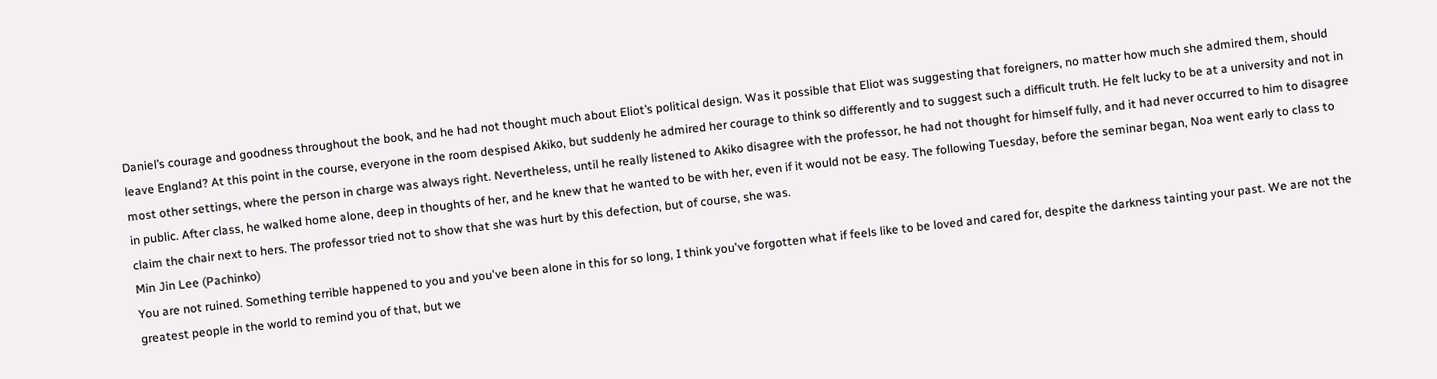Daniel’s courage and goodness throughout the book, and he had not thought much about Eliot’s political design. Was it possible that Eliot was suggesting that foreigners, no matter how much she admired them, should leave England? At this point in the course, everyone in the room despised Akiko, but suddenly he admired her courage to think so differently and to suggest such a difficult truth. He felt lucky to be at a university and not in most other settings, where the person in charge was always right. Nevertheless, until he really listened to Akiko disagree with the professor, he had not thought for himself fully, and it had never occurred to him to disagree in public. After class, he walked home alone, deep in thoughts of her, and he knew that he wanted to be with her, even if it would not be easy. The following Tuesday, before the seminar began, Noa went early to class to claim the chair next to hers. The professor tried not to show that she was hurt by this defection, but of course, she was.
Min Jin Lee (Pachinko)
You are not ruined. Something terrible happened to you and you've been alone in this for so long, I think you've forgotten what if feels like to be loved and cared for, despite the darkness tainting your past. We are not the greatest people in the world to remind you of that, but we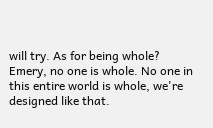will try. As for being whole? Emery, no one is whole. No one in this entire world is whole, we're designed like that.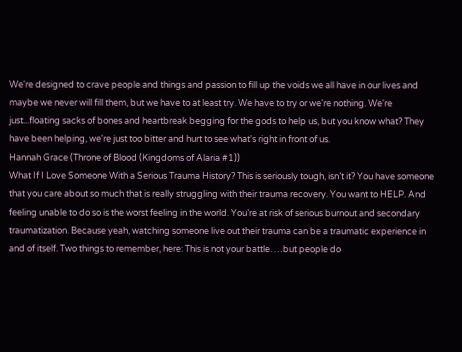We're designed to crave people and things and passion to fill up the voids we all have in our lives and maybe we never will fill them, but we have to at least try. We have to try or we're nothing. We're just...floating sacks of bones and heartbreak begging for the gods to help us, but you know what? They have been helping, we're just too bitter and hurt to see what's right in front of us.
Hannah Grace (Throne of Blood (Kingdoms of Alaria #1))
What If I Love Someone With a Serious Trauma History? This is seriously tough, isn’t it? You have someone that you care about so much that is really struggling with their trauma recovery. You want to HELP. And feeling unable to do so is the worst feeling in the world. You’re at risk of serious burnout and secondary traumatization. Because yeah, watching someone live out their trauma can be a traumatic experience in and of itself. Two things to remember, here: This is not your battle. …but people do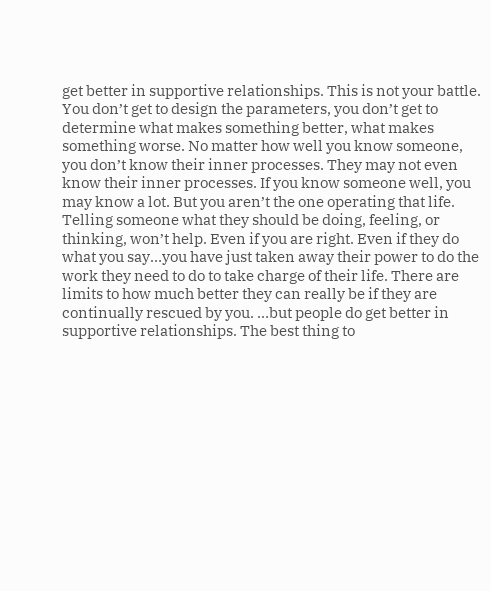get better in supportive relationships. This is not your battle. You don’t get to design the parameters, you don’t get to determine what makes something better, what makes something worse. No matter how well you know someone, you don’t know their inner processes. They may not even know their inner processes. If you know someone well, you may know a lot. But you aren’t the one operating that life. Telling someone what they should be doing, feeling, or thinking, won’t help. Even if you are right. Even if they do what you say…you have just taken away their power to do the work they need to do to take charge of their life. There are limits to how much better they can really be if they are continually rescued by you. …but people do get better in supportive relationships. The best thing to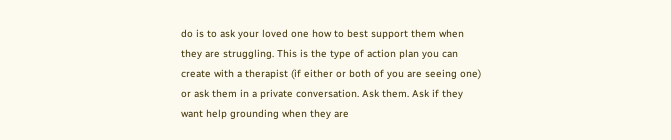do is to ask your loved one how to best support them when they are struggling. This is the type of action plan you can create with a therapist (if either or both of you are seeing one) or ask them in a private conversation. Ask them. Ask if they want help grounding when they are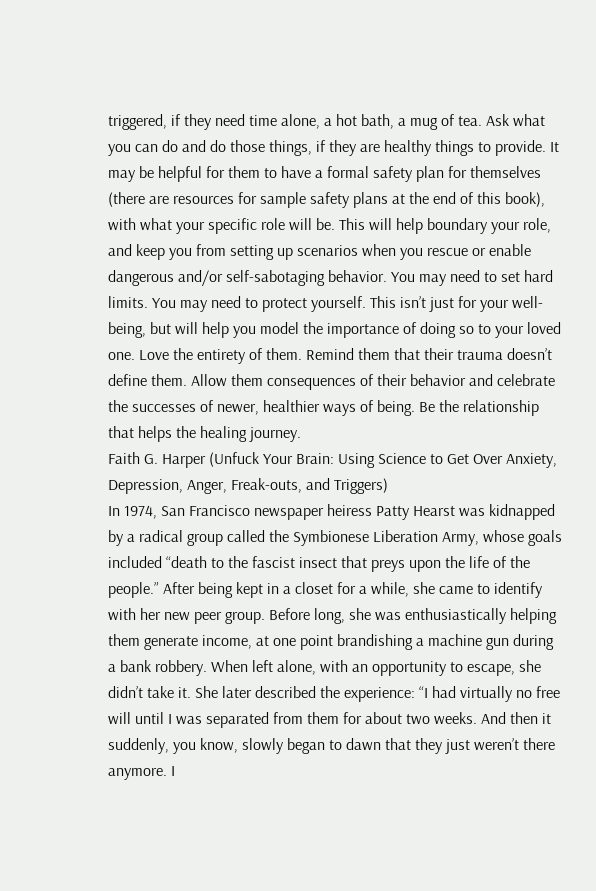triggered, if they need time alone, a hot bath, a mug of tea. Ask what you can do and do those things, if they are healthy things to provide. It may be helpful for them to have a formal safety plan for themselves (there are resources for sample safety plans at the end of this book), with what your specific role will be. This will help boundary your role, and keep you from setting up scenarios when you rescue or enable dangerous and/or self-sabotaging behavior. You may need to set hard limits. You may need to protect yourself. This isn’t just for your well-being, but will help you model the importance of doing so to your loved one. Love the entirety of them. Remind them that their trauma doesn’t define them. Allow them consequences of their behavior and celebrate the successes of newer, healthier ways of being. Be the relationship that helps the healing journey.
Faith G. Harper (Unfuck Your Brain: Using Science to Get Over Anxiety, Depression, Anger, Freak-outs, and Triggers)
In 1974, San Francisco newspaper heiress Patty Hearst was kidnapped by a radical group called the Symbionese Liberation Army, whose goals included “death to the fascist insect that preys upon the life of the people.” After being kept in a closet for a while, she came to identify with her new peer group. Before long, she was enthusiastically helping them generate income, at one point brandishing a machine gun during a bank robbery. When left alone, with an opportunity to escape, she didn’t take it. She later described the experience: “I had virtually no free will until I was separated from them for about two weeks. And then it suddenly, you know, slowly began to dawn that they just weren’t there anymore. I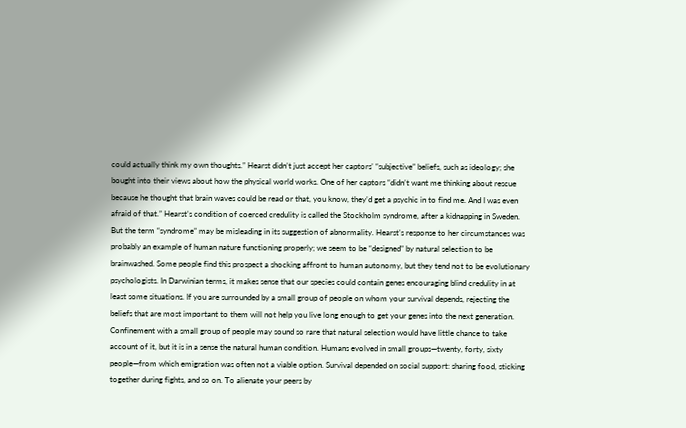could actually think my own thoughts.” Hearst didn’t just accept her captors’ “subjective” beliefs, such as ideology; she bought into their views about how the physical world works. One of her captors “didn’t want me thinking about rescue because he thought that brain waves could be read or that, you know, they’d get a psychic in to find me. And I was even afraid of that.” Hearst’s condition of coerced credulity is called the Stockholm syndrome, after a kidnapping in Sweden. But the term “syndrome” may be misleading in its suggestion of abnormality. Hearst’s response to her circumstances was probably an example of human nature functioning properly; we seem to be “designed” by natural selection to be brainwashed. Some people find this prospect a shocking affront to human autonomy, but they tend not to be evolutionary psychologists. In Darwinian terms, it makes sense that our species could contain genes encouraging blind credulity in at least some situations. If you are surrounded by a small group of people on whom your survival depends, rejecting the beliefs that are most important to them will not help you live long enough to get your genes into the next generation. Confinement with a small group of people may sound so rare that natural selection would have little chance to take account of it, but it is in a sense the natural human condition. Humans evolved in small groups—twenty, forty, sixty people—from which emigration was often not a viable option. Survival depended on social support: sharing food, sticking together during fights, and so on. To alienate your peers by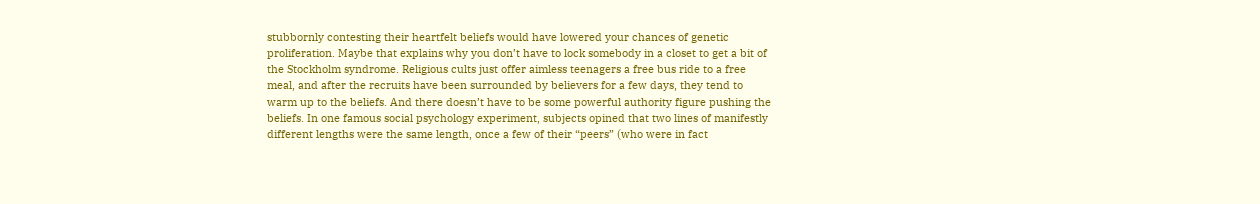stubbornly contesting their heartfelt beliefs would have lowered your chances of genetic proliferation. Maybe that explains why you don’t have to lock somebody in a closet to get a bit of the Stockholm syndrome. Religious cults just offer aimless teenagers a free bus ride to a free meal, and after the recruits have been surrounded by believers for a few days, they tend to warm up to the beliefs. And there doesn’t have to be some powerful authority figure pushing the beliefs. In one famous social psychology experiment, subjects opined that two lines of manifestly different lengths were the same length, once a few of their “peers” (who were in fact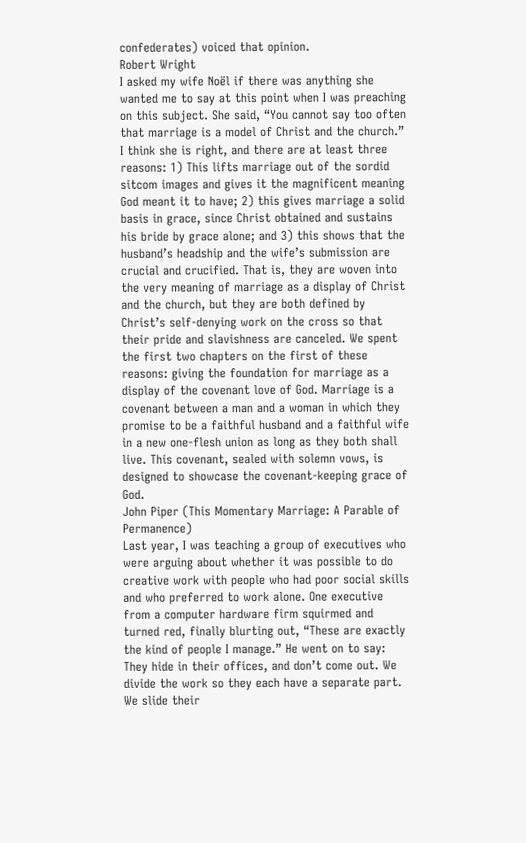confederates) voiced that opinion.
Robert Wright
I asked my wife Noël if there was anything she wanted me to say at this point when I was preaching on this subject. She said, “You cannot say too often that marriage is a model of Christ and the church.” I think she is right, and there are at least three reasons: 1) This lifts marriage out of the sordid sitcom images and gives it the magnificent meaning God meant it to have; 2) this gives marriage a solid basis in grace, since Christ obtained and sustains his bride by grace alone; and 3) this shows that the husband’s headship and the wife’s submission are crucial and crucified. That is, they are woven into the very meaning of marriage as a display of Christ and the church, but they are both defined by Christ’s self-denying work on the cross so that their pride and slavishness are canceled. We spent the first two chapters on the first of these reasons: giving the foundation for marriage as a display of the covenant love of God. Marriage is a covenant between a man and a woman in which they promise to be a faithful husband and a faithful wife in a new one-flesh union as long as they both shall live. This covenant, sealed with solemn vows, is designed to showcase the covenant-keeping grace of God.
John Piper (This Momentary Marriage: A Parable of Permanence)
Last year, I was teaching a group of executives who were arguing about whether it was possible to do creative work with people who had poor social skills and who preferred to work alone. One executive from a computer hardware firm squirmed and turned red, finally blurting out, “These are exactly the kind of people I manage.” He went on to say: They hide in their offices, and don’t come out. We divide the work so they each have a separate part. We slide their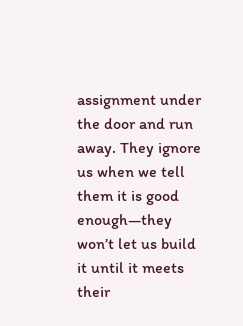assignment under the door and run away. They ignore us when we tell them it is good enough—they won’t let us build it until it meets their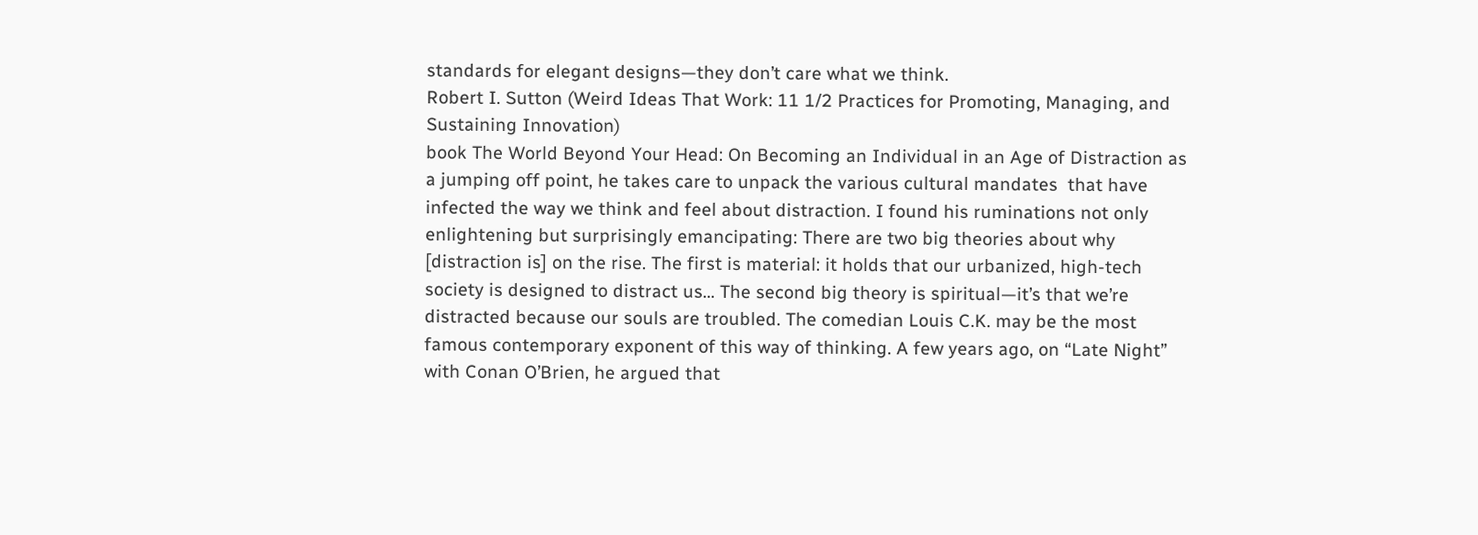standards for elegant designs—they don’t care what we think.
Robert I. Sutton (Weird Ideas That Work: 11 1/2 Practices for Promoting, Managing, and Sustaining Innovation)
book The World Beyond Your Head: On Becoming an Individual in an Age of Distraction as a jumping off point, he takes care to unpack the various cultural mandates  that have infected the way we think and feel about distraction. I found his ruminations not only enlightening but surprisingly emancipating: There are two big theories about why [distraction is] on the rise. The first is material: it holds that our urbanized, high-tech society is designed to distract us… The second big theory is spiritual—it’s that we’re distracted because our souls are troubled. The comedian Louis C.K. may be the most famous contemporary exponent of this way of thinking. A few years ago, on “Late Night” with Conan O’Brien, he argued that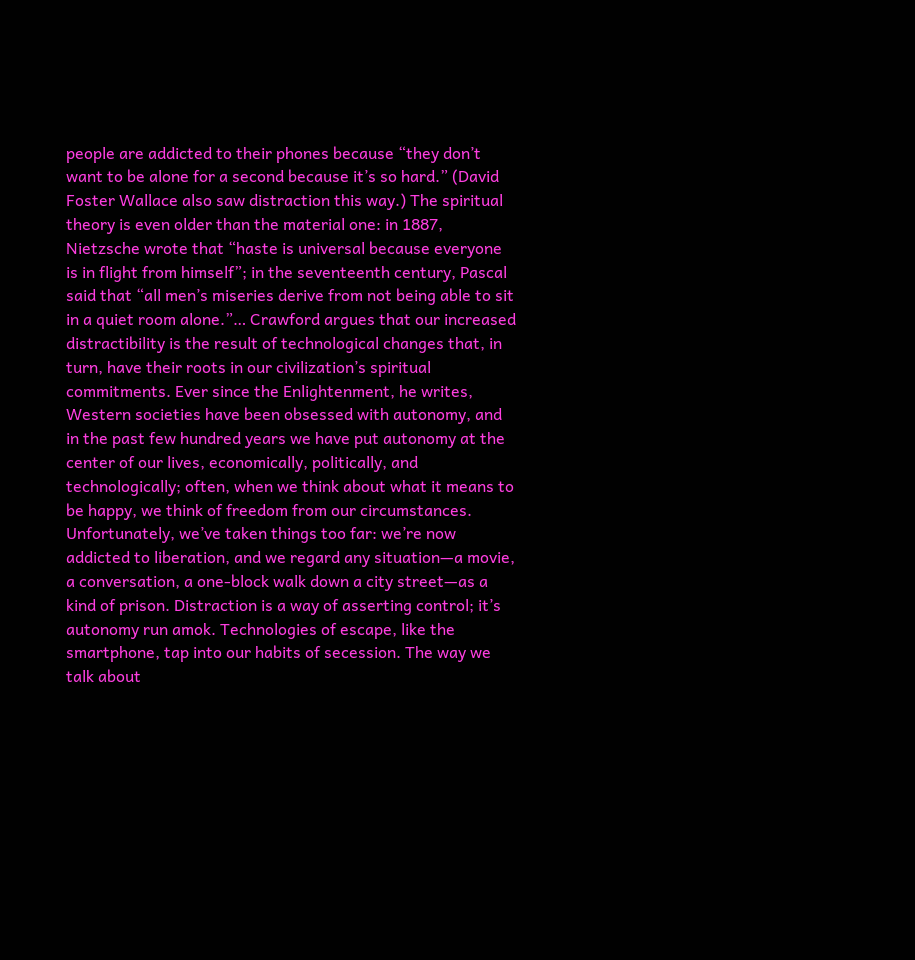people are addicted to their phones because “they don’t want to be alone for a second because it’s so hard.” (David Foster Wallace also saw distraction this way.) The spiritual theory is even older than the material one: in 1887, Nietzsche wrote that “haste is universal because everyone is in flight from himself”; in the seventeenth century, Pascal said that “all men’s miseries derive from not being able to sit in a quiet room alone.”… Crawford argues that our increased distractibility is the result of technological changes that, in turn, have their roots in our civilization’s spiritual commitments. Ever since the Enlightenment, he writes, Western societies have been obsessed with autonomy, and in the past few hundred years we have put autonomy at the center of our lives, economically, politically, and technologically; often, when we think about what it means to be happy, we think of freedom from our circumstances. Unfortunately, we’ve taken things too far: we’re now addicted to liberation, and we regard any situation—a movie, a conversation, a one-block walk down a city street—as a kind of prison. Distraction is a way of asserting control; it’s autonomy run amok. Technologies of escape, like the smartphone, tap into our habits of secession. The way we talk about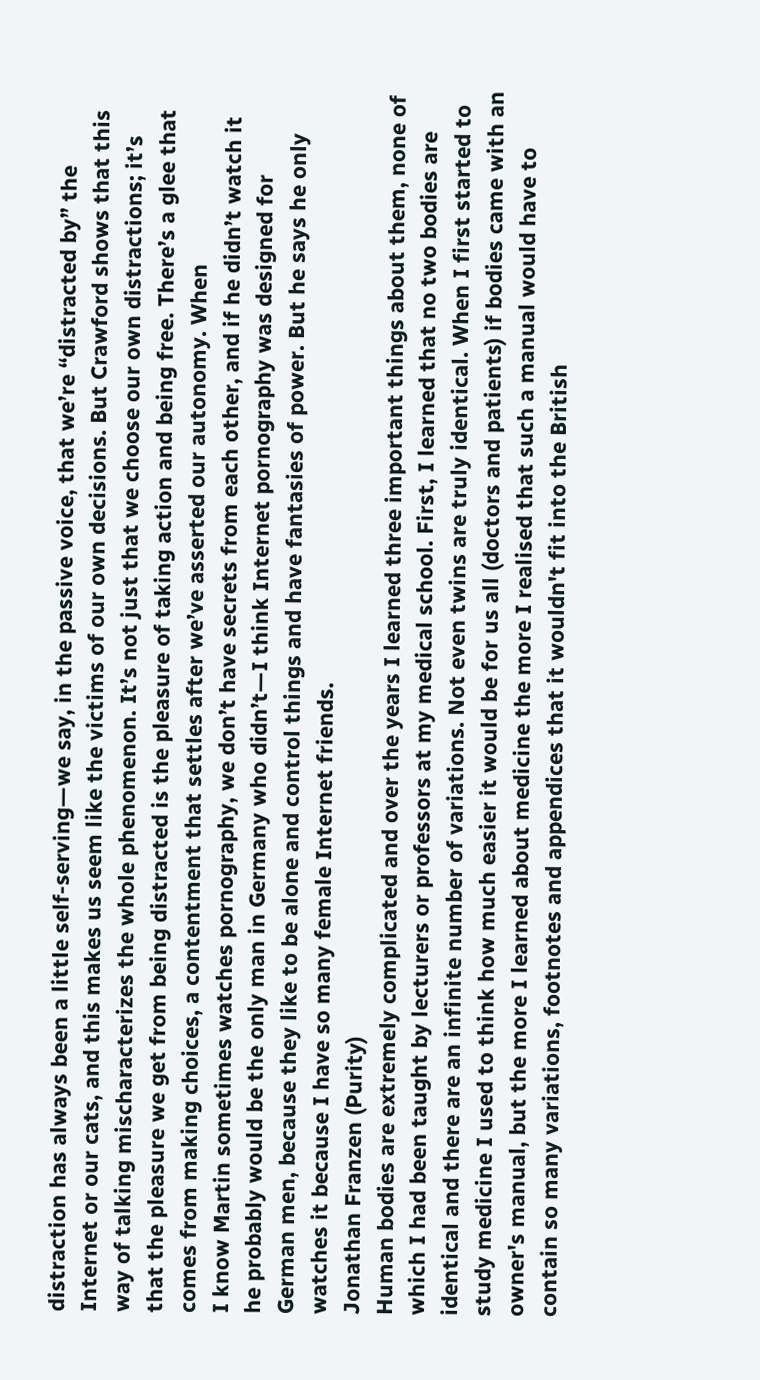distraction has always been a little self-serving—we say, in the passive voice, that we’re “distracted by” the Internet or our cats, and this makes us seem like the victims of our own decisions. But Crawford shows that this way of talking mischaracterizes the whole phenomenon. It’s not just that we choose our own distractions; it’s that the pleasure we get from being distracted is the pleasure of taking action and being free. There’s a glee that comes from making choices, a contentment that settles after we’ve asserted our autonomy. When
I know Martin sometimes watches pornography, we don’t have secrets from each other, and if he didn’t watch it he probably would be the only man in Germany who didn’t—I think Internet pornography was designed for German men, because they like to be alone and control things and have fantasies of power. But he says he only watches it because I have so many female Internet friends.
Jonathan Franzen (Purity)
Human bodies are extremely complicated and over the years I learned three important things about them, none of which I had been taught by lecturers or professors at my medical school. First, I learned that no two bodies are identical and there are an infinite number of variations. Not even twins are truly identical. When I first started to study medicine I used to think how much easier it would be for us all (doctors and patients) if bodies came with an owner's manual, but the more I learned about medicine the more I realised that such a manual would have to contain so many variations, footnotes and appendices that it wouldn't fit into the British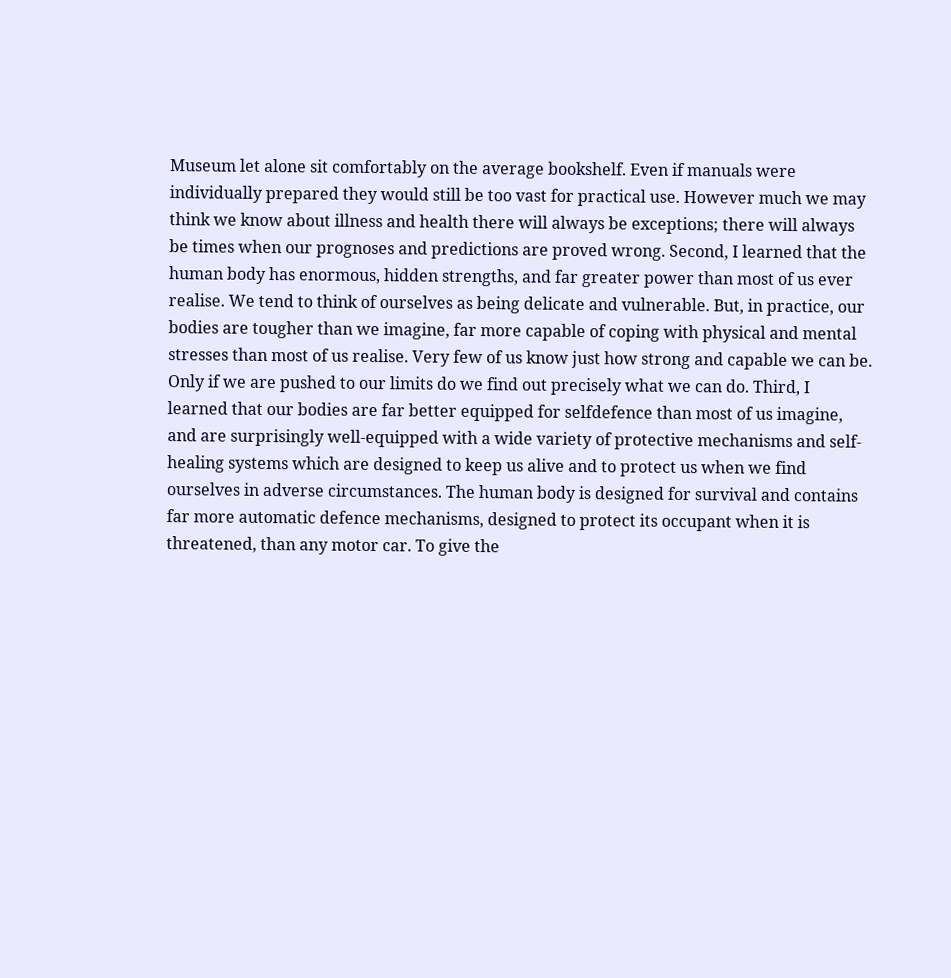Museum let alone sit comfortably on the average bookshelf. Even if manuals were individually prepared they would still be too vast for practical use. However much we may think we know about illness and health there will always be exceptions; there will always be times when our prognoses and predictions are proved wrong. Second, I learned that the human body has enormous, hidden strengths, and far greater power than most of us ever realise. We tend to think of ourselves as being delicate and vulnerable. But, in practice, our bodies are tougher than we imagine, far more capable of coping with physical and mental stresses than most of us realise. Very few of us know just how strong and capable we can be. Only if we are pushed to our limits do we find out precisely what we can do. Third, I learned that our bodies are far better equipped for selfdefence than most of us imagine, and are surprisingly well-equipped with a wide variety of protective mechanisms and self-healing systems which are designed to keep us alive and to protect us when we find ourselves in adverse circumstances. The human body is designed for survival and contains far more automatic defence mechanisms, designed to protect its occupant when it is threatened, than any motor car. To give the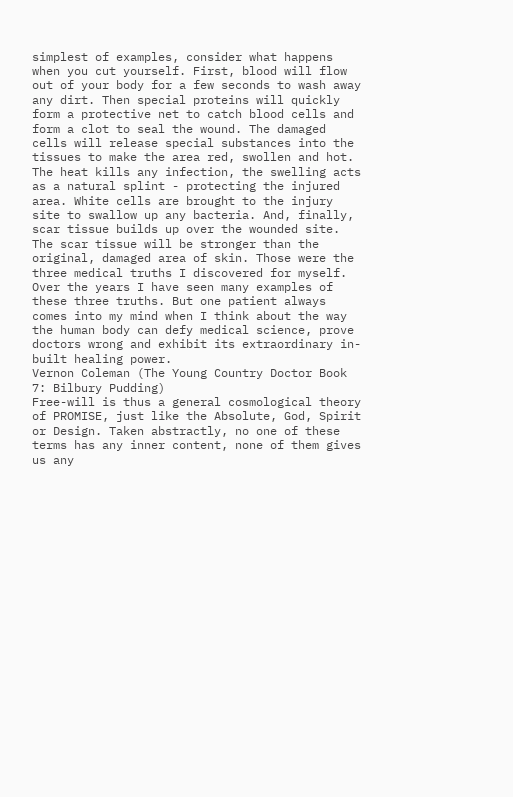simplest of examples, consider what happens when you cut yourself. First, blood will flow out of your body for a few seconds to wash away any dirt. Then special proteins will quickly form a protective net to catch blood cells and form a clot to seal the wound. The damaged cells will release special substances into the tissues to make the area red, swollen and hot. The heat kills any infection, the swelling acts as a natural splint - protecting the injured area. White cells are brought to the injury site to swallow up any bacteria. And, finally, scar tissue builds up over the wounded site. The scar tissue will be stronger than the original, damaged area of skin. Those were the three medical truths I discovered for myself. Over the years I have seen many examples of these three truths. But one patient always comes into my mind when I think about the way the human body can defy medical science, prove doctors wrong and exhibit its extraordinary in-built healing power.
Vernon Coleman (The Young Country Doctor Book 7: Bilbury Pudding)
Free-will is thus a general cosmological theory of PROMISE, just like the Absolute, God, Spirit or Design. Taken abstractly, no one of these terms has any inner content, none of them gives us any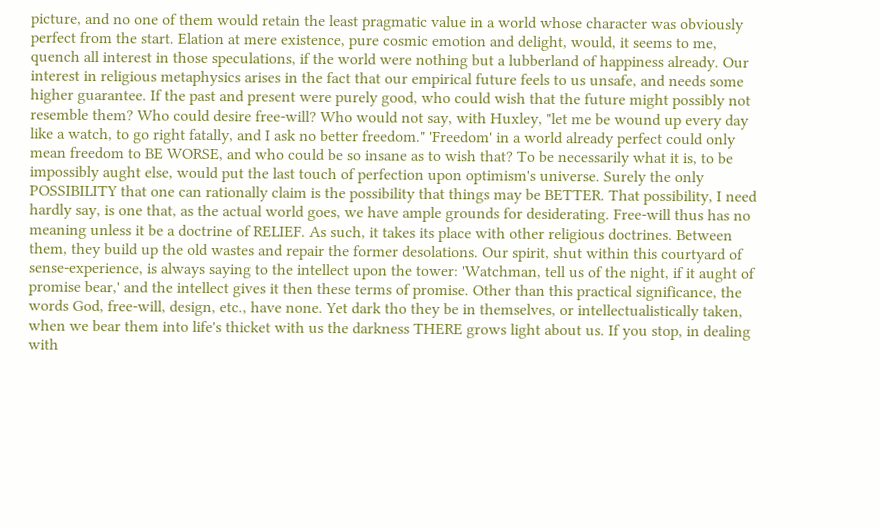picture, and no one of them would retain the least pragmatic value in a world whose character was obviously perfect from the start. Elation at mere existence, pure cosmic emotion and delight, would, it seems to me, quench all interest in those speculations, if the world were nothing but a lubberland of happiness already. Our interest in religious metaphysics arises in the fact that our empirical future feels to us unsafe, and needs some higher guarantee. If the past and present were purely good, who could wish that the future might possibly not resemble them? Who could desire free-will? Who would not say, with Huxley, "let me be wound up every day like a watch, to go right fatally, and I ask no better freedom." 'Freedom' in a world already perfect could only mean freedom to BE WORSE, and who could be so insane as to wish that? To be necessarily what it is, to be impossibly aught else, would put the last touch of perfection upon optimism's universe. Surely the only POSSIBILITY that one can rationally claim is the possibility that things may be BETTER. That possibility, I need hardly say, is one that, as the actual world goes, we have ample grounds for desiderating. Free-will thus has no meaning unless it be a doctrine of RELIEF. As such, it takes its place with other religious doctrines. Between them, they build up the old wastes and repair the former desolations. Our spirit, shut within this courtyard of sense-experience, is always saying to the intellect upon the tower: 'Watchman, tell us of the night, if it aught of promise bear,' and the intellect gives it then these terms of promise. Other than this practical significance, the words God, free-will, design, etc., have none. Yet dark tho they be in themselves, or intellectualistically taken, when we bear them into life's thicket with us the darkness THERE grows light about us. If you stop, in dealing with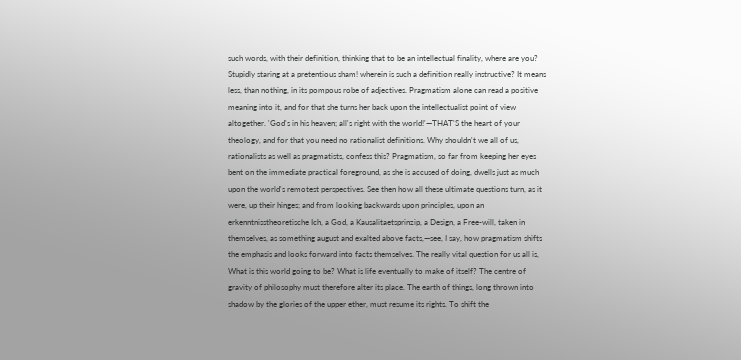such words, with their definition, thinking that to be an intellectual finality, where are you? Stupidly staring at a pretentious sham! wherein is such a definition really instructive? It means less, than nothing, in its pompous robe of adjectives. Pragmatism alone can read a positive meaning into it, and for that she turns her back upon the intellectualist point of view altogether. 'God's in his heaven; all's right with the world!'—THAT'S the heart of your theology, and for that you need no rationalist definitions. Why shouldn't we all of us, rationalists as well as pragmatists, confess this? Pragmatism, so far from keeping her eyes bent on the immediate practical foreground, as she is accused of doing, dwells just as much upon the world's remotest perspectives. See then how all these ultimate questions turn, as it were, up their hinges; and from looking backwards upon principles, upon an erkenntnisstheoretische Ich, a God, a Kausalitaetsprinzip, a Design, a Free-will, taken in themselves, as something august and exalted above facts,—see, I say, how pragmatism shifts the emphasis and looks forward into facts themselves. The really vital question for us all is, What is this world going to be? What is life eventually to make of itself? The centre of gravity of philosophy must therefore alter its place. The earth of things, long thrown into shadow by the glories of the upper ether, must resume its rights. To shift the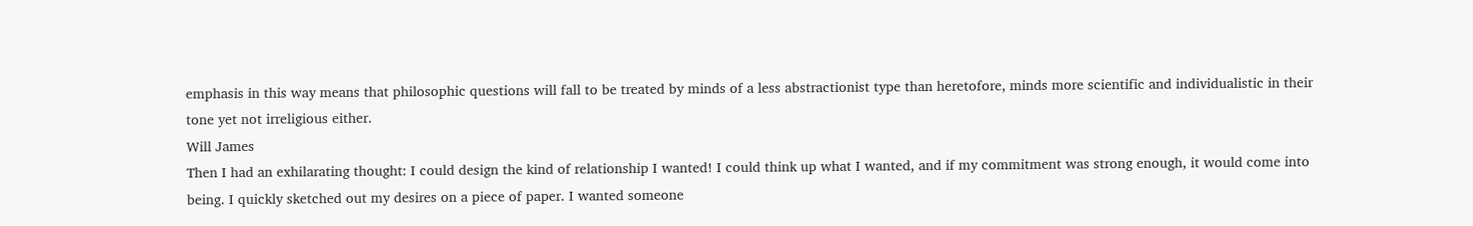emphasis in this way means that philosophic questions will fall to be treated by minds of a less abstractionist type than heretofore, minds more scientific and individualistic in their tone yet not irreligious either.
Will James
Then I had an exhilarating thought: I could design the kind of relationship I wanted! I could think up what I wanted, and if my commitment was strong enough, it would come into being. I quickly sketched out my desires on a piece of paper. I wanted someone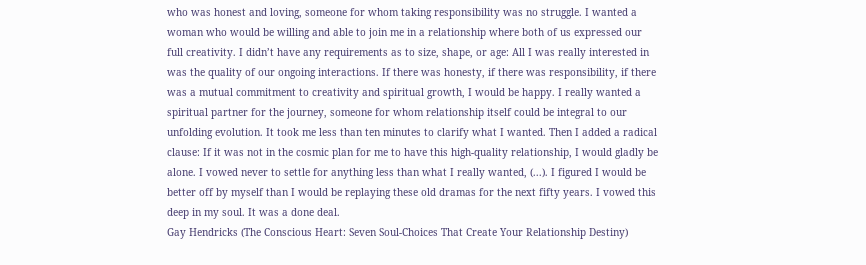who was honest and loving, someone for whom taking responsibility was no struggle. I wanted a woman who would be willing and able to join me in a relationship where both of us expressed our full creativity. I didn’t have any requirements as to size, shape, or age: All I was really interested in was the quality of our ongoing interactions. If there was honesty, if there was responsibility, if there was a mutual commitment to creativity and spiritual growth, I would be happy. I really wanted a spiritual partner for the journey, someone for whom relationship itself could be integral to our unfolding evolution. It took me less than ten minutes to clarify what I wanted. Then I added a radical clause: If it was not in the cosmic plan for me to have this high-quality relationship, I would gladly be alone. I vowed never to settle for anything less than what I really wanted, (...). I figured I would be better off by myself than I would be replaying these old dramas for the next fifty years. I vowed this deep in my soul. It was a done deal.
Gay Hendricks (The Conscious Heart: Seven Soul-Choices That Create Your Relationship Destiny)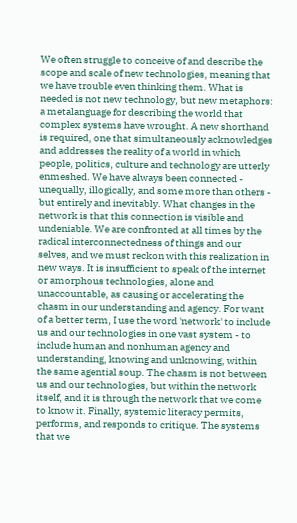We often struggle to conceive of and describe the scope and scale of new technologies, meaning that we have trouble even thinking them. What is needed is not new technology, but new metaphors: a metalanguage for describing the world that complex systems have wrought. A new shorthand is required, one that simultaneously acknowledges and addresses the reality of a world in which people, politics, culture and technology are utterly enmeshed. We have always been connected - unequally, illogically, and some more than others - but entirely and inevitably. What changes in the network is that this connection is visible and undeniable. We are confronted at all times by the radical interconnectedness of things and our selves, and we must reckon with this realization in new ways. It is insufficient to speak of the internet or amorphous technologies, alone and unaccountable, as causing or accelerating the chasm in our understanding and agency. For want of a better term, I use the word 'network' to include us and our technologies in one vast system - to include human and nonhuman agency and understanding, knowing and unknowing, within the same agential soup. The chasm is not between us and our technologies, but within the network itself, and it is through the network that we come to know it. Finally, systemic literacy permits, performs, and responds to critique. The systems that we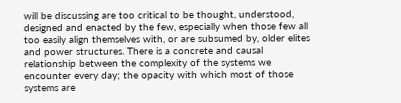will be discussing are too critical to be thought, understood, designed and enacted by the few, especially when those few all too easily align themselves with, or are subsumed by, older elites and power structures. There is a concrete and causal relationship between the complexity of the systems we encounter every day; the opacity with which most of those systems are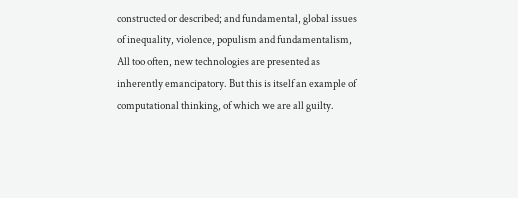constructed or described; and fundamental, global issues of inequality, violence, populism and fundamentalism, All too often, new technologies are presented as inherently emancipatory. But this is itself an example of computational thinking, of which we are all guilty.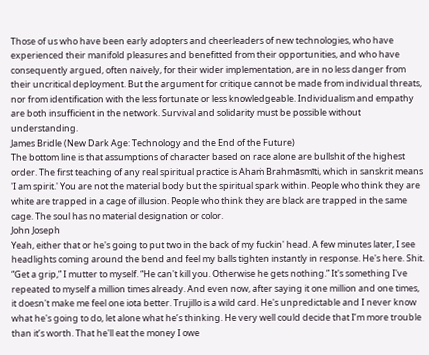Those of us who have been early adopters and cheerleaders of new technologies, who have experienced their manifold pleasures and benefitted from their opportunities, and who have consequently argued, often naively, for their wider implementation, are in no less danger from their uncritical deployment. But the argument for critique cannot be made from individual threats, nor from identification with the less fortunate or less knowledgeable. Individualism and empathy are both insufficient in the network. Survival and solidarity must be possible without understanding.
James Bridle (New Dark Age: Technology and the End of the Future)
The bottom line is that assumptions of character based on race alone are bullshit of the highest order. The first teaching of any real spiritual practice is Ahaṁ Brahmāsmīti, which in sanskrit means 'I am spirit.' You are not the material body but the spiritual spark within. People who think they are white are trapped in a cage of illusion. People who think they are black are trapped in the same cage. The soul has no material designation or color.
John Joseph
Yeah, either that or he's going to put two in the back of my fuckin' head. A few minutes later, I see headlights coming around the bend and feel my balls tighten instantly in response. He's here. Shit. “Get a grip,” I mutter to myself. “He can't kill you. Otherwise he gets nothing.” It's something I've repeated to myself a million times already. And even now, after saying it one million and one times, it doesn't make me feel one iota better. Trujillo is a wild card. He's unpredictable and I never know what he's going to do, let alone what he’s thinking. He very well could decide that I’m more trouble than it’s worth. That he'll eat the money I owe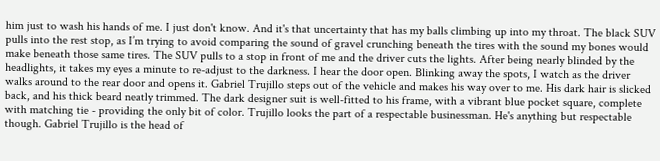him just to wash his hands of me. I just don't know. And it's that uncertainty that has my balls climbing up into my throat. The black SUV pulls into the rest stop, as I’m trying to avoid comparing the sound of gravel crunching beneath the tires with the sound my bones would make beneath those same tires. The SUV pulls to a stop in front of me and the driver cuts the lights. After being nearly blinded by the headlights, it takes my eyes a minute to re-adjust to the darkness. I hear the door open. Blinking away the spots, I watch as the driver walks around to the rear door and opens it. Gabriel Trujillo steps out of the vehicle and makes his way over to me. His dark hair is slicked back, and his thick beard neatly trimmed. The dark designer suit is well-fitted to his frame, with a vibrant blue pocket square, complete with matching tie - providing the only bit of color. Trujillo looks the part of a respectable businessman. He's anything but respectable though. Gabriel Trujillo is the head of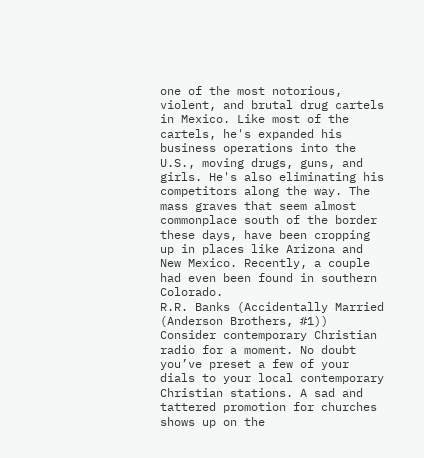one of the most notorious, violent, and brutal drug cartels in Mexico. Like most of the cartels, he's expanded his business operations into the U.S., moving drugs, guns, and girls. He's also eliminating his competitors along the way. The mass graves that seem almost commonplace south of the border these days, have been cropping up in places like Arizona and New Mexico. Recently, a couple had even been found in southern Colorado.
R.R. Banks (Accidentally Married (Anderson Brothers, #1))
Consider contemporary Christian radio for a moment. No doubt you’ve preset a few of your dials to your local contemporary Christian stations. A sad and tattered promotion for churches shows up on the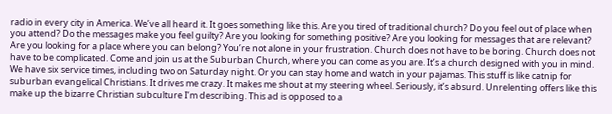radio in every city in America. We’ve all heard it. It goes something like this. Are you tired of traditional church? Do you feel out of place when you attend? Do the messages make you feel guilty? Are you looking for something positive? Are you looking for messages that are relevant? Are you looking for a place where you can belong? You’re not alone in your frustration. Church does not have to be boring. Church does not have to be complicated. Come and join us at the Suburban Church, where you can come as you are. It’s a church designed with you in mind. We have six service times, including two on Saturday night. Or you can stay home and watch in your pajamas. This stuff is like catnip for suburban evangelical Christians. It drives me crazy. It makes me shout at my steering wheel. Seriously, it’s absurd. Unrelenting offers like this make up the bizarre Christian subculture I’m describing. This ad is opposed to a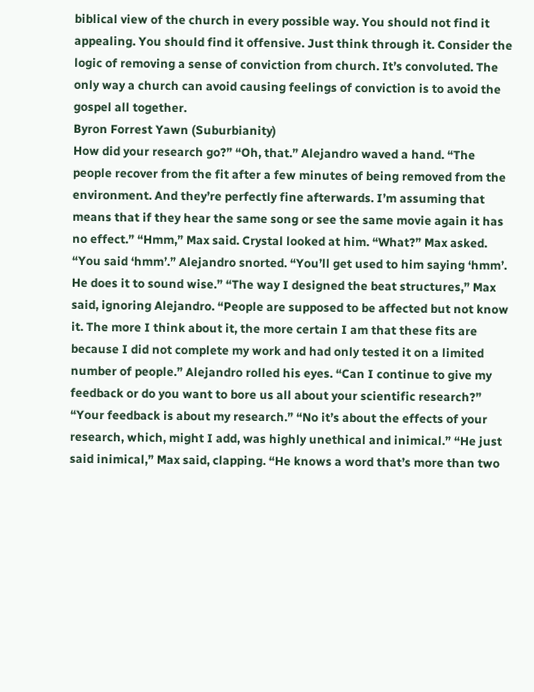biblical view of the church in every possible way. You should not find it appealing. You should find it offensive. Just think through it. Consider the logic of removing a sense of conviction from church. It’s convoluted. The only way a church can avoid causing feelings of conviction is to avoid the gospel all together.
Byron Forrest Yawn (Suburbianity)
How did your research go?” “Oh, that.” Alejandro waved a hand. “The people recover from the fit after a few minutes of being removed from the environment. And they’re perfectly fine afterwards. I’m assuming that means that if they hear the same song or see the same movie again it has no effect.” “Hmm,” Max said. Crystal looked at him. “What?” Max asked. “You said ‘hmm’.” Alejandro snorted. “You’ll get used to him saying ‘hmm’. He does it to sound wise.” “The way I designed the beat structures,” Max said, ignoring Alejandro. “People are supposed to be affected but not know it. The more I think about it, the more certain I am that these fits are because I did not complete my work and had only tested it on a limited number of people.” Alejandro rolled his eyes. “Can I continue to give my feedback or do you want to bore us all about your scientific research?” “Your feedback is about my research.” “No it’s about the effects of your research, which, might I add, was highly unethical and inimical.” “He just said inimical,” Max said, clapping. “He knows a word that’s more than two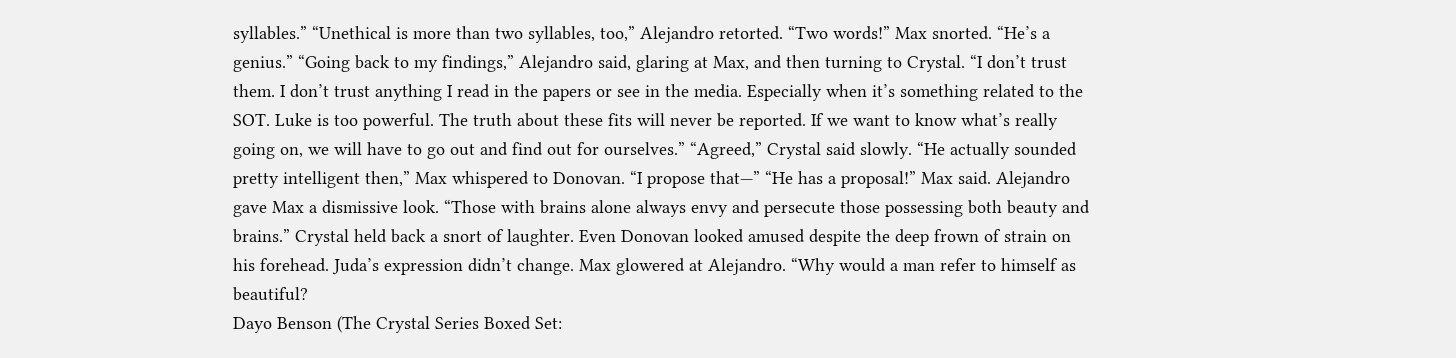syllables.” “Unethical is more than two syllables, too,” Alejandro retorted. “Two words!” Max snorted. “He’s a genius.” “Going back to my findings,” Alejandro said, glaring at Max, and then turning to Crystal. “I don’t trust them. I don’t trust anything I read in the papers or see in the media. Especially when it’s something related to the SOT. Luke is too powerful. The truth about these fits will never be reported. If we want to know what’s really going on, we will have to go out and find out for ourselves.” “Agreed,” Crystal said slowly. “He actually sounded pretty intelligent then,” Max whispered to Donovan. “I propose that—” “He has a proposal!” Max said. Alejandro gave Max a dismissive look. “Those with brains alone always envy and persecute those possessing both beauty and brains.” Crystal held back a snort of laughter. Even Donovan looked amused despite the deep frown of strain on his forehead. Juda’s expression didn’t change. Max glowered at Alejandro. “Why would a man refer to himself as beautiful?
Dayo Benson (The Crystal Series Boxed Set: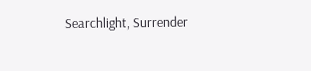Searchlight, Surrender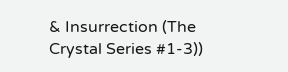& Insurrection (The Crystal Series #1-3))